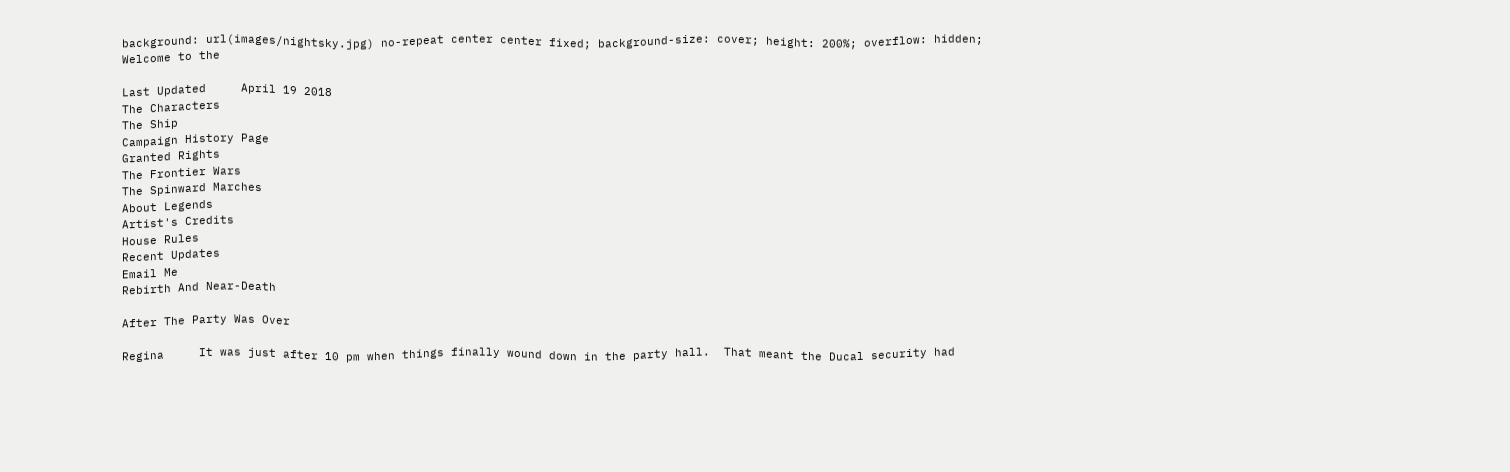background: url(images/nightsky.jpg) no-repeat center center fixed; background-size: cover; height: 200%; overflow: hidden;
Welcome to the

Last Updated     April 19 2018
The Characters
The Ship
Campaign History Page
Granted Rights
The Frontier Wars
The Spinward Marches
About Legends
Artist's Credits
House Rules
Recent Updates
Email Me
Rebirth And Near-Death

After The Party Was Over

Regina     It was just after 10 pm when things finally wound down in the party hall.  That meant the Ducal security had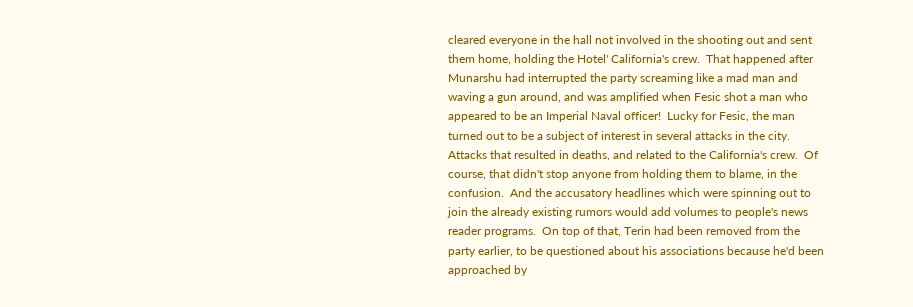cleared everyone in the hall not involved in the shooting out and sent them home, holding the Hotel' California's crew.  That happened after Munarshu had interrupted the party screaming like a mad man and waving a gun around, and was amplified when Fesic shot a man who appeared to be an Imperial Naval officer!  Lucky for Fesic, the man turned out to be a subject of interest in several attacks in the city.  Attacks that resulted in deaths, and related to the California's crew.  Of course, that didn't stop anyone from holding them to blame, in the confusion.  And the accusatory headlines which were spinning out to join the already existing rumors would add volumes to people's news reader programs.  On top of that, Terin had been removed from the party earlier, to be questioned about his associations because he'd been approached by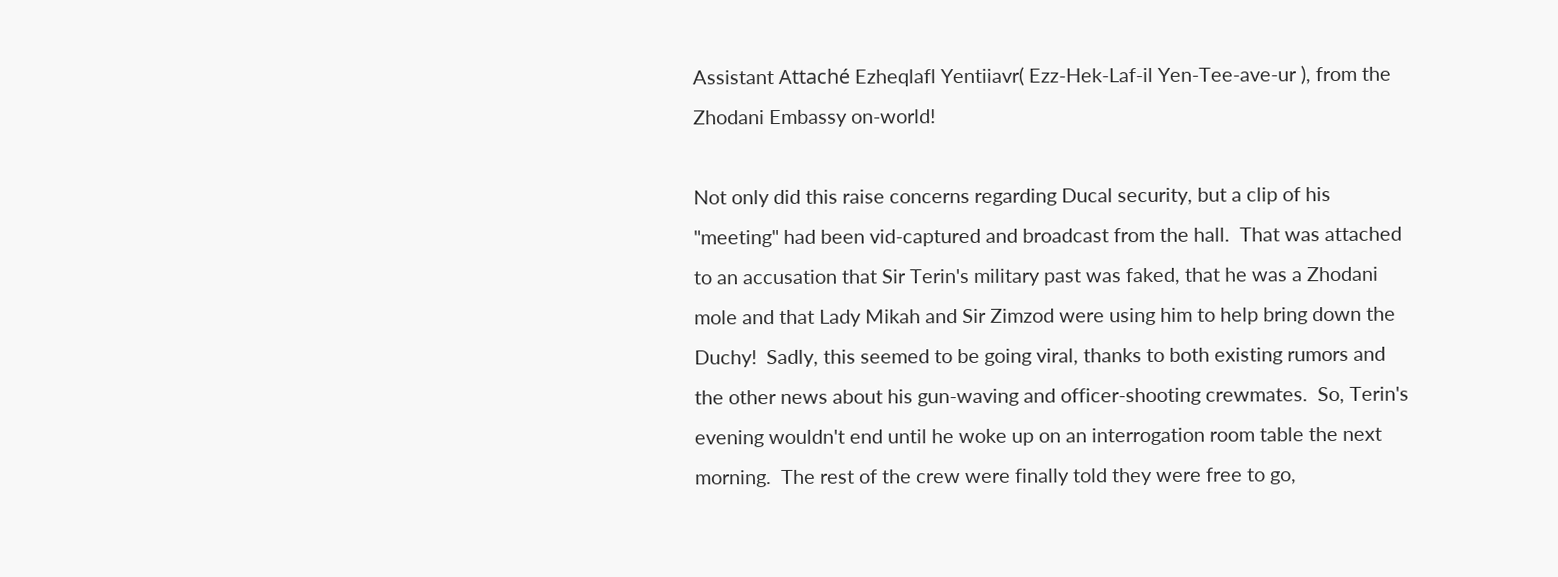Assistant Attaché Ezheqlafl Yentiiavr( Ezz-Hek-Laf-il Yen-Tee-ave-ur ), from the Zhodani Embassy on-world!

Not only did this raise concerns regarding Ducal security, but a clip of his "meeting" had been vid-captured and broadcast from the hall.  That was attached to an accusation that Sir Terin's military past was faked, that he was a Zhodani mole and that Lady Mikah and Sir Zimzod were using him to help bring down the Duchy!  Sadly, this seemed to be going viral, thanks to both existing rumors and the other news about his gun-waving and officer-shooting crewmates.  So, Terin's evening wouldn't end until he woke up on an interrogation room table the next morning.  The rest of the crew were finally told they were free to go,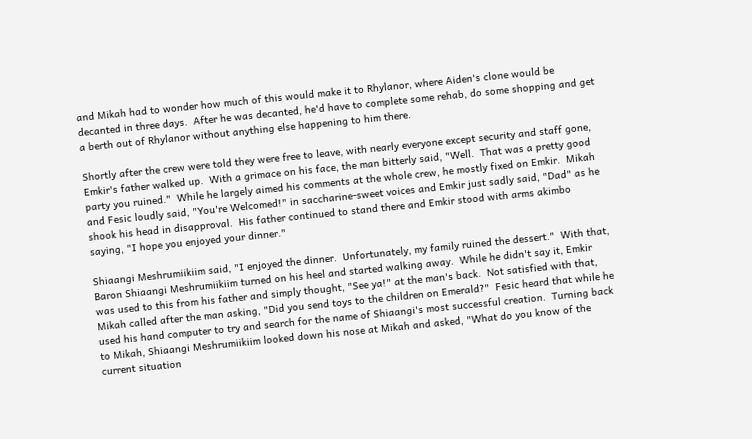and Mikah had to wonder how much of this would make it to Rhylanor, where Aiden's clone would be decanted in three days.  After he was decanted, he'd have to complete some rehab, do some shopping and get a berth out of Rhylanor without anything else happening to him there.

Shortly after the crew were told they were free to leave, with nearly everyone except security and staff gone, Emkir's father walked up.  With a grimace on his face, the man bitterly said, "Well.  That was a pretty good party you ruined."  While he largely aimed his comments at the whole crew, he mostly fixed on Emkir.  Mikah and Fesic loudly said, "You're Welcomed!" in saccharine-sweet voices and Emkir just sadly said, "Dad" as he shook his head in disapproval.  His father continued to stand there and Emkir stood with arms akimbo saying, "I hope you enjoyed your dinner."

Shiaangi Meshrumiikiim said, "I enjoyed the dinner.  Unfortunately, my family ruined the dessert."  With that, Baron Shiaangi Meshrumiikiim turned on his heel and started walking away.  While he didn't say it, Emkir was used to this from his father and simply thought, "See ya!" at the man's back.  Not satisfied with that, Mikah called after the man asking, "Did you send toys to the children on Emerald?"  Fesic heard that while he used his hand computer to try and search for the name of Shiaangi's most successful creation.  Turning back to Mikah, Shiaangi Meshrumiikiim looked down his nose at Mikah and asked, "What do you know of the current situation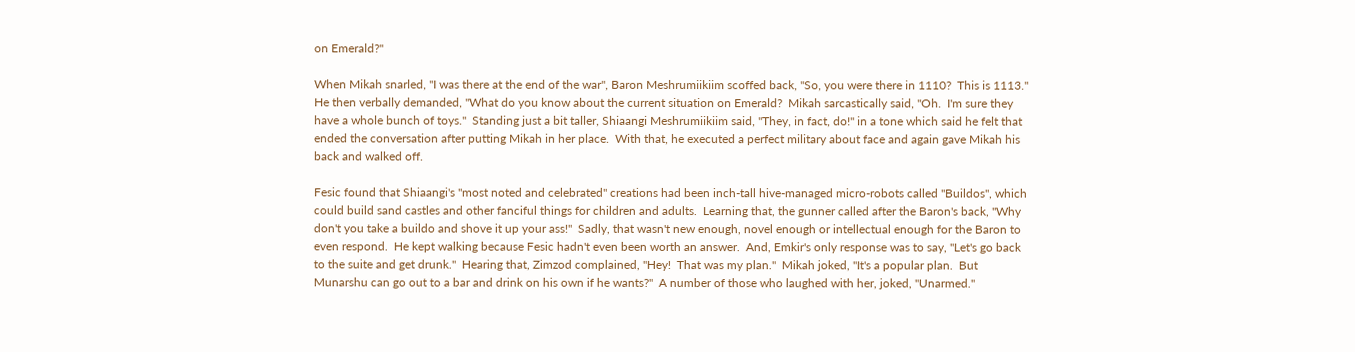on Emerald?"

When Mikah snarled, "I was there at the end of the war", Baron Meshrumiikiim scoffed back, "So, you were there in 1110?  This is 1113."  He then verbally demanded, "What do you know about the current situation on Emerald?  Mikah sarcastically said, "Oh.  I'm sure they have a whole bunch of toys."  Standing just a bit taller, Shiaangi Meshrumiikiim said, "They, in fact, do!" in a tone which said he felt that ended the conversation after putting Mikah in her place.  With that, he executed a perfect military about face and again gave Mikah his back and walked off.

Fesic found that Shiaangi's "most noted and celebrated" creations had been inch-tall hive-managed micro-robots called "Buildos", which could build sand castles and other fanciful things for children and adults.  Learning that, the gunner called after the Baron's back, "Why don't you take a buildo and shove it up your ass!"  Sadly, that wasn't new enough, novel enough or intellectual enough for the Baron to even respond.  He kept walking because Fesic hadn't even been worth an answer.  And, Emkir's only response was to say, "Let's go back to the suite and get drunk."  Hearing that, Zimzod complained, "Hey!  That was my plan."  Mikah joked, "It's a popular plan.  But Munarshu can go out to a bar and drink on his own if he wants?"  A number of those who laughed with her, joked, "Unarmed."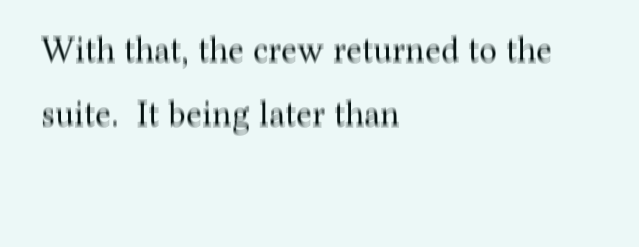With that, the crew returned to the suite.  It being later than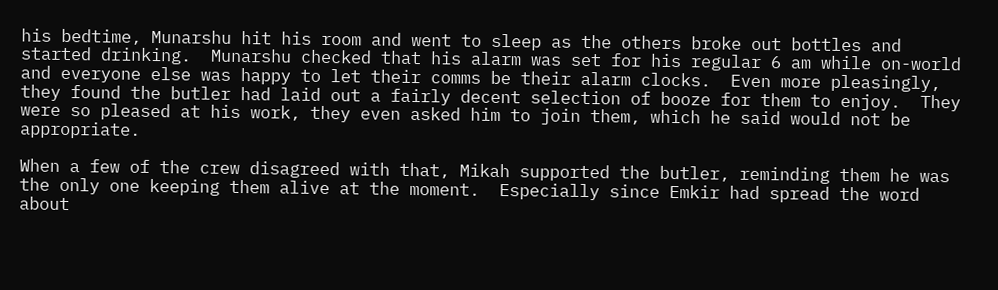his bedtime, Munarshu hit his room and went to sleep as the others broke out bottles and started drinking.  Munarshu checked that his alarm was set for his regular 6 am while on-world and everyone else was happy to let their comms be their alarm clocks.  Even more pleasingly, they found the butler had laid out a fairly decent selection of booze for them to enjoy.  They were so pleased at his work, they even asked him to join them, which he said would not be appropriate.

When a few of the crew disagreed with that, Mikah supported the butler, reminding them he was the only one keeping them alive at the moment.  Especially since Emkir had spread the word about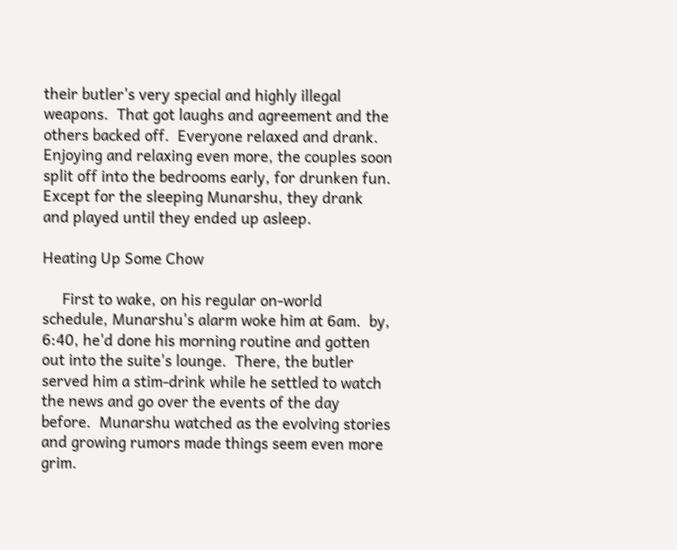their butler's very special and highly illegal weapons.  That got laughs and agreement and the others backed off.  Everyone relaxed and drank.  Enjoying and relaxing even more, the couples soon split off into the bedrooms early, for drunken fun.   Except for the sleeping Munarshu, they drank and played until they ended up asleep.

Heating Up Some Chow

     First to wake, on his regular on-world schedule, Munarshu's alarm woke him at 6am.  by, 6:40, he'd done his morning routine and gotten out into the suite's lounge.  There, the butler served him a stim-drink while he settled to watch the news and go over the events of the day before.  Munarshu watched as the evolving stories and growing rumors made things seem even more grim.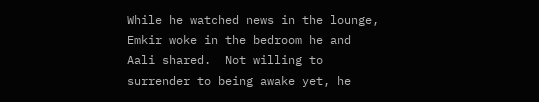While he watched news in the lounge, Emkir woke in the bedroom he and Aali shared.  Not willing to surrender to being awake yet, he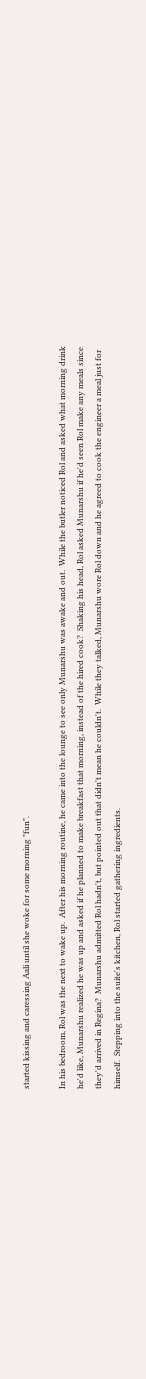started kissing and caressing Aali until she woke for some morning "fun".

In his bedroom, Rol was the next to wake up.  After his morning routine, he came into the lounge to see only Munarshu was awake and out.  While the butler noticed Rol and asked what morning drink he'd like, Munarshu realized he was up and asked if he planned to make breakfast that morning, instead of the hired cook?  Shaking his head, Rol asked Munarshu if he'd seen Rol make any meals since they'd arrived in Regina?  Munarshu admitted Rol hadn't, but pointed out that didn't mean he couldn't.  While they talked, Munarshu wore Rol down and he agreed to cook the engineer a meal just for himself.  Stepping into the suite's kitchen, Rol started gathering ingredients.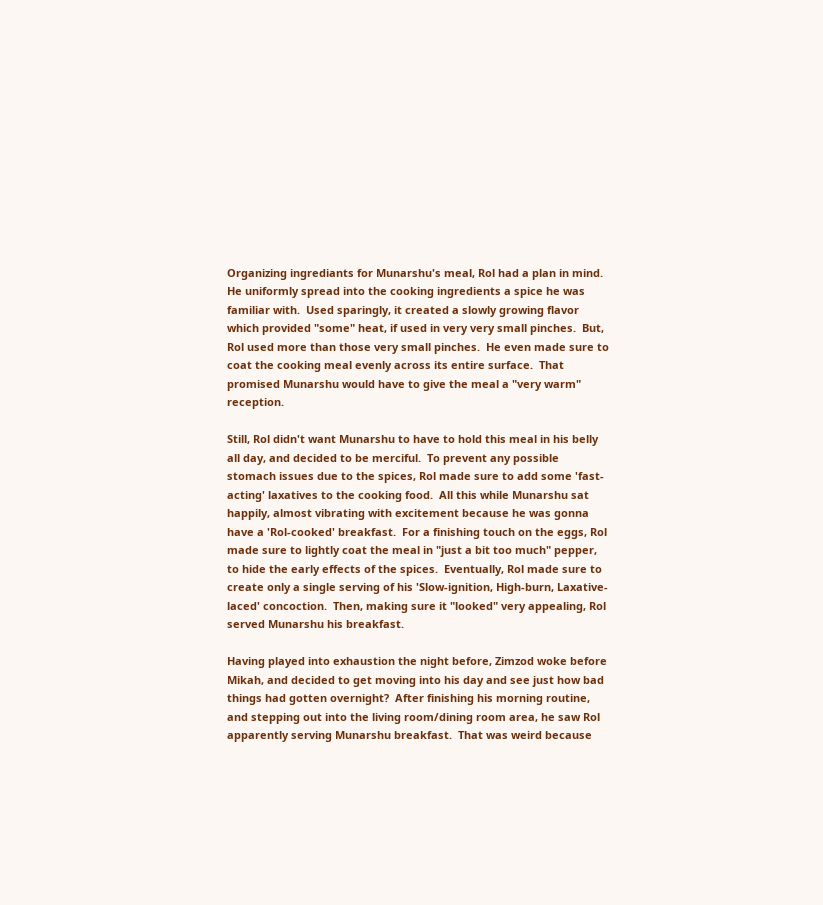Organizing ingrediants for Munarshu's meal, Rol had a plan in mind.  He uniformly spread into the cooking ingredients a spice he was familiar with.  Used sparingly, it created a slowly growing flavor which provided "some" heat, if used in very very small pinches.  But, Rol used more than those very small pinches.  He even made sure to coat the cooking meal evenly across its entire surface.  That promised Munarshu would have to give the meal a "very warm" reception.

Still, Rol didn't want Munarshu to have to hold this meal in his belly all day, and decided to be merciful.  To prevent any possible stomach issues due to the spices, Rol made sure to add some 'fast-acting' laxatives to the cooking food.  All this while Munarshu sat happily, almost vibrating with excitement because he was gonna have a 'Rol-cooked' breakfast.  For a finishing touch on the eggs, Rol made sure to lightly coat the meal in "just a bit too much" pepper, to hide the early effects of the spices.  Eventually, Rol made sure to create only a single serving of his 'Slow-ignition, High-burn, Laxative-laced' concoction.  Then, making sure it "looked" very appealing, Rol served Munarshu his breakfast.

Having played into exhaustion the night before, Zimzod woke before Mikah, and decided to get moving into his day and see just how bad things had gotten overnight?  After finishing his morning routine, and stepping out into the living room/dining room area, he saw Rol apparently serving Munarshu breakfast.  That was weird because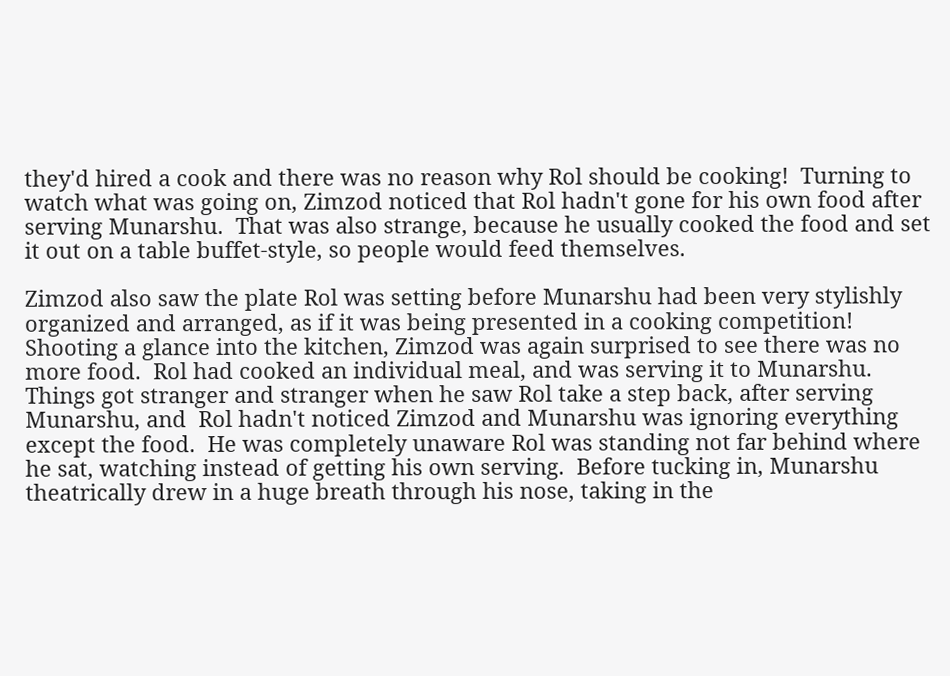they'd hired a cook and there was no reason why Rol should be cooking!  Turning to watch what was going on, Zimzod noticed that Rol hadn't gone for his own food after serving Munarshu.  That was also strange, because he usually cooked the food and set it out on a table buffet-style, so people would feed themselves.

Zimzod also saw the plate Rol was setting before Munarshu had been very stylishly organized and arranged, as if it was being presented in a cooking competition!  Shooting a glance into the kitchen, Zimzod was again surprised to see there was no more food.  Rol had cooked an individual meal, and was serving it to Munarshu.  Things got stranger and stranger when he saw Rol take a step back, after serving Munarshu, and  Rol hadn't noticed Zimzod and Munarshu was ignoring everything except the food.  He was completely unaware Rol was standing not far behind where he sat, watching instead of getting his own serving.  Before tucking in, Munarshu theatrically drew in a huge breath through his nose, taking in the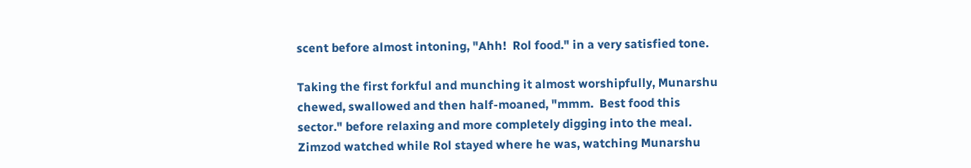scent before almost intoning, "Ahh!  Rol food." in a very satisfied tone.

Taking the first forkful and munching it almost worshipfully, Munarshu chewed, swallowed and then half-moaned, "mmm.  Best food this sector." before relaxing and more completely digging into the meal.  Zimzod watched while Rol stayed where he was, watching Munarshu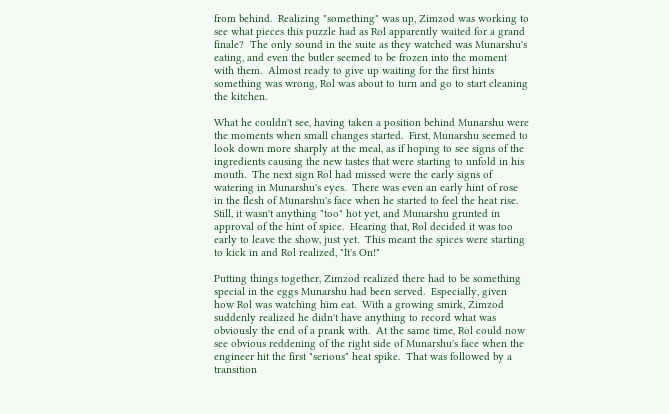from behind.  Realizing "something" was up, Zimzod was working to see what pieces this puzzle had as Rol apparently waited for a grand finale?  The only sound in the suite as they watched was Munarshu's eating, and even the butler seemed to be frozen into the moment with them.  Almost ready to give up waiting for the first hints something was wrong, Rol was about to turn and go to start cleaning the kitchen.

What he couldn't see, having taken a position behind Munarshu were the moments when small changes started.  First, Munarshu seemed to look down more sharply at the meal, as if hoping to see signs of the ingredients causing the new tastes that were starting to unfold in his mouth.  The next sign Rol had missed were the early signs of watering in Munarshu's eyes.  There was even an early hint of rose in the flesh of Munarshu's face when he started to feel the heat rise.  Still, it wasn't anything "too" hot yet, and Munarshu grunted in approval of the hint of spice.  Hearing that, Rol decided it was too early to leave the show, just yet.  This meant the spices were starting to kick in and Rol realized, "It's On!"

Putting things together, Zimzod realized there had to be something special in the eggs Munarshu had been served.  Especially, given how Rol was watching him eat.  With a growing smirk, Zimzod suddenly realized he didn't have anything to record what was obviously the end of a prank with.  At the same time, Rol could now see obvious reddening of the right side of Munarshu's face when the engineer hit the first "serious" heat spike.  That was followed by a transition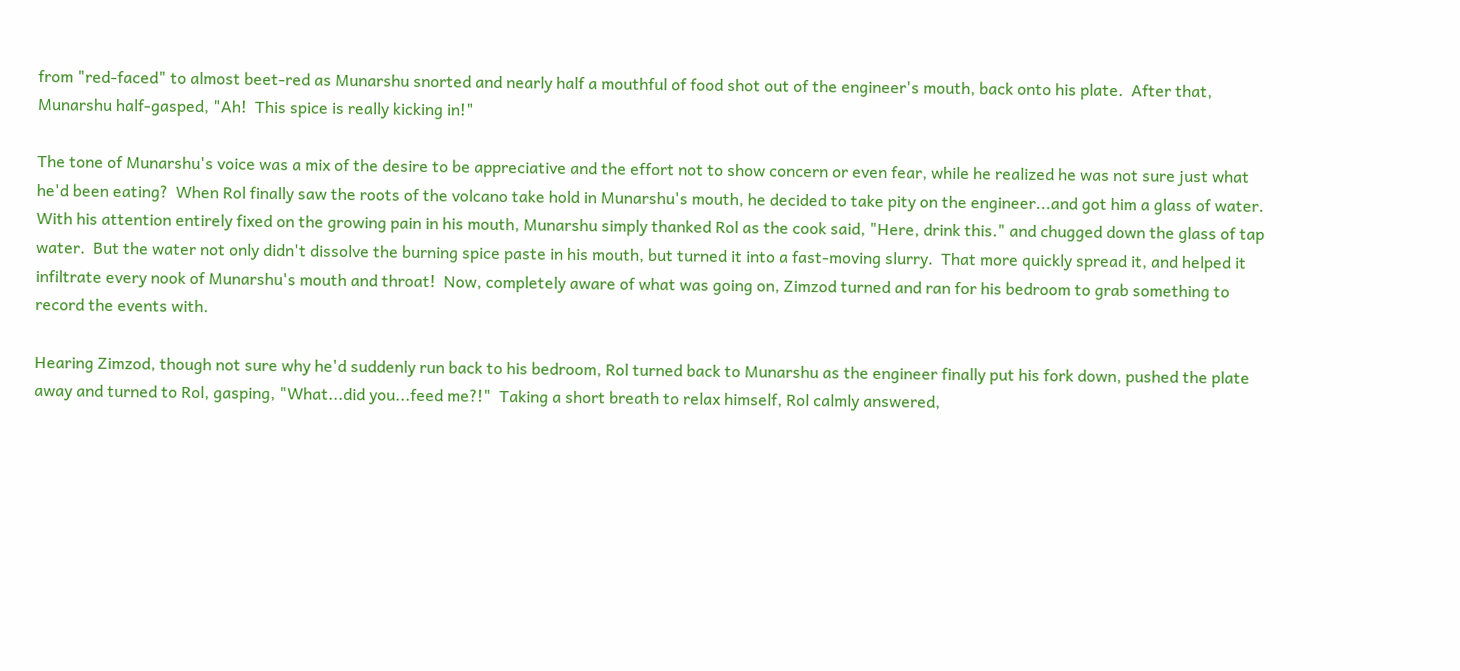from "red-faced" to almost beet-red as Munarshu snorted and nearly half a mouthful of food shot out of the engineer's mouth, back onto his plate.  After that, Munarshu half-gasped, "Ah!  This spice is really kicking in!"

The tone of Munarshu's voice was a mix of the desire to be appreciative and the effort not to show concern or even fear, while he realized he was not sure just what he'd been eating?  When Rol finally saw the roots of the volcano take hold in Munarshu's mouth, he decided to take pity on the engineer...and got him a glass of water.  With his attention entirely fixed on the growing pain in his mouth, Munarshu simply thanked Rol as the cook said, "Here, drink this." and chugged down the glass of tap water.  But the water not only didn't dissolve the burning spice paste in his mouth, but turned it into a fast-moving slurry.  That more quickly spread it, and helped it infiltrate every nook of Munarshu's mouth and throat!  Now, completely aware of what was going on, Zimzod turned and ran for his bedroom to grab something to record the events with.

Hearing Zimzod, though not sure why he'd suddenly run back to his bedroom, Rol turned back to Munarshu as the engineer finally put his fork down, pushed the plate away and turned to Rol, gasping, "What...did you...feed me?!"  Taking a short breath to relax himself, Rol calmly answered,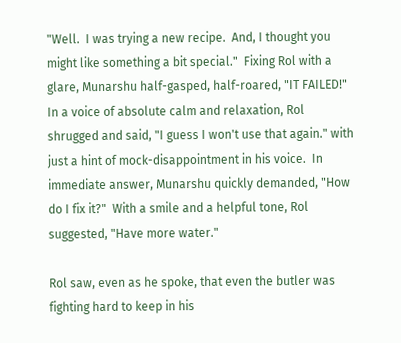"Well.  I was trying a new recipe.  And, I thought you might like something a bit special."  Fixing Rol with a glare, Munarshu half-gasped, half-roared, "IT FAILED!"  In a voice of absolute calm and relaxation, Rol shrugged and said, "I guess I won't use that again." with just a hint of mock-disappointment in his voice.  In immediate answer, Munarshu quickly demanded, "How do I fix it?"  With a smile and a helpful tone, Rol suggested, "Have more water."

Rol saw, even as he spoke, that even the butler was fighting hard to keep in his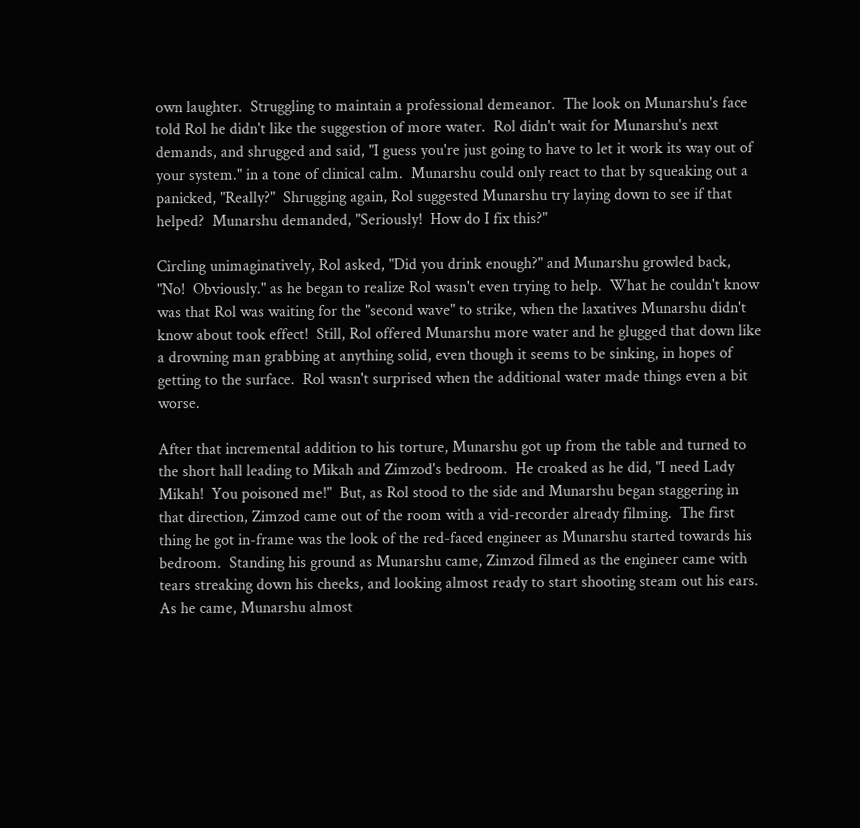own laughter.  Struggling to maintain a professional demeanor.  The look on Munarshu's face told Rol he didn't like the suggestion of more water.  Rol didn't wait for Munarshu's next demands, and shrugged and said, "I guess you're just going to have to let it work its way out of your system." in a tone of clinical calm.  Munarshu could only react to that by squeaking out a panicked, "Really?"  Shrugging again, Rol suggested Munarshu try laying down to see if that helped?  Munarshu demanded, "Seriously!  How do I fix this?"

Circling unimaginatively, Rol asked, "Did you drink enough?" and Munarshu growled back, "No!  Obviously." as he began to realize Rol wasn't even trying to help.  What he couldn't know was that Rol was waiting for the "second wave" to strike, when the laxatives Munarshu didn't know about took effect!  Still, Rol offered Munarshu more water and he glugged that down like a drowning man grabbing at anything solid, even though it seems to be sinking, in hopes of getting to the surface.  Rol wasn't surprised when the additional water made things even a bit worse.

After that incremental addition to his torture, Munarshu got up from the table and turned to the short hall leading to Mikah and Zimzod's bedroom.  He croaked as he did, "I need Lady Mikah!  You poisoned me!"  But, as Rol stood to the side and Munarshu began staggering in that direction, Zimzod came out of the room with a vid-recorder already filming.  The first thing he got in-frame was the look of the red-faced engineer as Munarshu started towards his bedroom.  Standing his ground as Munarshu came, Zimzod filmed as the engineer came with tears streaking down his cheeks, and looking almost ready to start shooting steam out his ears.  As he came, Munarshu almost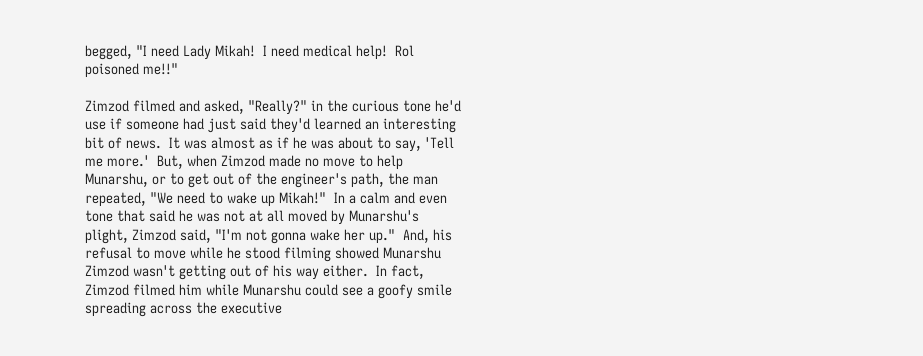begged, "I need Lady Mikah!  I need medical help!  Rol poisoned me!!"

Zimzod filmed and asked, "Really?" in the curious tone he'd use if someone had just said they'd learned an interesting bit of news.  It was almost as if he was about to say, 'Tell me more.'  But, when Zimzod made no move to help Munarshu, or to get out of the engineer's path, the man repeated, "We need to wake up Mikah!"  In a calm and even tone that said he was not at all moved by Munarshu's plight, Zimzod said, "I'm not gonna wake her up."  And, his refusal to move while he stood filming showed Munarshu Zimzod wasn't getting out of his way either.  In fact, Zimzod filmed him while Munarshu could see a goofy smile spreading across the executive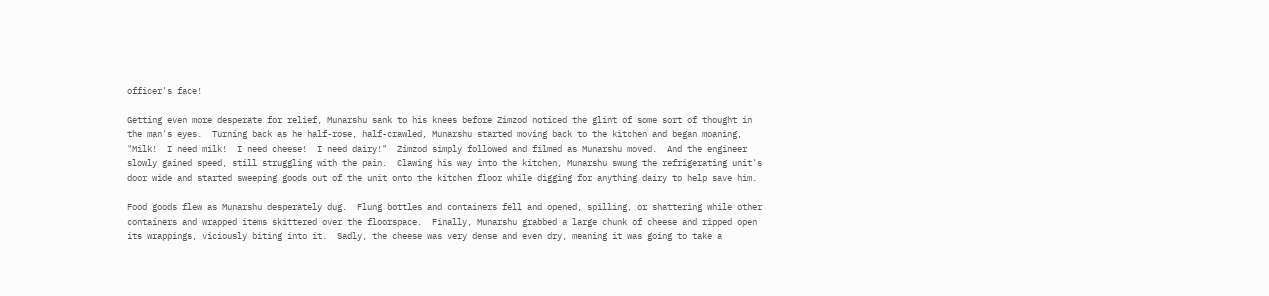officer's face!

Getting even more desperate for relief, Munarshu sank to his knees before Zimzod noticed the glint of some sort of thought in the man's eyes.  Turning back as he half-rose, half-crawled, Munarshu started moving back to the kitchen and began moaning, "Milk!  I need milk!  I need cheese!  I need dairy!"  Zimzod simply followed and filmed as Munarshu moved.  And the engineer slowly gained speed, still struggling with the pain.  Clawing his way into the kitchen, Munarshu swung the refrigerating unit's door wide and started sweeping goods out of the unit onto the kitchen floor while digging for anything dairy to help save him.

Food goods flew as Munarshu desperately dug.  Flung bottles and containers fell and opened, spilling, or shattering while other containers and wrapped items skittered over the floorspace.  Finally, Munarshu grabbed a large chunk of cheese and ripped open its wrappings, viciously biting into it.  Sadly, the cheese was very dense and even dry, meaning it was going to take a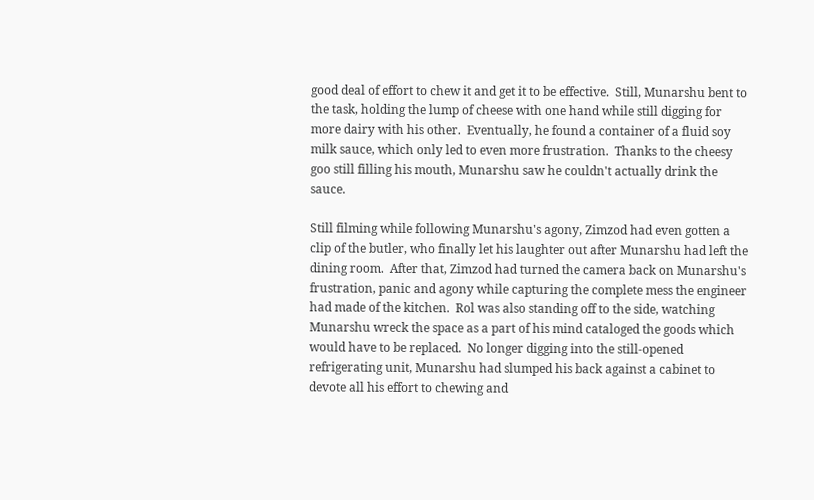good deal of effort to chew it and get it to be effective.  Still, Munarshu bent to the task, holding the lump of cheese with one hand while still digging for more dairy with his other.  Eventually, he found a container of a fluid soy milk sauce, which only led to even more frustration.  Thanks to the cheesy goo still filling his mouth, Munarshu saw he couldn't actually drink the sauce.

Still filming while following Munarshu's agony, Zimzod had even gotten a clip of the butler, who finally let his laughter out after Munarshu had left the dining room.  After that, Zimzod had turned the camera back on Munarshu's frustration, panic and agony while capturing the complete mess the engineer had made of the kitchen.  Rol was also standing off to the side, watching Munarshu wreck the space as a part of his mind cataloged the goods which would have to be replaced.  No longer digging into the still-opened refrigerating unit, Munarshu had slumped his back against a cabinet to devote all his effort to chewing and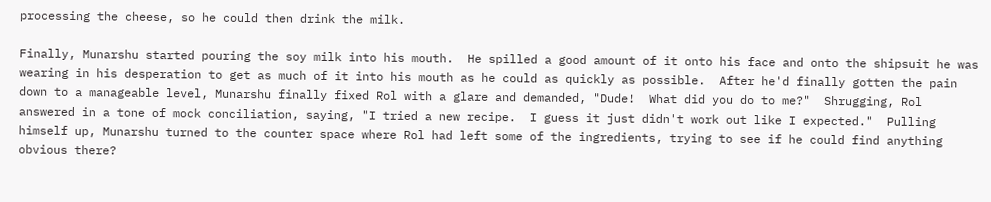processing the cheese, so he could then drink the milk.

Finally, Munarshu started pouring the soy milk into his mouth.  He spilled a good amount of it onto his face and onto the shipsuit he was wearing in his desperation to get as much of it into his mouth as he could as quickly as possible.  After he'd finally gotten the pain down to a manageable level, Munarshu finally fixed Rol with a glare and demanded, "Dude!  What did you do to me?"  Shrugging, Rol answered in a tone of mock conciliation, saying, "I tried a new recipe.  I guess it just didn't work out like I expected."  Pulling himself up, Munarshu turned to the counter space where Rol had left some of the ingredients, trying to see if he could find anything obvious there?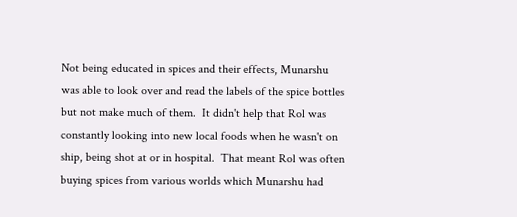Not being educated in spices and their effects, Munarshu was able to look over and read the labels of the spice bottles but not make much of them.  It didn't help that Rol was constantly looking into new local foods when he wasn't on ship, being shot at or in hospital.  That meant Rol was often buying spices from various worlds which Munarshu had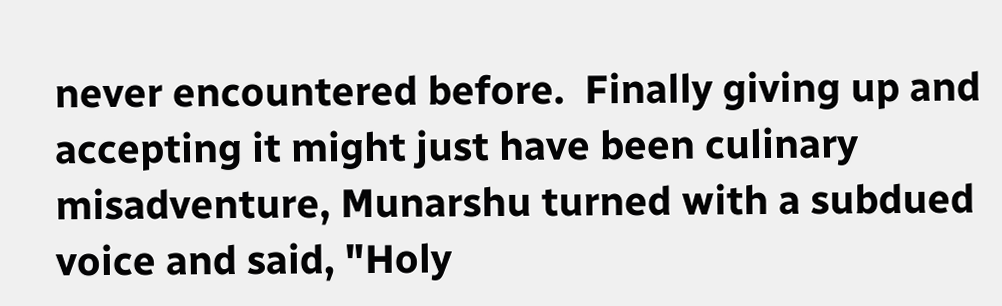never encountered before.  Finally giving up and accepting it might just have been culinary misadventure, Munarshu turned with a subdued voice and said, "Holy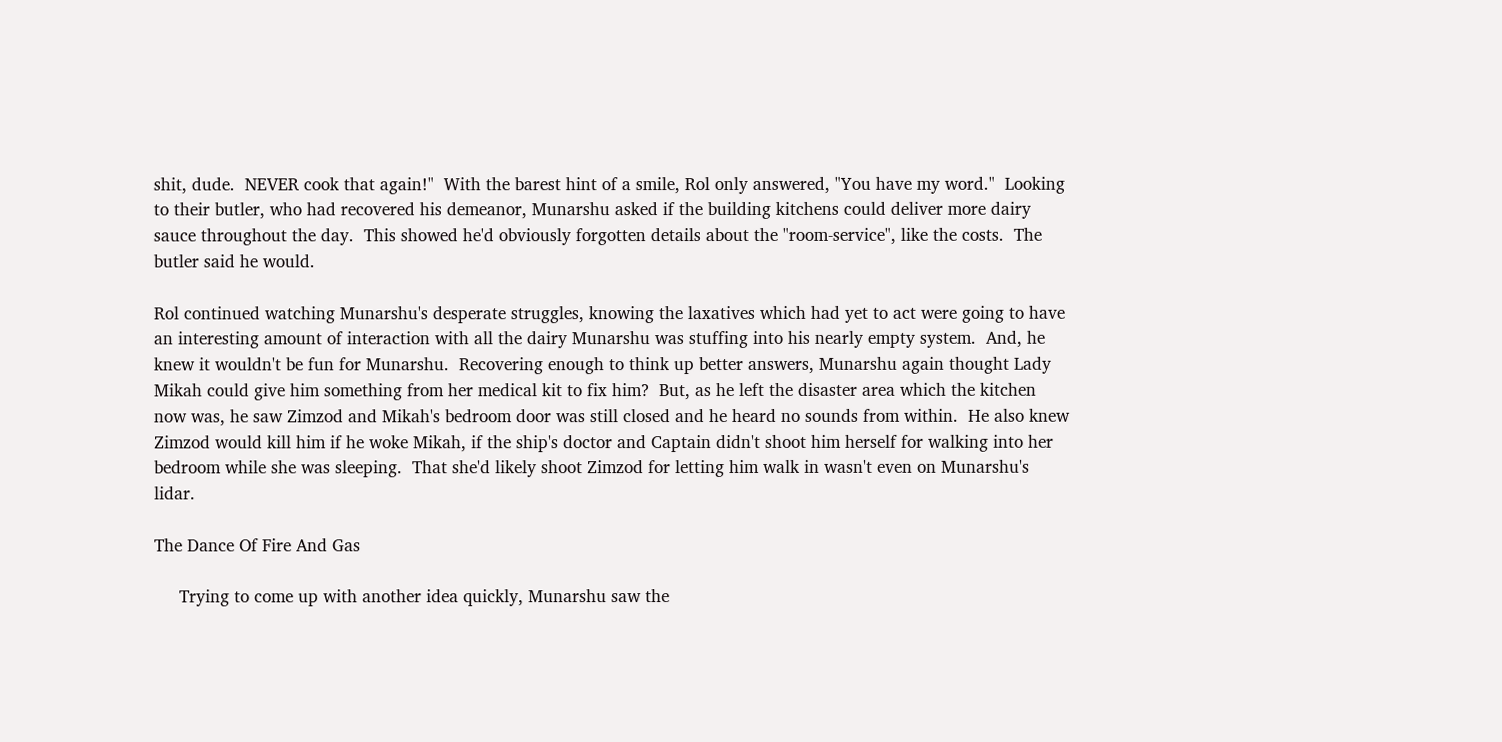shit, dude.  NEVER cook that again!"  With the barest hint of a smile, Rol only answered, "You have my word."  Looking to their butler, who had recovered his demeanor, Munarshu asked if the building kitchens could deliver more dairy sauce throughout the day.  This showed he'd obviously forgotten details about the "room-service", like the costs.  The butler said he would.

Rol continued watching Munarshu's desperate struggles, knowing the laxatives which had yet to act were going to have an interesting amount of interaction with all the dairy Munarshu was stuffing into his nearly empty system.  And, he knew it wouldn't be fun for Munarshu.  Recovering enough to think up better answers, Munarshu again thought Lady Mikah could give him something from her medical kit to fix him?  But, as he left the disaster area which the kitchen now was, he saw Zimzod and Mikah's bedroom door was still closed and he heard no sounds from within.  He also knew Zimzod would kill him if he woke Mikah, if the ship's doctor and Captain didn't shoot him herself for walking into her bedroom while she was sleeping.  That she'd likely shoot Zimzod for letting him walk in wasn't even on Munarshu's lidar.

The Dance Of Fire And Gas

     Trying to come up with another idea quickly, Munarshu saw the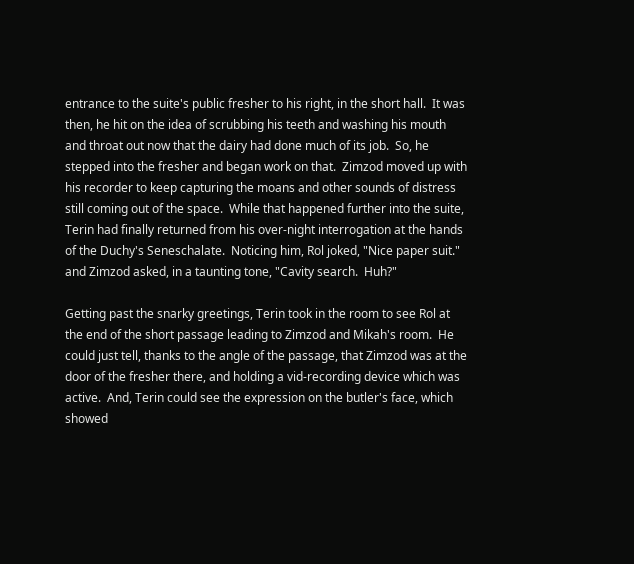entrance to the suite's public fresher to his right, in the short hall.  It was then, he hit on the idea of scrubbing his teeth and washing his mouth and throat out now that the dairy had done much of its job.  So, he stepped into the fresher and began work on that.  Zimzod moved up with his recorder to keep capturing the moans and other sounds of distress still coming out of the space.  While that happened further into the suite, Terin had finally returned from his over-night interrogation at the hands of the Duchy's Seneschalate.  Noticing him, Rol joked, "Nice paper suit." and Zimzod asked, in a taunting tone, "Cavity search.  Huh?"

Getting past the snarky greetings, Terin took in the room to see Rol at the end of the short passage leading to Zimzod and Mikah's room.  He could just tell, thanks to the angle of the passage, that Zimzod was at the door of the fresher there, and holding a vid-recording device which was active.  And, Terin could see the expression on the butler's face, which showed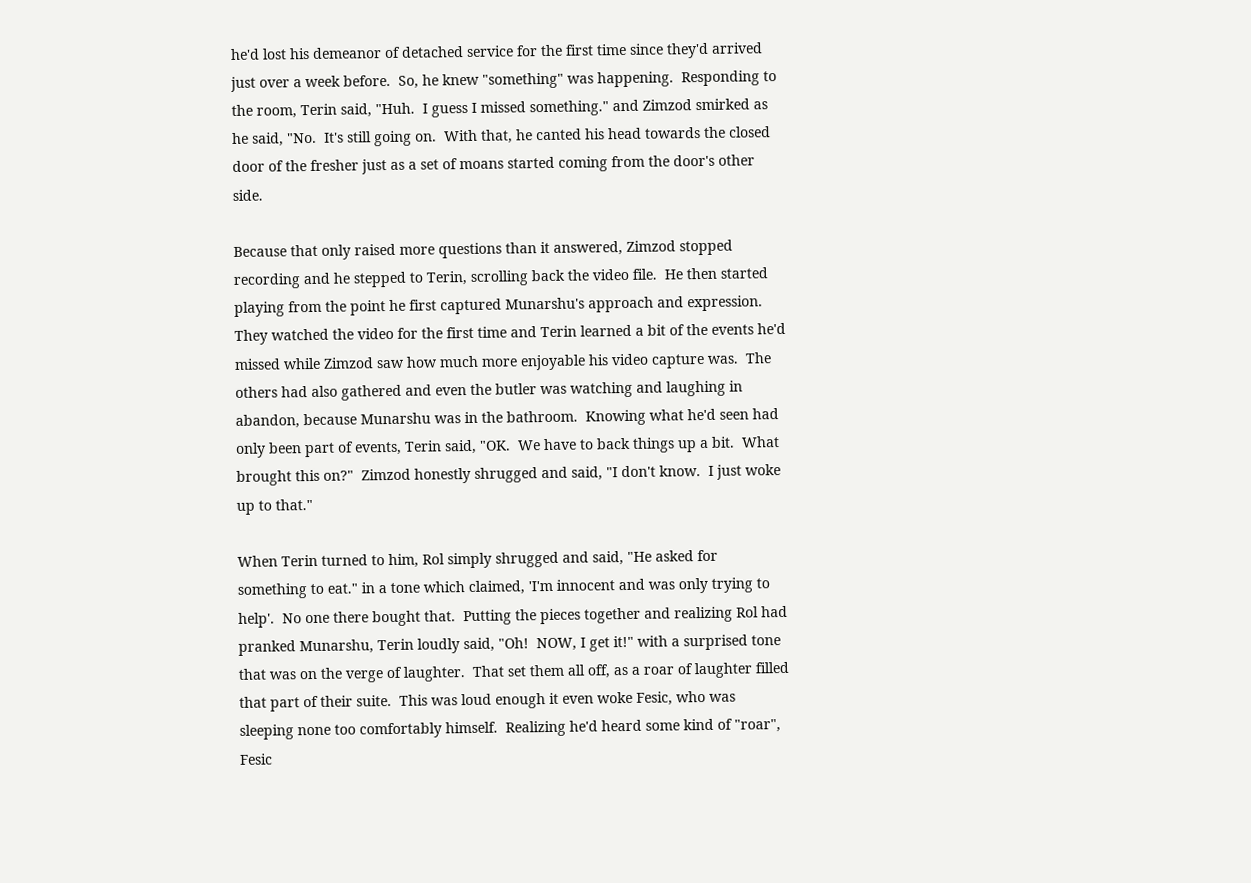he'd lost his demeanor of detached service for the first time since they'd arrived just over a week before.  So, he knew "something" was happening.  Responding to the room, Terin said, "Huh.  I guess I missed something." and Zimzod smirked as he said, "No.  It's still going on.  With that, he canted his head towards the closed door of the fresher just as a set of moans started coming from the door's other side.

Because that only raised more questions than it answered, Zimzod stopped recording and he stepped to Terin, scrolling back the video file.  He then started playing from the point he first captured Munarshu's approach and expression.  They watched the video for the first time and Terin learned a bit of the events he'd missed while Zimzod saw how much more enjoyable his video capture was.  The others had also gathered and even the butler was watching and laughing in abandon, because Munarshu was in the bathroom.  Knowing what he'd seen had only been part of events, Terin said, "OK.  We have to back things up a bit.  What brought this on?"  Zimzod honestly shrugged and said, "I don't know.  I just woke up to that."

When Terin turned to him, Rol simply shrugged and said, "He asked for something to eat." in a tone which claimed, 'I'm innocent and was only trying to help'.  No one there bought that.  Putting the pieces together and realizing Rol had pranked Munarshu, Terin loudly said, "Oh!  NOW, I get it!" with a surprised tone that was on the verge of laughter.  That set them all off, as a roar of laughter filled that part of their suite.  This was loud enough it even woke Fesic, who was sleeping none too comfortably himself.  Realizing he'd heard some kind of "roar", Fesic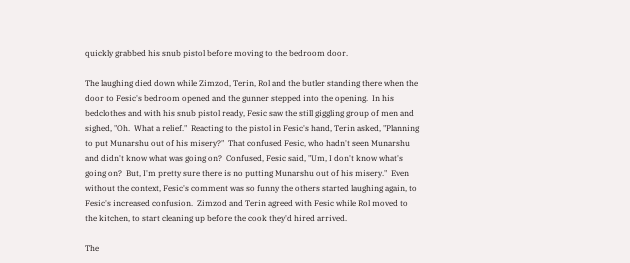quickly grabbed his snub pistol before moving to the bedroom door.

The laughing died down while Zimzod, Terin, Rol and the butler standing there when the door to Fesic's bedroom opened and the gunner stepped into the opening.  In his bedclothes and with his snub pistol ready, Fesic saw the still giggling group of men and sighed, "Oh.  What a relief."  Reacting to the pistol in Fesic's hand, Terin asked, "Planning to put Munarshu out of his misery?"  That confused Fesic, who hadn't seen Munarshu and didn't know what was going on?  Confused, Fesic said, "Um, I don't know what's going on?  But, I'm pretty sure there is no putting Munarshu out of his misery."  Even without the context, Fesic's comment was so funny the others started laughing again, to Fesic's increased confusion.  Zimzod and Terin agreed with Fesic while Rol moved to the kitchen, to start cleaning up before the cook they'd hired arrived.

The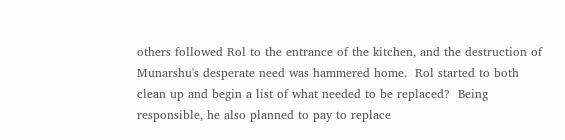others followed Rol to the entrance of the kitchen, and the destruction of Munarshu's desperate need was hammered home.  Rol started to both clean up and begin a list of what needed to be replaced?  Being responsible, he also planned to pay to replace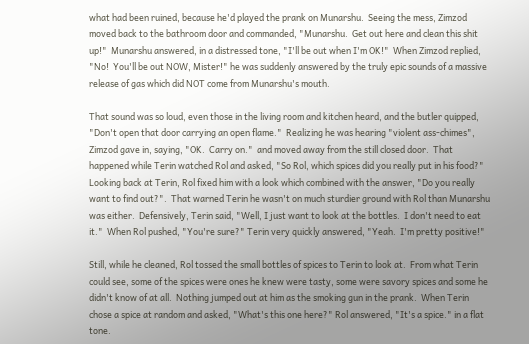what had been ruined, because he'd played the prank on Munarshu.  Seeing the mess, Zimzod moved back to the bathroom door and commanded, "Munarshu.  Get out here and clean this shit up!"  Munarshu answered, in a distressed tone, "I'll be out when I'm OK!"  When Zimzod replied, "No!  You'll be out NOW, Mister!" he was suddenly answered by the truly epic sounds of a massive release of gas which did NOT come from Munarshu's mouth.

That sound was so loud, even those in the living room and kitchen heard, and the butler quipped, "Don't open that door carrying an open flame."  Realizing he was hearing "violent ass-chimes", Zimzod gave in, saying, "OK.  Carry on."  and moved away from the still closed door.  That happened while Terin watched Rol and asked, "So Rol, which spices did you really put in his food?"  Looking back at Terin, Rol fixed him with a look which combined with the answer, "Do you really want to find out?".  That warned Terin he wasn't on much sturdier ground with Rol than Munarshu was either.  Defensively, Terin said, "Well, I just want to look at the bottles.  I don't need to eat it."  When Rol pushed, "You're sure?" Terin very quickly answered, "Yeah.  I'm pretty positive!"

Still, while he cleaned, Rol tossed the small bottles of spices to Terin to look at.  From what Terin could see, some of the spices were ones he knew were tasty, some were savory spices and some he didn't know of at all.  Nothing jumped out at him as the smoking gun in the prank.  When Terin chose a spice at random and asked, "What's this one here?" Rol answered, "It's a spice." in a flat tone.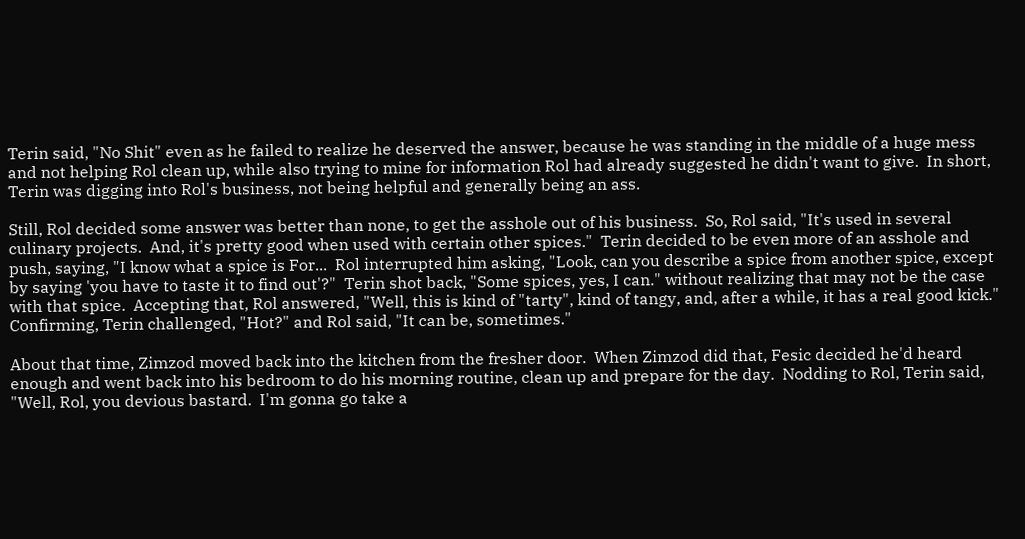Terin said, "No Shit" even as he failed to realize he deserved the answer, because he was standing in the middle of a huge mess and not helping Rol clean up, while also trying to mine for information Rol had already suggested he didn't want to give.  In short, Terin was digging into Rol's business, not being helpful and generally being an ass.

Still, Rol decided some answer was better than none, to get the asshole out of his business.  So, Rol said, "It's used in several culinary projects.  And, it's pretty good when used with certain other spices."  Terin decided to be even more of an asshole and push, saying, "I know what a spice is For...  Rol interrupted him asking, "Look, can you describe a spice from another spice, except by saying 'you have to taste it to find out'?"  Terin shot back, "Some spices, yes, I can." without realizing that may not be the case with that spice.  Accepting that, Rol answered, "Well, this is kind of "tarty", kind of tangy, and, after a while, it has a real good kick."  Confirming, Terin challenged, "Hot?" and Rol said, "It can be, sometimes."

About that time, Zimzod moved back into the kitchen from the fresher door.  When Zimzod did that, Fesic decided he'd heard enough and went back into his bedroom to do his morning routine, clean up and prepare for the day.  Nodding to Rol, Terin said, "Well, Rol, you devious bastard.  I'm gonna go take a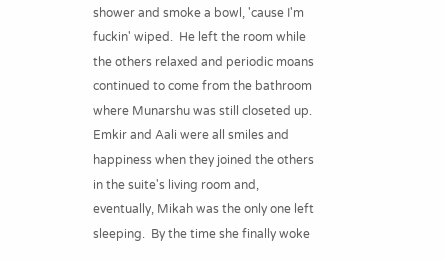shower and smoke a bowl, 'cause I'm fuckin' wiped.  He left the room while the others relaxed and periodic moans continued to come from the bathroom where Munarshu was still closeted up.  Emkir and Aali were all smiles and happiness when they joined the others in the suite's living room and, eventually, Mikah was the only one left sleeping.  By the time she finally woke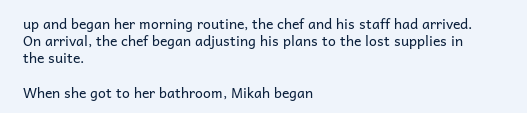up and began her morning routine, the chef and his staff had arrived.  On arrival, the chef began adjusting his plans to the lost supplies in the suite.

When she got to her bathroom, Mikah began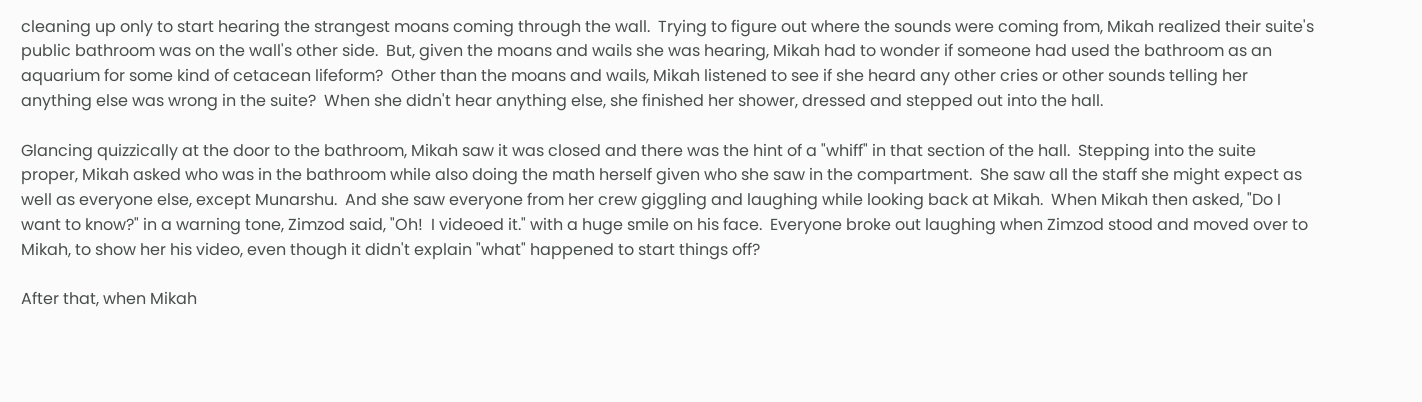cleaning up only to start hearing the strangest moans coming through the wall.  Trying to figure out where the sounds were coming from, Mikah realized their suite's public bathroom was on the wall's other side.  But, given the moans and wails she was hearing, Mikah had to wonder if someone had used the bathroom as an aquarium for some kind of cetacean lifeform?  Other than the moans and wails, Mikah listened to see if she heard any other cries or other sounds telling her anything else was wrong in the suite?  When she didn't hear anything else, she finished her shower, dressed and stepped out into the hall.

Glancing quizzically at the door to the bathroom, Mikah saw it was closed and there was the hint of a "whiff" in that section of the hall.  Stepping into the suite proper, Mikah asked who was in the bathroom while also doing the math herself given who she saw in the compartment.  She saw all the staff she might expect as well as everyone else, except Munarshu.  And she saw everyone from her crew giggling and laughing while looking back at Mikah.  When Mikah then asked, "Do I want to know?" in a warning tone, Zimzod said, "Oh!  I videoed it." with a huge smile on his face.  Everyone broke out laughing when Zimzod stood and moved over to Mikah, to show her his video, even though it didn't explain "what" happened to start things off?

After that, when Mikah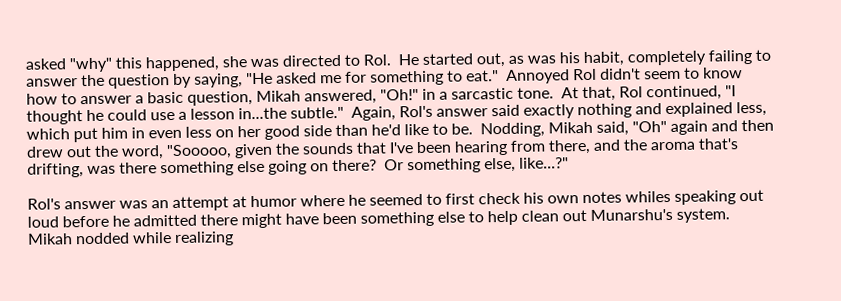asked "why" this happened, she was directed to Rol.  He started out, as was his habit, completely failing to answer the question by saying, "He asked me for something to eat."  Annoyed Rol didn't seem to know how to answer a basic question, Mikah answered, "Oh!" in a sarcastic tone.  At that, Rol continued, "I thought he could use a lesson in...the subtle."  Again, Rol's answer said exactly nothing and explained less, which put him in even less on her good side than he'd like to be.  Nodding, Mikah said, "Oh" again and then drew out the word, "Sooooo, given the sounds that I've been hearing from there, and the aroma that's drifting, was there something else going on there?  Or something else, like...?"

Rol's answer was an attempt at humor where he seemed to first check his own notes whiles speaking out loud before he admitted there might have been something else to help clean out Munarshu's system.  Mikah nodded while realizing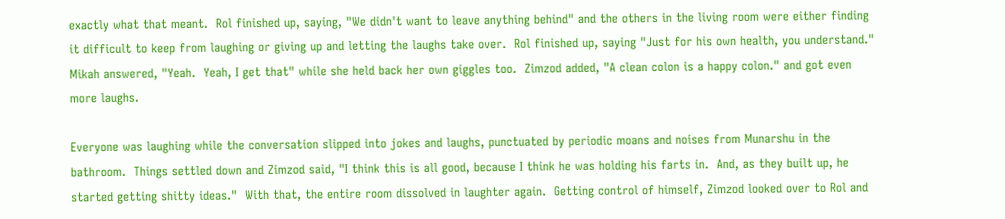exactly what that meant.  Rol finished up, saying, "We didn't want to leave anything behind" and the others in the living room were either finding it difficult to keep from laughing or giving up and letting the laughs take over.  Rol finished up, saying "Just for his own health, you understand."  Mikah answered, "Yeah.  Yeah, I get that" while she held back her own giggles too.  Zimzod added, "A clean colon is a happy colon." and got even more laughs.

Everyone was laughing while the conversation slipped into jokes and laughs, punctuated by periodic moans and noises from Munarshu in the bathroom.  Things settled down and Zimzod said, "I think this is all good, because I think he was holding his farts in.  And, as they built up, he started getting shitty ideas."  With that, the entire room dissolved in laughter again.  Getting control of himself, Zimzod looked over to Rol and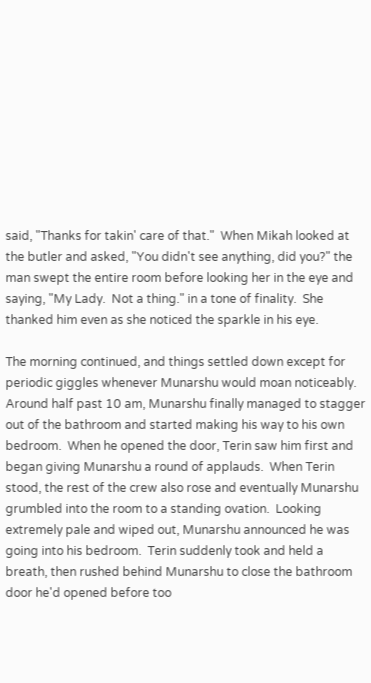said, "Thanks for takin' care of that."  When Mikah looked at the butler and asked, "You didn't see anything, did you?" the man swept the entire room before looking her in the eye and saying, "My Lady.  Not a thing." in a tone of finality.  She thanked him even as she noticed the sparkle in his eye.

The morning continued, and things settled down except for periodic giggles whenever Munarshu would moan noticeably.  Around half past 10 am, Munarshu finally managed to stagger out of the bathroom and started making his way to his own bedroom.  When he opened the door, Terin saw him first and began giving Munarshu a round of applauds.  When Terin stood, the rest of the crew also rose and eventually Munarshu grumbled into the room to a standing ovation.  Looking extremely pale and wiped out, Munarshu announced he was going into his bedroom.  Terin suddenly took and held a breath, then rushed behind Munarshu to close the bathroom door he'd opened before too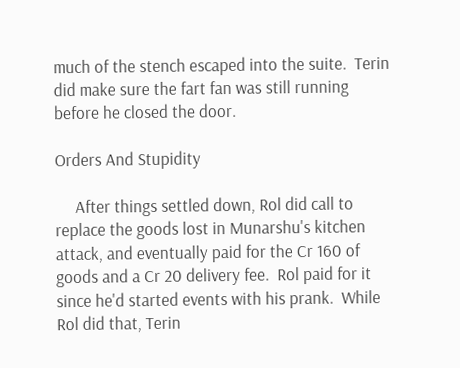much of the stench escaped into the suite.  Terin did make sure the fart fan was still running before he closed the door.

Orders And Stupidity

     After things settled down, Rol did call to replace the goods lost in Munarshu's kitchen attack, and eventually paid for the Cr 160 of goods and a Cr 20 delivery fee.  Rol paid for it since he'd started events with his prank.  While Rol did that, Terin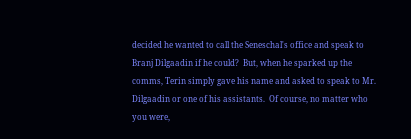decided he wanted to call the Seneschal's office and speak to Branj Dilgaadin if he could?  But, when he sparked up the comms, Terin simply gave his name and asked to speak to Mr. Dilgaadin or one of his assistants.  Of course, no matter who you were,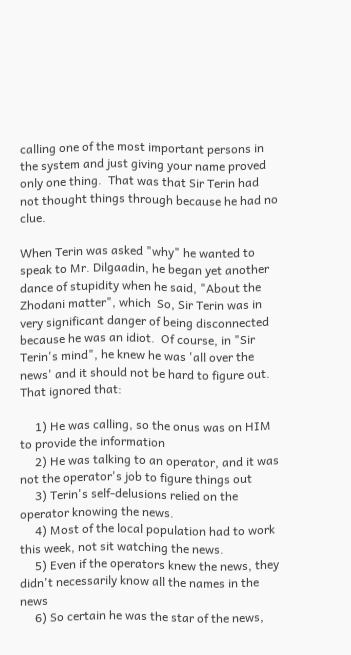calling one of the most important persons in the system and just giving your name proved only one thing.  That was that Sir Terin had not thought things through because he had no clue.

When Terin was asked "why" he wanted to speak to Mr. Dilgaadin, he began yet another dance of stupidity when he said, "About the Zhodani matter", which  So, Sir Terin was in very significant danger of being disconnected because he was an idiot.  Of course, in "Sir Terin's mind", he knew he was 'all over the news' and it should not be hard to figure out.  That ignored that:

     1) He was calling, so the onus was on HIM to provide the information
     2) He was talking to an operator, and it was not the operator's job to figure things out
     3) Terin's self-delusions relied on the operator knowing the news.
     4) Most of the local population had to work this week, not sit watching the news.
     5) Even if the operators knew the news, they didn't necessarily know all the names in the news
     6) So certain he was the star of the news,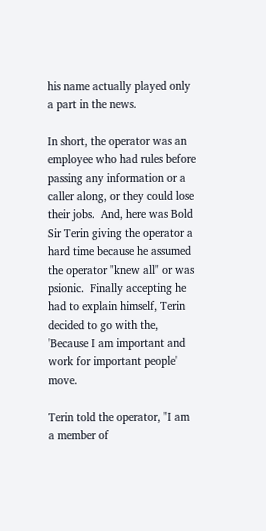his name actually played only a part in the news.

In short, the operator was an employee who had rules before passing any information or a caller along, or they could lose their jobs.  And, here was Bold Sir Terin giving the operator a hard time because he assumed the operator "knew all" or was psionic.  Finally accepting he had to explain himself, Terin decided to go with the, 'Because I am important and work for important people' move.

Terin told the operator, "I am a member of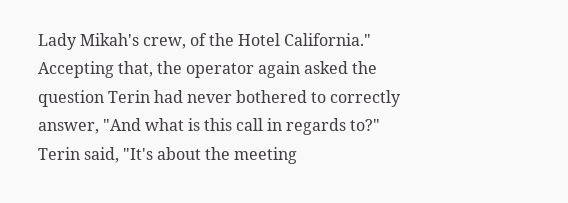Lady Mikah's crew, of the Hotel California."  Accepting that, the operator again asked the question Terin had never bothered to correctly answer, "And what is this call in regards to?"  Terin said, "It's about the meeting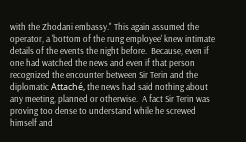with the Zhodani embassy." This again assumed the operator, a 'bottom of the rung employee' knew intimate details of the events the night before.  Because, even if one had watched the news and even if that person recognized the encounter between Sir Terin and the diplomatic Attaché, the news had said nothing about any meeting, planned or otherwise.  A fact Sir Terin was proving too dense to understand while he screwed himself and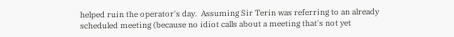helped ruin the operator's day.  Assuming Sir Terin was referring to an already scheduled meeting (because no idiot calls about a meeting that's not yet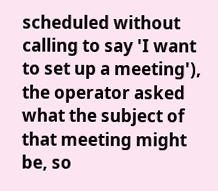scheduled without calling to say 'I want to set up a meeting'), the operator asked what the subject of that meeting might be, so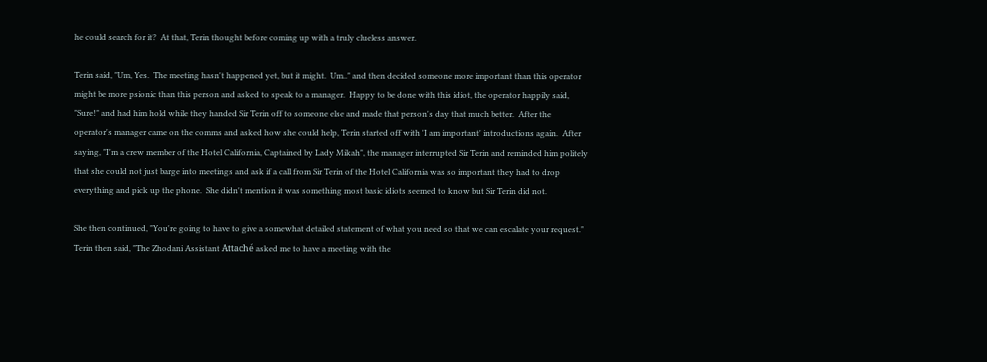he could search for it?  At that, Terin thought before coming up with a truly clueless answer.

Terin said, "Um, Yes.  The meeting hasn't happened yet, but it might.  Um.." and then decided someone more important than this operator might be more psionic than this person and asked to speak to a manager.  Happy to be done with this idiot, the operator happily said, "Sure!" and had him hold while they handed Sir Terin off to someone else and made that person's day that much better.  After the operator's manager came on the comms and asked how she could help, Terin started off with 'I am important' introductions again.  After saying, "I'm a crew member of the Hotel California, Captained by Lady Mikah", the manager interrupted Sir Terin and reminded him politely that she could not just barge into meetings and ask if a call from Sir Terin of the Hotel California was so important they had to drop everything and pick up the phone.  She didn't mention it was something most basic idiots seemed to know but Sir Terin did not.

She then continued, "You're going to have to give a somewhat detailed statement of what you need so that we can escalate your request."  Terin then said, "The Zhodani Assistant Attaché asked me to have a meeting with the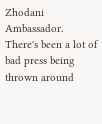Zhodani Ambassador.  There's been a lot of bad press being thrown around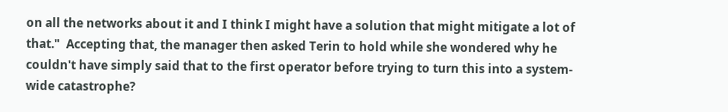on all the networks about it and I think I might have a solution that might mitigate a lot of that."  Accepting that, the manager then asked Terin to hold while she wondered why he couldn't have simply said that to the first operator before trying to turn this into a system-wide catastrophe?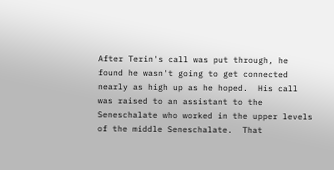After Terin's call was put through, he found he wasn't going to get connected nearly as high up as he hoped.  His call was raised to an assistant to the Seneschalate who worked in the upper levels of the middle Seneschalate.  That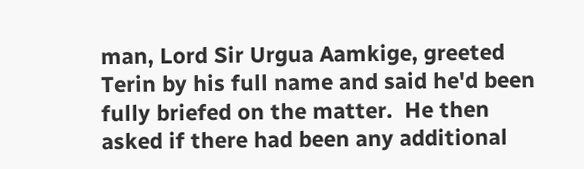man, Lord Sir Urgua Aamkige, greeted Terin by his full name and said he'd been fully briefed on the matter.  He then asked if there had been any additional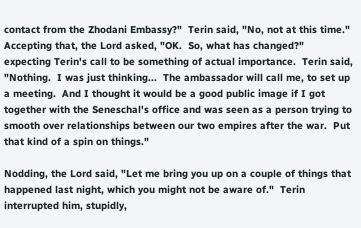contact from the Zhodani Embassy?"  Terin said, "No, not at this time."  Accepting that, the Lord asked, "OK.  So, what has changed?" expecting Terin's call to be something of actual importance.  Terin said, "Nothing.  I was just thinking...  The ambassador will call me, to set up a meeting.  And I thought it would be a good public image if I got together with the Seneschal's office and was seen as a person trying to smooth over relationships between our two empires after the war.  Put that kind of a spin on things."

Nodding, the Lord said, "Let me bring you up on a couple of things that happened last night, which you might not be aware of."  Terin interrupted him, stupidly,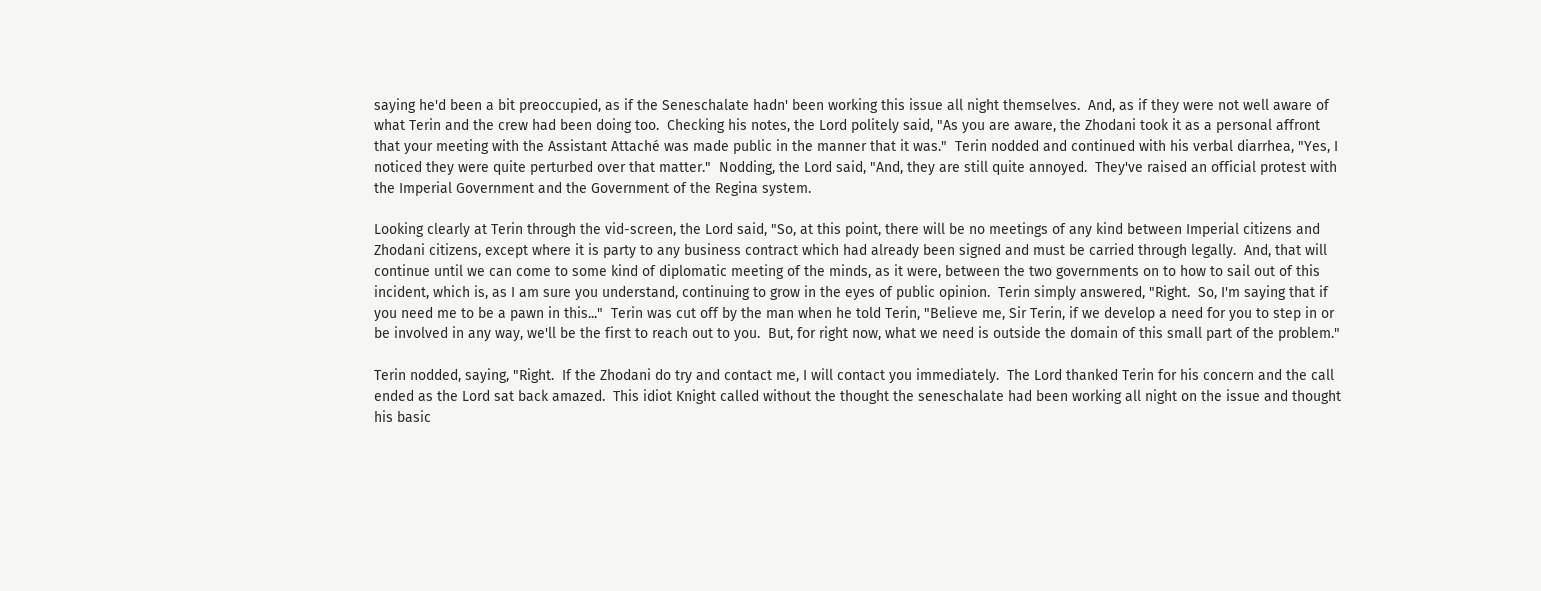saying he'd been a bit preoccupied, as if the Seneschalate hadn' been working this issue all night themselves.  And, as if they were not well aware of what Terin and the crew had been doing too.  Checking his notes, the Lord politely said, "As you are aware, the Zhodani took it as a personal affront that your meeting with the Assistant Attaché was made public in the manner that it was."  Terin nodded and continued with his verbal diarrhea, "Yes, I noticed they were quite perturbed over that matter."  Nodding, the Lord said, "And, they are still quite annoyed.  They've raised an official protest with the Imperial Government and the Government of the Regina system.

Looking clearly at Terin through the vid-screen, the Lord said, "So, at this point, there will be no meetings of any kind between Imperial citizens and Zhodani citizens, except where it is party to any business contract which had already been signed and must be carried through legally.  And, that will continue until we can come to some kind of diplomatic meeting of the minds, as it were, between the two governments on to how to sail out of this incident, which is, as I am sure you understand, continuing to grow in the eyes of public opinion.  Terin simply answered, "Right.  So, I'm saying that if you need me to be a pawn in this..."  Terin was cut off by the man when he told Terin, "Believe me, Sir Terin, if we develop a need for you to step in or be involved in any way, we'll be the first to reach out to you.  But, for right now, what we need is outside the domain of this small part of the problem."

Terin nodded, saying, "Right.  If the Zhodani do try and contact me, I will contact you immediately.  The Lord thanked Terin for his concern and the call ended as the Lord sat back amazed.  This idiot Knight called without the thought the seneschalate had been working all night on the issue and thought his basic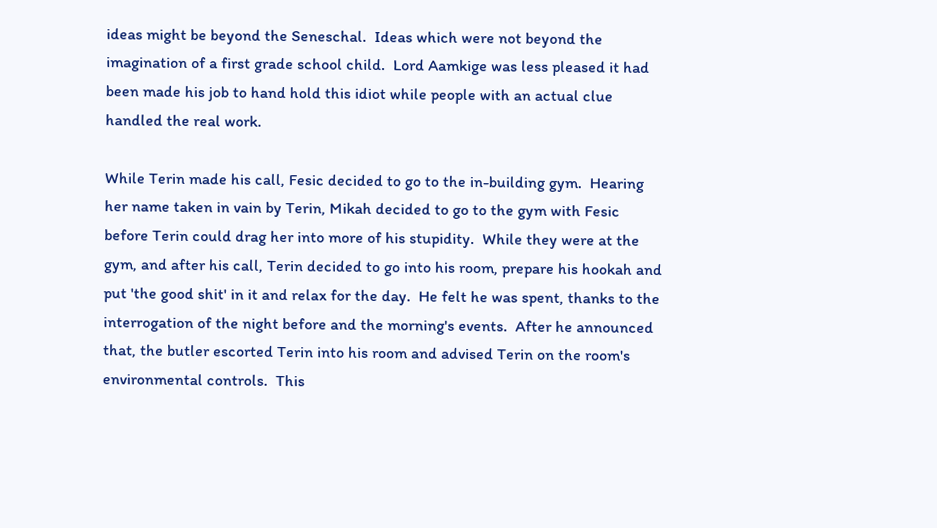ideas might be beyond the Seneschal.  Ideas which were not beyond the imagination of a first grade school child.  Lord Aamkige was less pleased it had been made his job to hand hold this idiot while people with an actual clue handled the real work.

While Terin made his call, Fesic decided to go to the in-building gym.  Hearing her name taken in vain by Terin, Mikah decided to go to the gym with Fesic before Terin could drag her into more of his stupidity.  While they were at the gym, and after his call, Terin decided to go into his room, prepare his hookah and put 'the good shit' in it and relax for the day.  He felt he was spent, thanks to the interrogation of the night before and the morning's events.  After he announced that, the butler escorted Terin into his room and advised Terin on the room's environmental controls.  This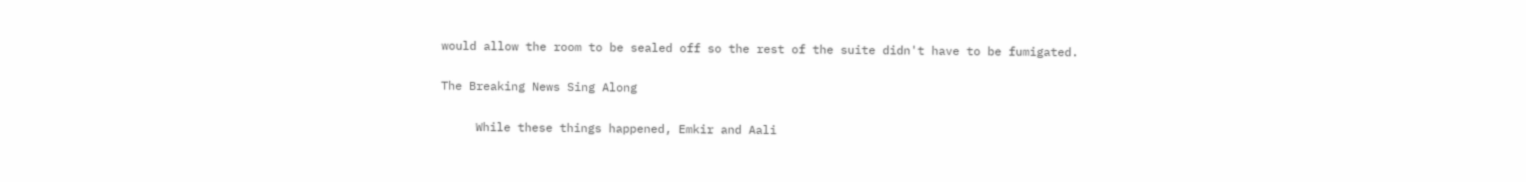would allow the room to be sealed off so the rest of the suite didn't have to be fumigated.

The Breaking News Sing Along

     While these things happened, Emkir and Aali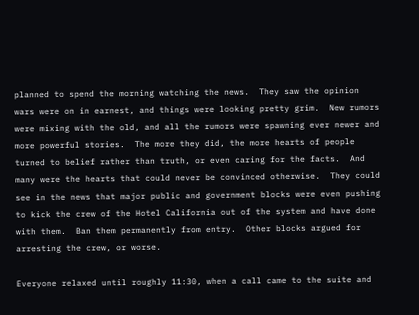planned to spend the morning watching the news.  They saw the opinion wars were on in earnest, and things were looking pretty grim.  New rumors were mixing with the old, and all the rumors were spawning ever newer and more powerful stories.  The more they did, the more hearts of people turned to belief rather than truth, or even caring for the facts.  And many were the hearts that could never be convinced otherwise.  They could see in the news that major public and government blocks were even pushing to kick the crew of the Hotel California out of the system and have done with them.  Ban them permanently from entry.  Other blocks argued for arresting the crew, or worse.

Everyone relaxed until roughly 11:30, when a call came to the suite and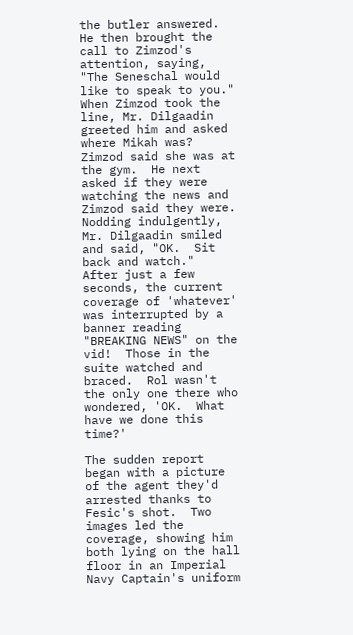the butler answered.  He then brought the call to Zimzod's attention, saying, "The Seneschal would like to speak to you."  When Zimzod took the line, Mr. Dilgaadin greeted him and asked where Mikah was?  Zimzod said she was at the gym.  He next asked if they were watching the news and Zimzod said they were.  Nodding indulgently, Mr. Dilgaadin smiled and said, "OK.  Sit back and watch."  After just a few seconds, the current coverage of 'whatever' was interrupted by a banner reading "BREAKING NEWS" on the vid!  Those in the suite watched and braced.  Rol wasn't the only one there who wondered, 'OK.  What have we done this time?'

The sudden report began with a picture of the agent they'd arrested thanks to Fesic's shot.  Two images led the coverage, showing him both lying on the hall floor in an Imperial Navy Captain's uniform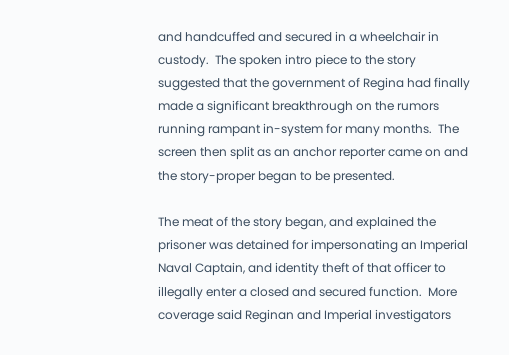and handcuffed and secured in a wheelchair in custody.  The spoken intro piece to the story suggested that the government of Regina had finally made a significant breakthrough on the rumors running rampant in-system for many months.  The screen then split as an anchor reporter came on and the story-proper began to be presented.

The meat of the story began, and explained the prisoner was detained for impersonating an Imperial Naval Captain, and identity theft of that officer to illegally enter a closed and secured function.  More coverage said Reginan and Imperial investigators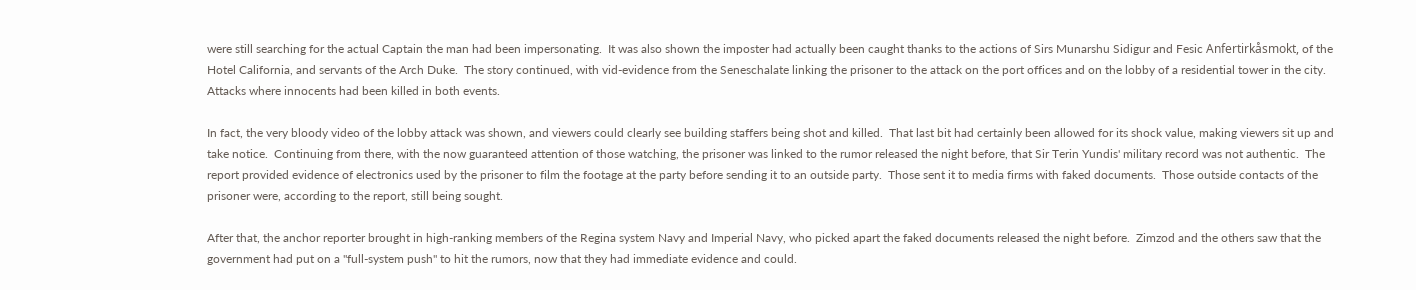were still searching for the actual Captain the man had been impersonating.  It was also shown the imposter had actually been caught thanks to the actions of Sirs Munarshu Sidigur and Fesic Anfertirkåsmokt, of the Hotel California, and servants of the Arch Duke.  The story continued, with vid-evidence from the Seneschalate linking the prisoner to the attack on the port offices and on the lobby of a residential tower in the city.  Attacks where innocents had been killed in both events.

In fact, the very bloody video of the lobby attack was shown, and viewers could clearly see building staffers being shot and killed.  That last bit had certainly been allowed for its shock value, making viewers sit up and take notice.  Continuing from there, with the now guaranteed attention of those watching, the prisoner was linked to the rumor released the night before, that Sir Terin Yundis' military record was not authentic.  The report provided evidence of electronics used by the prisoner to film the footage at the party before sending it to an outside party.  Those sent it to media firms with faked documents.  Those outside contacts of the prisoner were, according to the report, still being sought.

After that, the anchor reporter brought in high-ranking members of the Regina system Navy and Imperial Navy, who picked apart the faked documents released the night before.  Zimzod and the others saw that the government had put on a "full-system push" to hit the rumors, now that they had immediate evidence and could.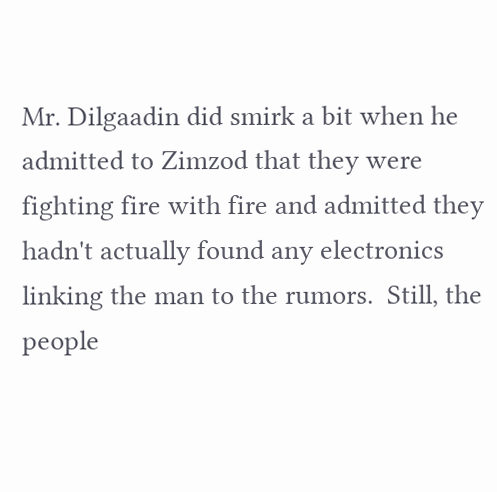Mr. Dilgaadin did smirk a bit when he admitted to Zimzod that they were fighting fire with fire and admitted they hadn't actually found any electronics linking the man to the rumors.  Still, the people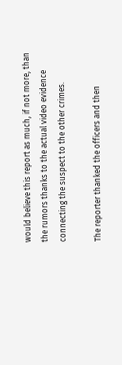would believe this report as much, if not more, than the rumors thanks to the actual video evidence connecting the suspect to the other crimes.

The reporter thanked the officers and then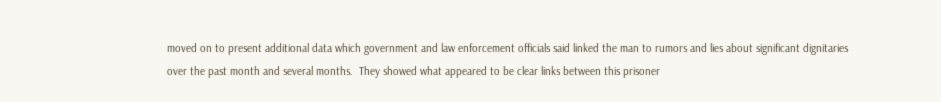moved on to present additional data which government and law enforcement officials said linked the man to rumors and lies about significant dignitaries over the past month and several months.  They showed what appeared to be clear links between this prisoner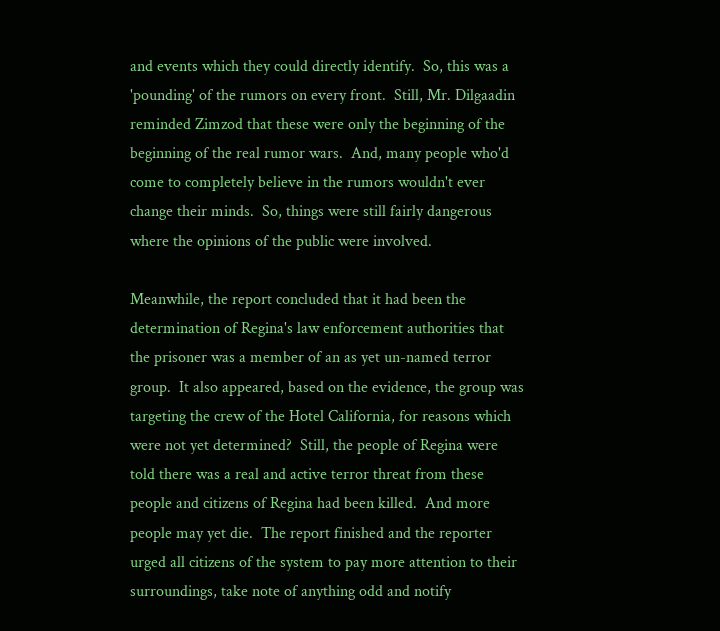and events which they could directly identify.  So, this was a 'pounding' of the rumors on every front.  Still, Mr. Dilgaadin reminded Zimzod that these were only the beginning of the beginning of the real rumor wars.  And, many people who'd come to completely believe in the rumors wouldn't ever change their minds.  So, things were still fairly dangerous where the opinions of the public were involved.

Meanwhile, the report concluded that it had been the determination of Regina's law enforcement authorities that the prisoner was a member of an as yet un-named terror group.  It also appeared, based on the evidence, the group was targeting the crew of the Hotel California, for reasons which were not yet determined?  Still, the people of Regina were told there was a real and active terror threat from these people and citizens of Regina had been killed.  And more people may yet die.  The report finished and the reporter urged all citizens of the system to pay more attention to their surroundings, take note of anything odd and notify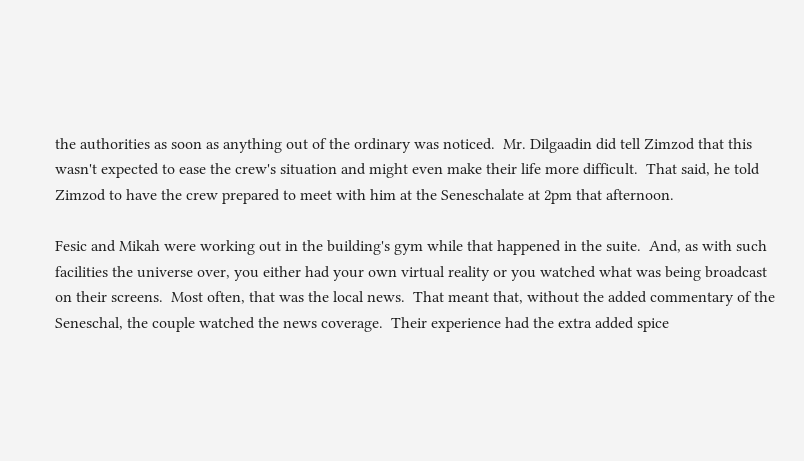the authorities as soon as anything out of the ordinary was noticed.  Mr. Dilgaadin did tell Zimzod that this wasn't expected to ease the crew's situation and might even make their life more difficult.  That said, he told Zimzod to have the crew prepared to meet with him at the Seneschalate at 2pm that afternoon.

Fesic and Mikah were working out in the building's gym while that happened in the suite.  And, as with such facilities the universe over, you either had your own virtual reality or you watched what was being broadcast on their screens.  Most often, that was the local news.  That meant that, without the added commentary of the Seneschal, the couple watched the news coverage.  Their experience had the extra added spice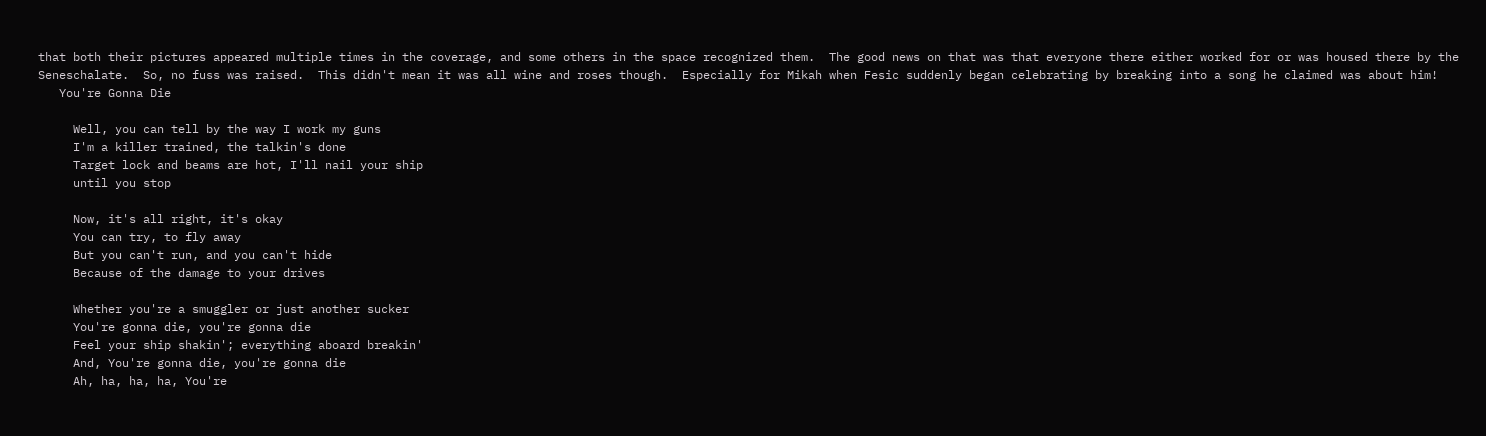that both their pictures appeared multiple times in the coverage, and some others in the space recognized them.  The good news on that was that everyone there either worked for or was housed there by the Seneschalate.  So, no fuss was raised.  This didn't mean it was all wine and roses though.  Especially for Mikah when Fesic suddenly began celebrating by breaking into a song he claimed was about him!
   You're Gonna Die

     Well, you can tell by the way I work my guns
     I'm a killer trained, the talkin's done
     Target lock and beams are hot, I'll nail your ship
     until you stop

     Now, it's all right, it's okay
     You can try, to fly away
     But you can't run, and you can't hide
     Because of the damage to your drives

     Whether you're a smuggler or just another sucker
     You're gonna die, you're gonna die
     Feel your ship shakin'; everything aboard breakin'
     And, You're gonna die, you're gonna die
     Ah, ha, ha, ha, You're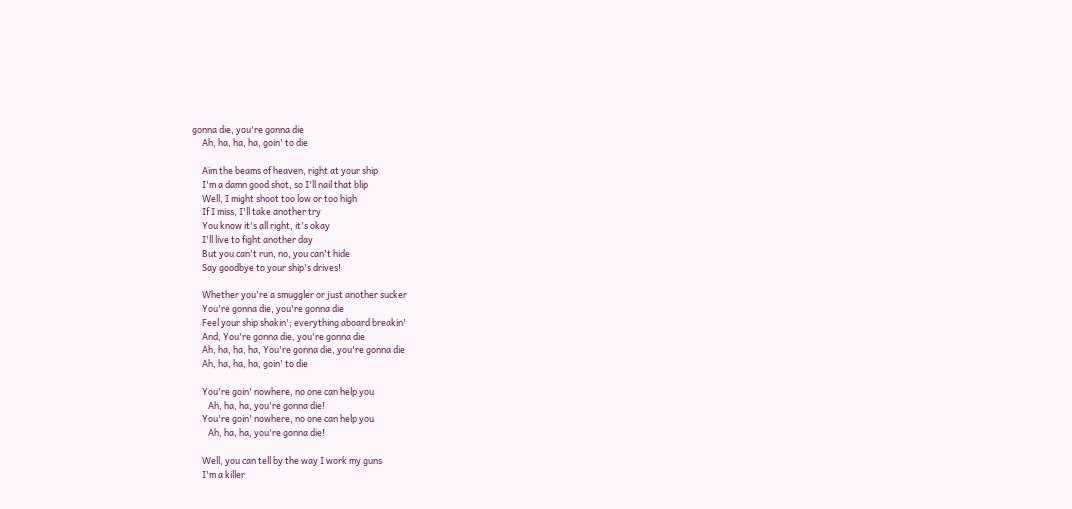gonna die, you're gonna die
     Ah, ha, ha, ha, goin' to die

     Aim the beams of heaven, right at your ship
     I'm a damn good shot, so I'll nail that blip
     Well, I might shoot too low or too high
     If I miss, I'll take another try
     You know it's all right, it's okay
     I'll live to fight another day
     But you can't run, no, you can't hide
     Say goodbye to your ship's drives!

     Whether you're a smuggler or just another sucker
     You're gonna die, you're gonna die
     Feel your ship shakin'; everything aboard breakin'
     And, You're gonna die, you're gonna die
     Ah, ha, ha, ha, You're gonna die, you're gonna die
     Ah, ha, ha, ha, goin' to die

     You're goin' nowhere, no one can help you
        Ah, ha, ha, you're gonna die!
     You're goin' nowhere, no one can help you
        Ah, ha, ha, you're gonna die!

     Well, you can tell by the way I work my guns
     I'm a killer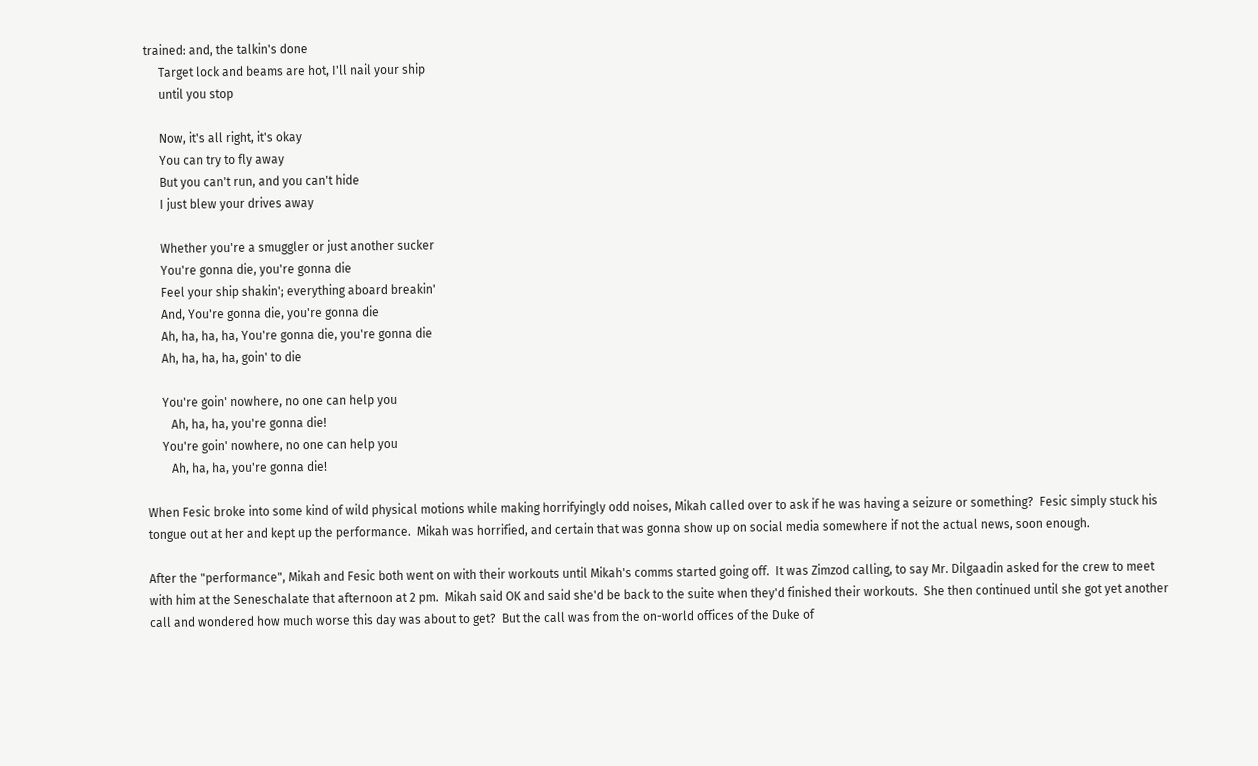trained: and, the talkin's done
     Target lock and beams are hot, I'll nail your ship
     until you stop

     Now, it's all right, it's okay
     You can try to fly away
     But you can't run, and you can't hide
     I just blew your drives away

     Whether you're a smuggler or just another sucker
     You're gonna die, you're gonna die
     Feel your ship shakin'; everything aboard breakin'
     And, You're gonna die, you're gonna die
     Ah, ha, ha, ha, You're gonna die, you're gonna die
     Ah, ha, ha, ha, goin' to die

     You're goin' nowhere, no one can help you
        Ah, ha, ha, you're gonna die!
     You're goin' nowhere, no one can help you
        Ah, ha, ha, you're gonna die!

When Fesic broke into some kind of wild physical motions while making horrifyingly odd noises, Mikah called over to ask if he was having a seizure or something?  Fesic simply stuck his tongue out at her and kept up the performance.  Mikah was horrified, and certain that was gonna show up on social media somewhere if not the actual news, soon enough.

After the "performance", Mikah and Fesic both went on with their workouts until Mikah's comms started going off.  It was Zimzod calling, to say Mr. Dilgaadin asked for the crew to meet with him at the Seneschalate that afternoon at 2 pm.  Mikah said OK and said she'd be back to the suite when they'd finished their workouts.  She then continued until she got yet another call and wondered how much worse this day was about to get?  But the call was from the on-world offices of the Duke of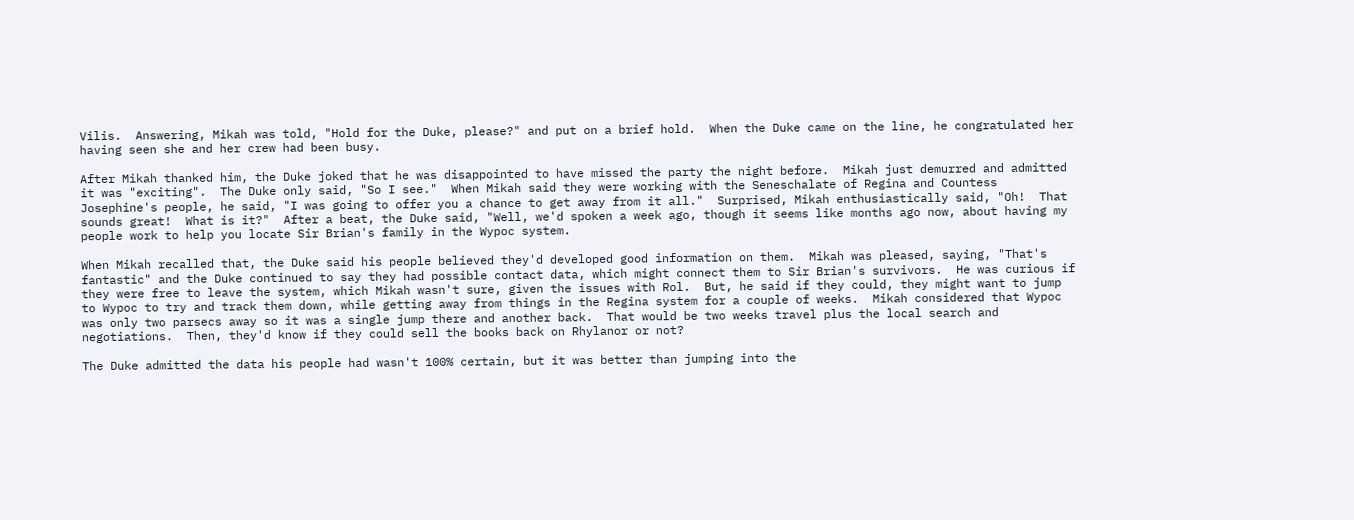Vilis.  Answering, Mikah was told, "Hold for the Duke, please?" and put on a brief hold.  When the Duke came on the line, he congratulated her having seen she and her crew had been busy.

After Mikah thanked him, the Duke joked that he was disappointed to have missed the party the night before.  Mikah just demurred and admitted it was "exciting".  The Duke only said, "So I see."  When Mikah said they were working with the Seneschalate of Regina and Countess Josephine's people, he said, "I was going to offer you a chance to get away from it all."  Surprised, Mikah enthusiastically said, "Oh!  That sounds great!  What is it?"  After a beat, the Duke said, "Well, we'd spoken a week ago, though it seems like months ago now, about having my people work to help you locate Sir Brian's family in the Wypoc system.

When Mikah recalled that, the Duke said his people believed they'd developed good information on them.  Mikah was pleased, saying, "That's fantastic" and the Duke continued to say they had possible contact data, which might connect them to Sir Brian's survivors.  He was curious if they were free to leave the system, which Mikah wasn't sure, given the issues with Rol.  But, he said if they could, they might want to jump to Wypoc to try and track them down, while getting away from things in the Regina system for a couple of weeks.  Mikah considered that Wypoc was only two parsecs away so it was a single jump there and another back.  That would be two weeks travel plus the local search and negotiations.  Then, they'd know if they could sell the books back on Rhylanor or not?

The Duke admitted the data his people had wasn't 100% certain, but it was better than jumping into the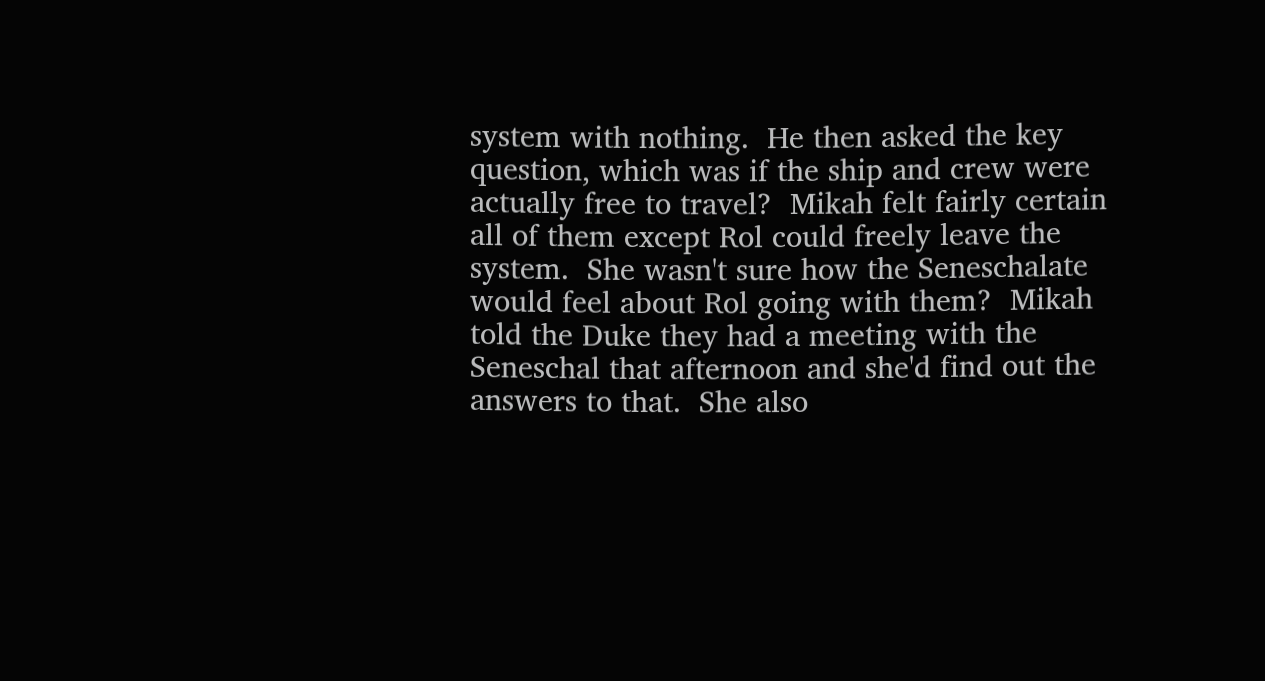system with nothing.  He then asked the key question, which was if the ship and crew were actually free to travel?  Mikah felt fairly certain all of them except Rol could freely leave the system.  She wasn't sure how the Seneschalate would feel about Rol going with them?  Mikah told the Duke they had a meeting with the Seneschal that afternoon and she'd find out the answers to that.  She also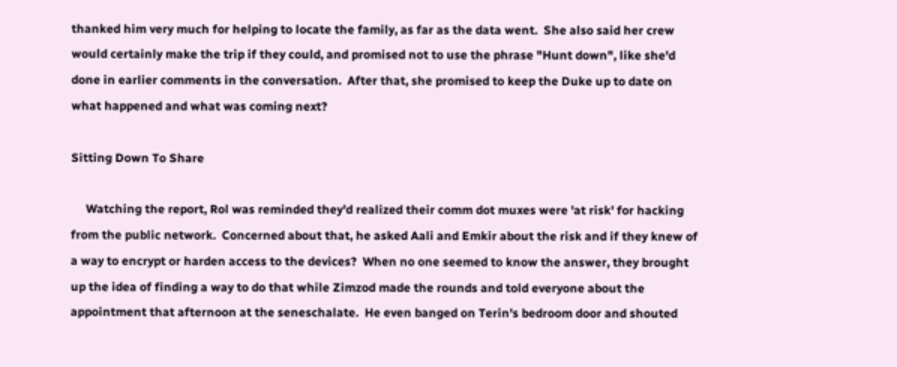thanked him very much for helping to locate the family, as far as the data went.  She also said her crew would certainly make the trip if they could, and promised not to use the phrase "Hunt down", like she'd done in earlier comments in the conversation.  After that, she promised to keep the Duke up to date on what happened and what was coming next?

Sitting Down To Share

     Watching the report, Rol was reminded they'd realized their comm dot muxes were 'at risk' for hacking from the public network.  Concerned about that, he asked Aali and Emkir about the risk and if they knew of a way to encrypt or harden access to the devices?  When no one seemed to know the answer, they brought up the idea of finding a way to do that while Zimzod made the rounds and told everyone about the appointment that afternoon at the seneschalate.  He even banged on Terin's bedroom door and shouted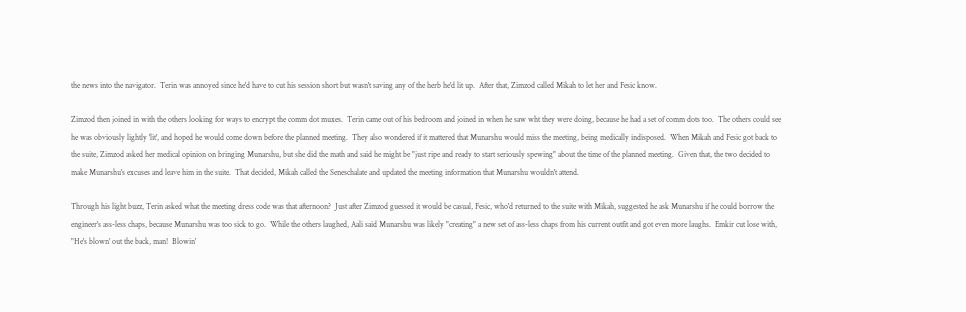the news into the navigator.  Terin was annoyed since he'd have to cut his session short but wasn't saving any of the herb he'd lit up.  After that, Zimzod called Mikah to let her and Fesic know.

Zimzod then joined in with the others looking for ways to encrypt the comm dot muxes.  Terin came out of his bedroom and joined in when he saw wht they were doing, because he had a set of comm dots too.  The others could see he was obviously lightly 'lit', and hoped he would come down before the planned meeting.  They also wondered if it mattered that Munarshu would miss the meeting, being medically indisposed.  When Mikah and Fesic got back to the suite, Zimzod asked her medical opinion on bringing Munarshu, but she did the math and said he might be "just ripe and ready to start seriously spewing" about the time of the planned meeting.  Given that, the two decided to make Munarshu's excuses and leave him in the suite.  That decided, Mikah called the Seneschalate and updated the meeting information that Munarshu wouldn't attend.

Through his light buzz, Terin asked what the meeting dress code was that afternoon?  Just after Zimzod guessed it would be casual, Fesic, who'd returned to the suite with Mikah, suggested he ask Munarshu if he could borrow the engineer's ass-less chaps, because Munarshu was too sick to go.  While the others laughed, Aali said Munarshu was likely "creating" a new set of ass-less chaps from his current outfit and got even more laughs.  Emkir cut lose with, "He's blown' out the back, man!  Blowin'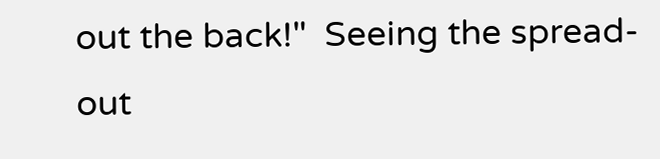out the back!"  Seeing the spread-out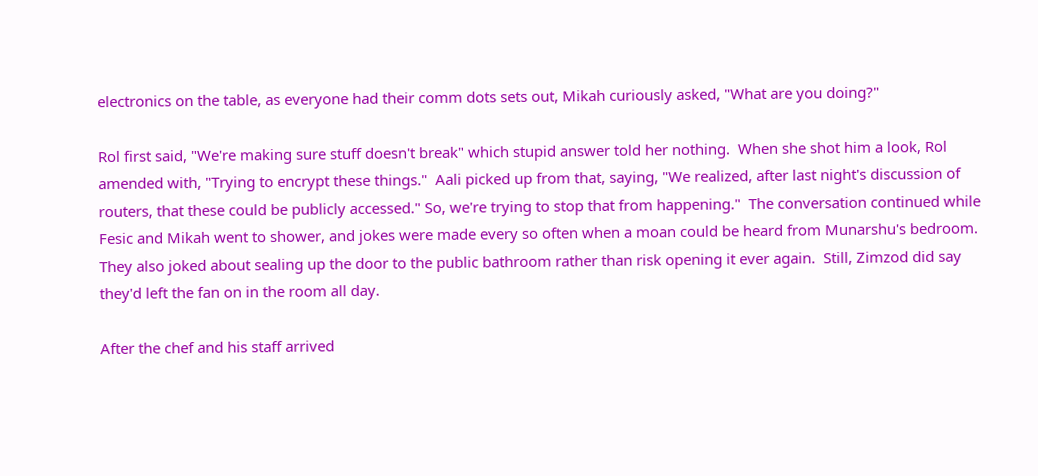electronics on the table, as everyone had their comm dots sets out, Mikah curiously asked, "What are you doing?"

Rol first said, "We're making sure stuff doesn't break" which stupid answer told her nothing.  When she shot him a look, Rol amended with, "Trying to encrypt these things."  Aali picked up from that, saying, "We realized, after last night's discussion of routers, that these could be publicly accessed." So, we're trying to stop that from happening."  The conversation continued while Fesic and Mikah went to shower, and jokes were made every so often when a moan could be heard from Munarshu's bedroom.  They also joked about sealing up the door to the public bathroom rather than risk opening it ever again.  Still, Zimzod did say they'd left the fan on in the room all day.

After the chef and his staff arrived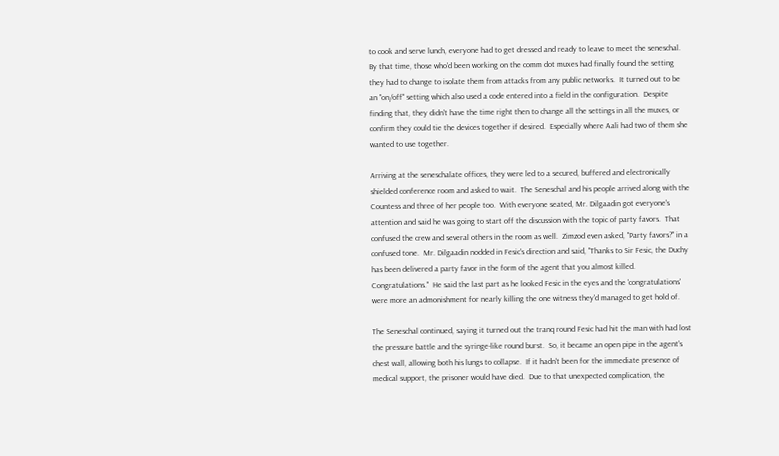to cook and serve lunch, everyone had to get dressed and ready to leave to meet the seneschal.  By that time, those who'd been working on the comm dot muxes had finally found the setting they had to change to isolate them from attacks from any public networks.  It turned out to be an "on/off" setting which also used a code entered into a field in the configuration.  Despite finding that, they didn't have the time right then to change all the settings in all the muxes, or confirm they could tie the devices together if desired.  Especially where Aali had two of them she wanted to use together.

Arriving at the seneschalate offices, they were led to a secured, buffered and electronically shielded conference room and asked to wait.  The Seneschal and his people arrived along with the Countess and three of her people too.  With everyone seated, Mr. Dilgaadin got everyone's attention and said he was going to start off the discussion with the topic of party favors.  That confused the crew and several others in the room as well.  Zimzod even asked, "Party favors?" in a confused tone.  Mr. Dilgaadin nodded in Fesic's direction and said, "Thanks to Sir Fesic, the Duchy has been delivered a party favor in the form of the agent that you almost killed.  Congratulations."  He said the last part as he looked Fesic in the eyes and the 'congratulations' were more an admonishment for nearly killing the one witness they'd managed to get hold of.

The Seneschal continued, saying it turned out the tranq round Fesic had hit the man with had lost the pressure battle and the syringe-like round burst.  So, it became an open pipe in the agent's chest wall, allowing both his lungs to collapse.  If it hadn't been for the immediate presence of medical support, the prisoner would have died.  Due to that unexpected complication, the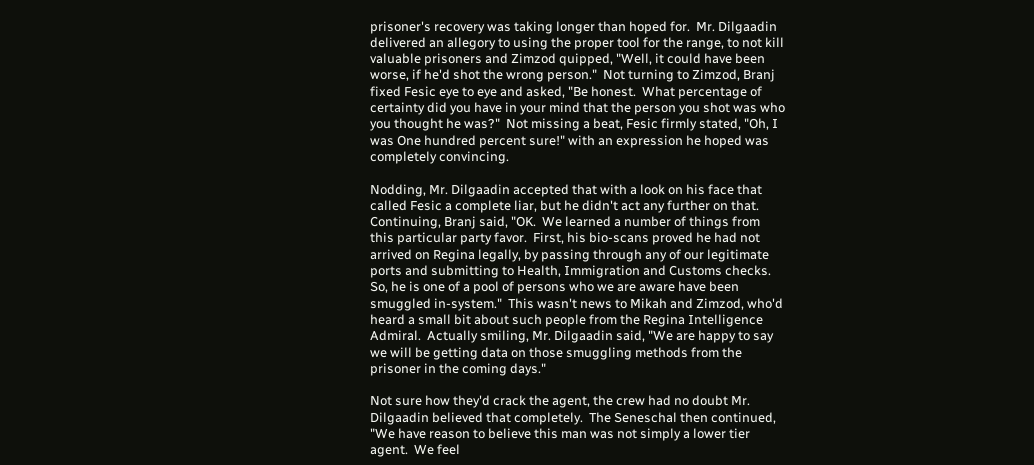prisoner's recovery was taking longer than hoped for.  Mr. Dilgaadin delivered an allegory to using the proper tool for the range, to not kill valuable prisoners and Zimzod quipped, "Well, it could have been worse, if he'd shot the wrong person."  Not turning to Zimzod, Branj fixed Fesic eye to eye and asked, "Be honest.  What percentage of certainty did you have in your mind that the person you shot was who you thought he was?"  Not missing a beat, Fesic firmly stated, "Oh, I was One hundred percent sure!" with an expression he hoped was completely convincing.

Nodding, Mr. Dilgaadin accepted that with a look on his face that called Fesic a complete liar, but he didn't act any further on that.  Continuing, Branj said, "OK.  We learned a number of things from this particular party favor.  First, his bio-scans proved he had not arrived on Regina legally, by passing through any of our legitimate ports and submitting to Health, Immigration and Customs checks.  So, he is one of a pool of persons who we are aware have been smuggled in-system."  This wasn't news to Mikah and Zimzod, who'd heard a small bit about such people from the Regina Intelligence Admiral.  Actually smiling, Mr. Dilgaadin said, "We are happy to say we will be getting data on those smuggling methods from the prisoner in the coming days."

Not sure how they'd crack the agent, the crew had no doubt Mr. Dilgaadin believed that completely.  The Seneschal then continued, "We have reason to believe this man was not simply a lower tier agent.  We feel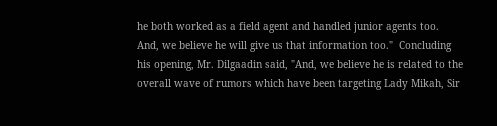he both worked as a field agent and handled junior agents too.  And, we believe he will give us that information too."  Concluding his opening, Mr. Dilgaadin said, "And, we believe he is related to the overall wave of rumors which have been targeting Lady Mikah, Sir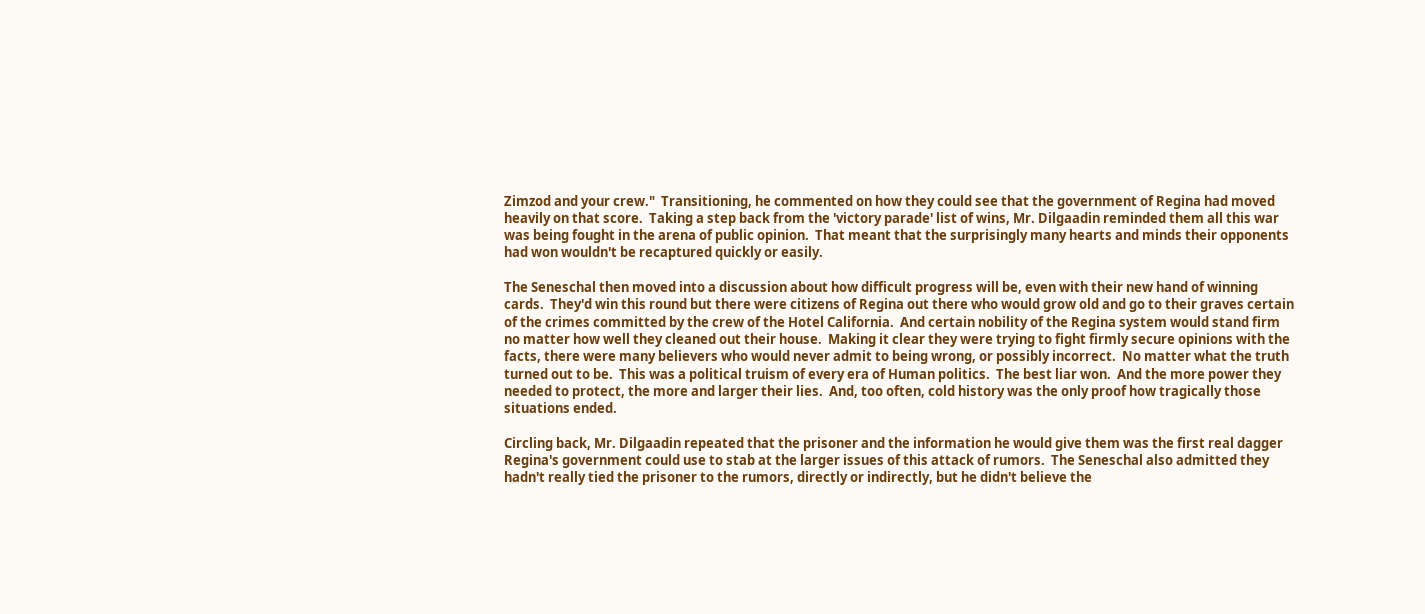Zimzod and your crew."  Transitioning, he commented on how they could see that the government of Regina had moved heavily on that score.  Taking a step back from the 'victory parade' list of wins, Mr. Dilgaadin reminded them all this war was being fought in the arena of public opinion.  That meant that the surprisingly many hearts and minds their opponents had won wouldn't be recaptured quickly or easily.

The Seneschal then moved into a discussion about how difficult progress will be, even with their new hand of winning cards.  They'd win this round but there were citizens of Regina out there who would grow old and go to their graves certain of the crimes committed by the crew of the Hotel California.  And certain nobility of the Regina system would stand firm no matter how well they cleaned out their house.  Making it clear they were trying to fight firmly secure opinions with the facts, there were many believers who would never admit to being wrong, or possibly incorrect.  No matter what the truth turned out to be.  This was a political truism of every era of Human politics.  The best liar won.  And the more power they needed to protect, the more and larger their lies.  And, too often, cold history was the only proof how tragically those situations ended.

Circling back, Mr. Dilgaadin repeated that the prisoner and the information he would give them was the first real dagger Regina's government could use to stab at the larger issues of this attack of rumors.  The Seneschal also admitted they hadn't really tied the prisoner to the rumors, directly or indirectly, but he didn't believe the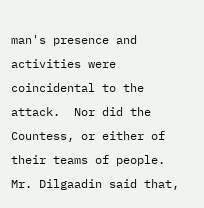man's presence and activities were coincidental to the attack.  Nor did the Countess, or either of their teams of people.  Mr. Dilgaadin said that,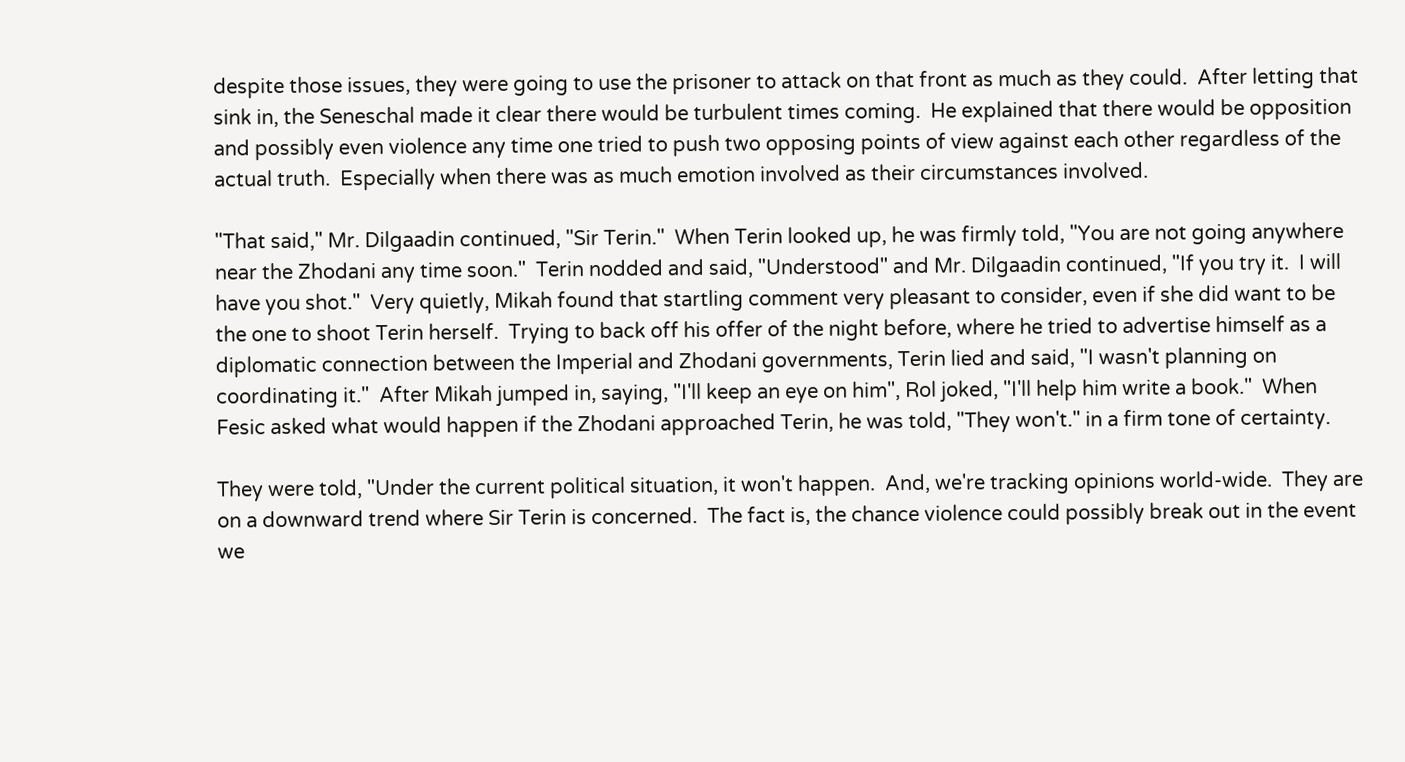despite those issues, they were going to use the prisoner to attack on that front as much as they could.  After letting that sink in, the Seneschal made it clear there would be turbulent times coming.  He explained that there would be opposition and possibly even violence any time one tried to push two opposing points of view against each other regardless of the actual truth.  Especially when there was as much emotion involved as their circumstances involved.

"That said," Mr. Dilgaadin continued, "Sir Terin."  When Terin looked up, he was firmly told, "You are not going anywhere near the Zhodani any time soon."  Terin nodded and said, "Understood" and Mr. Dilgaadin continued, "If you try it.  I will have you shot."  Very quietly, Mikah found that startling comment very pleasant to consider, even if she did want to be the one to shoot Terin herself.  Trying to back off his offer of the night before, where he tried to advertise himself as a diplomatic connection between the Imperial and Zhodani governments, Terin lied and said, "I wasn't planning on coordinating it."  After Mikah jumped in, saying, "I'll keep an eye on him", Rol joked, "I'll help him write a book."  When Fesic asked what would happen if the Zhodani approached Terin, he was told, "They won't." in a firm tone of certainty.

They were told, "Under the current political situation, it won't happen.  And, we're tracking opinions world-wide.  They are on a downward trend where Sir Terin is concerned.  The fact is, the chance violence could possibly break out in the event we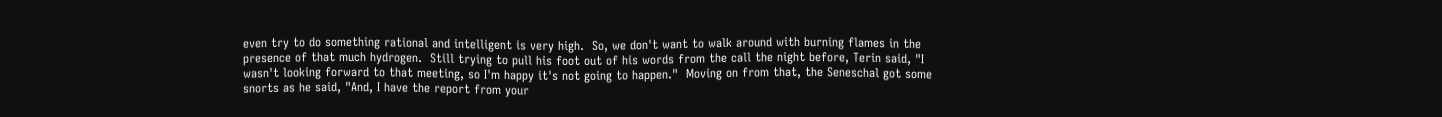even try to do something rational and intelligent is very high.  So, we don't want to walk around with burning flames in the presence of that much hydrogen.  Still trying to pull his foot out of his words from the call the night before, Terin said, "I wasn't looking forward to that meeting, so I'm happy it's not going to happen."  Moving on from that, the Seneschal got some snorts as he said, "And, I have the report from your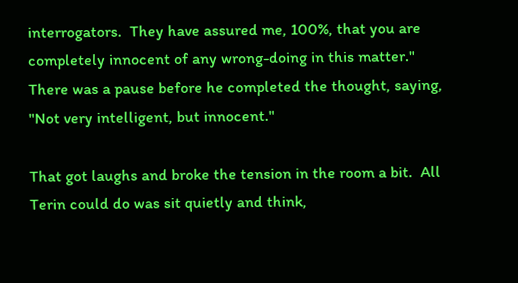interrogators.  They have assured me, 100%, that you are completely innocent of any wrong-doing in this matter."  There was a pause before he completed the thought, saying, "Not very intelligent, but innocent."

That got laughs and broke the tension in the room a bit.  All Terin could do was sit quietly and think,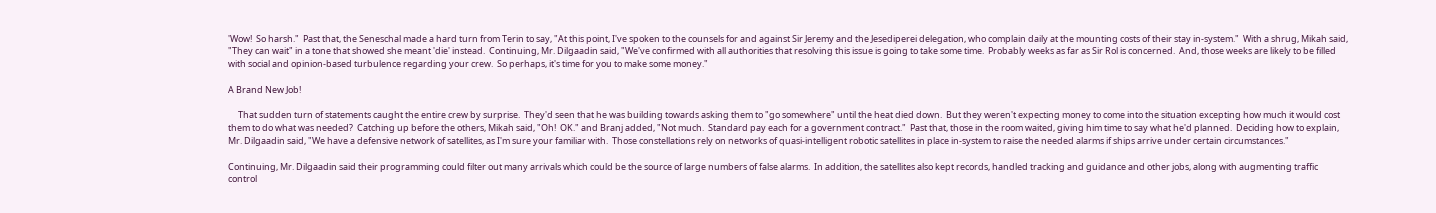'Wow!  So harsh."  Past that, the Seneschal made a hard turn from Terin to say, "At this point, I've spoken to the counsels for and against Sir Jeremy and the Jesediperei delegation, who complain daily at the mounting costs of their stay in-system."  With a shrug, Mikah said, "They can wait" in a tone that showed she meant 'die' instead.  Continuing, Mr. Dilgaadin said, "We've confirmed with all authorities that resolving this issue is going to take some time.  Probably weeks as far as Sir Rol is concerned.  And, those weeks are likely to be filled with social and opinion-based turbulence regarding your crew.  So perhaps, it's time for you to make some money."

A Brand New Job!

     That sudden turn of statements caught the entire crew by surprise.  They'd seen that he was building towards asking them to "go somewhere" until the heat died down.  But they weren't expecting money to come into the situation excepting how much it would cost them to do what was needed?  Catching up before the others, Mikah said, "Oh!  OK." and Branj added, "Not much.  Standard pay each for a government contract."  Past that, those in the room waited, giving him time to say what he'd planned.  Deciding how to explain, Mr. Dilgaadin said, "We have a defensive network of satellites, as I'm sure your familiar with.  Those constellations rely on networks of quasi-intelligent robotic satellites in place in-system to raise the needed alarms if ships arrive under certain circumstances."

Continuing, Mr. Dilgaadin said their programming could filter out many arrivals which could be the source of large numbers of false alarms.  In addition, the satellites also kept records, handled tracking and guidance and other jobs, along with augmenting traffic control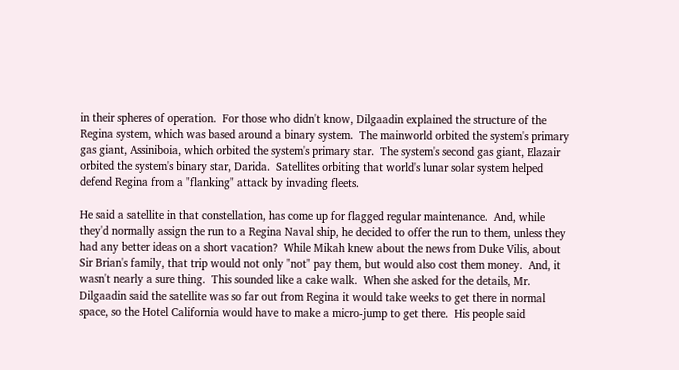in their spheres of operation.  For those who didn't know, Dilgaadin explained the structure of the Regina system, which was based around a binary system.  The mainworld orbited the system's primary gas giant, Assiniboia, which orbited the system's primary star.  The system's second gas giant, Elazair orbited the system's binary star, Darida.  Satellites orbiting that world's lunar solar system helped defend Regina from a "flanking" attack by invading fleets.

He said a satellite in that constellation, has come up for flagged regular maintenance.  And, while they'd normally assign the run to a Regina Naval ship, he decided to offer the run to them, unless they had any better ideas on a short vacation?  While Mikah knew about the news from Duke Vilis, about Sir Brian's family, that trip would not only "not" pay them, but would also cost them money.  And, it wasn't nearly a sure thing.  This sounded like a cake walk.  When she asked for the details, Mr. Dilgaadin said the satellite was so far out from Regina it would take weeks to get there in normal space, so the Hotel California would have to make a micro-jump to get there.  His people said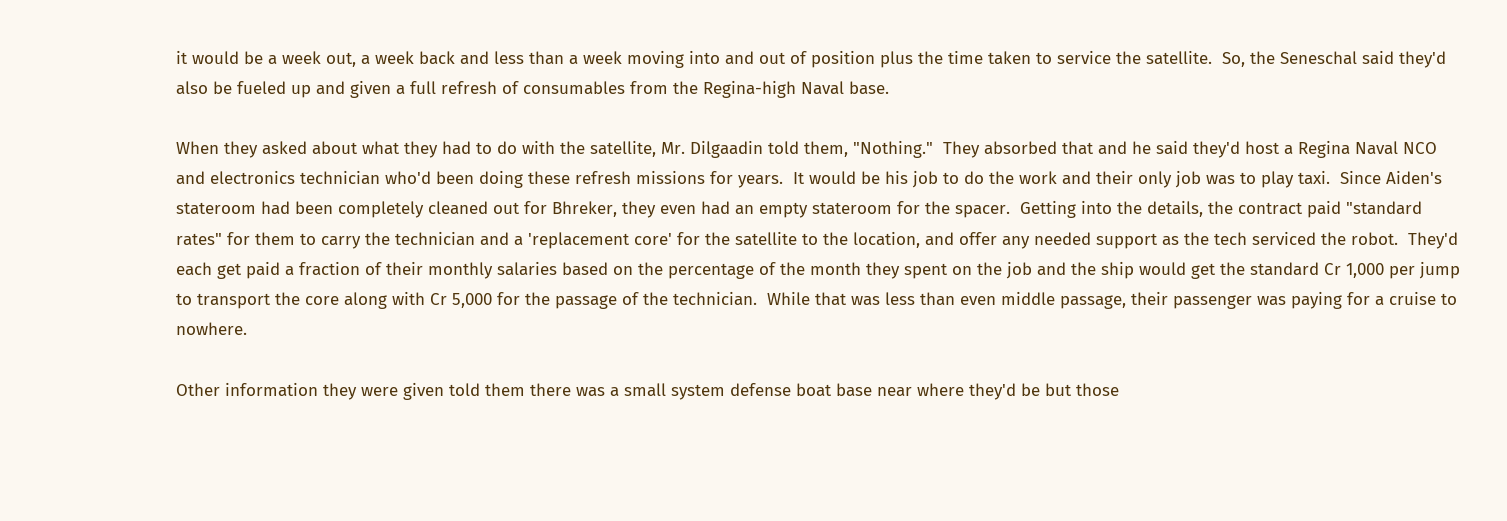it would be a week out, a week back and less than a week moving into and out of position plus the time taken to service the satellite.  So, the Seneschal said they'd also be fueled up and given a full refresh of consumables from the Regina-high Naval base.

When they asked about what they had to do with the satellite, Mr. Dilgaadin told them, "Nothing."  They absorbed that and he said they'd host a Regina Naval NCO and electronics technician who'd been doing these refresh missions for years.  It would be his job to do the work and their only job was to play taxi.  Since Aiden's stateroom had been completely cleaned out for Bhreker, they even had an empty stateroom for the spacer.  Getting into the details, the contract paid "standard rates" for them to carry the technician and a 'replacement core' for the satellite to the location, and offer any needed support as the tech serviced the robot.  They'd each get paid a fraction of their monthly salaries based on the percentage of the month they spent on the job and the ship would get the standard Cr 1,000 per jump to transport the core along with Cr 5,000 for the passage of the technician.  While that was less than even middle passage, their passenger was paying for a cruise to nowhere.

Other information they were given told them there was a small system defense boat base near where they'd be but those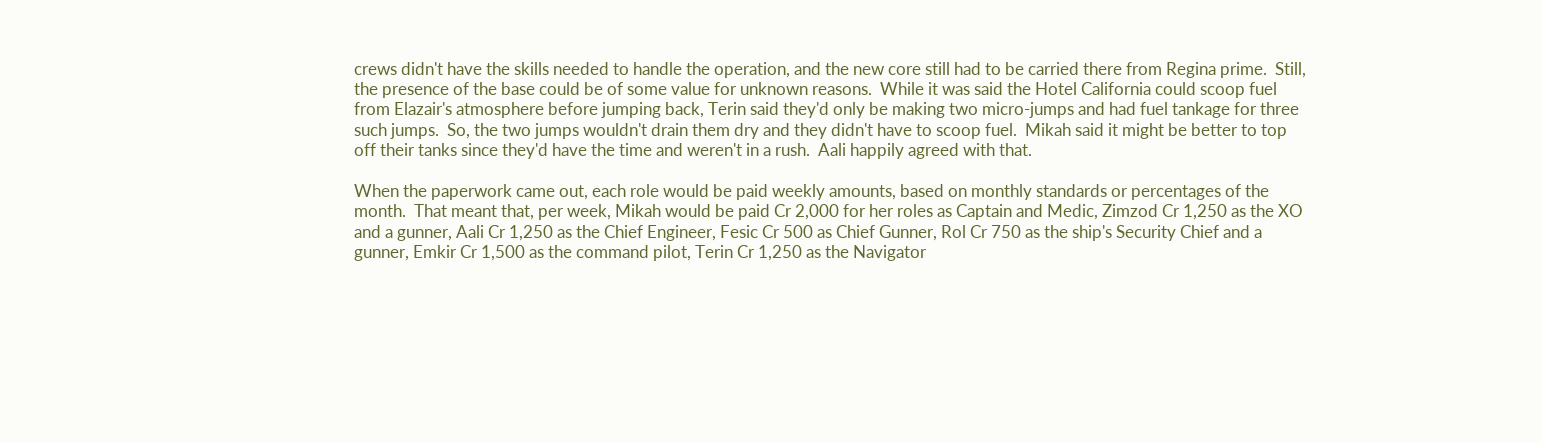crews didn't have the skills needed to handle the operation, and the new core still had to be carried there from Regina prime.  Still, the presence of the base could be of some value for unknown reasons.  While it was said the Hotel California could scoop fuel from Elazair's atmosphere before jumping back, Terin said they'd only be making two micro-jumps and had fuel tankage for three such jumps.  So, the two jumps wouldn't drain them dry and they didn't have to scoop fuel.  Mikah said it might be better to top off their tanks since they'd have the time and weren't in a rush.  Aali happily agreed with that.

When the paperwork came out, each role would be paid weekly amounts, based on monthly standards or percentages of the month.  That meant that, per week, Mikah would be paid Cr 2,000 for her roles as Captain and Medic, Zimzod Cr 1,250 as the XO and a gunner, Aali Cr 1,250 as the Chief Engineer, Fesic Cr 500 as Chief Gunner, Rol Cr 750 as the ship's Security Chief and a gunner, Emkir Cr 1,500 as the command pilot, Terin Cr 1,250 as the Navigator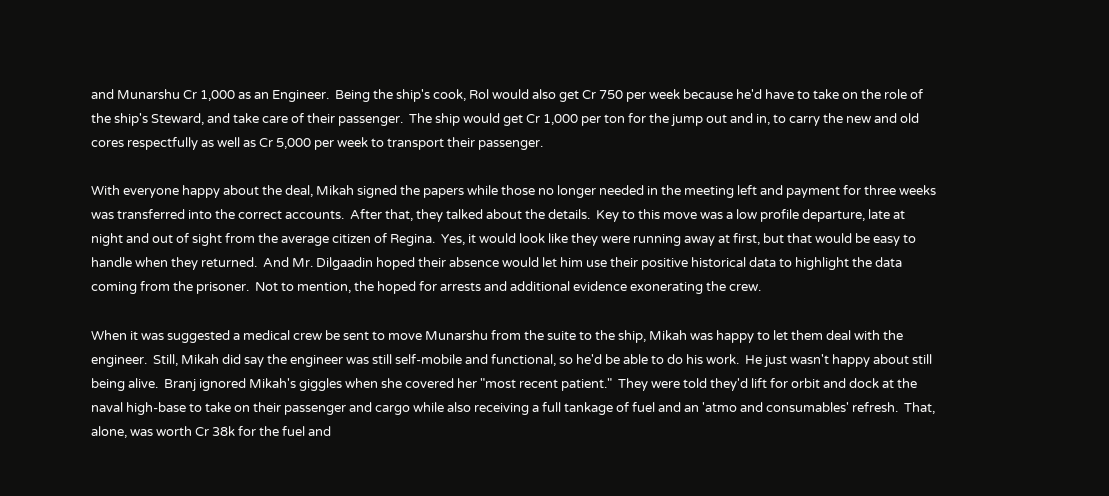and Munarshu Cr 1,000 as an Engineer.  Being the ship's cook, Rol would also get Cr 750 per week because he'd have to take on the role of the ship's Steward, and take care of their passenger.  The ship would get Cr 1,000 per ton for the jump out and in, to carry the new and old cores respectfully as well as Cr 5,000 per week to transport their passenger.

With everyone happy about the deal, Mikah signed the papers while those no longer needed in the meeting left and payment for three weeks was transferred into the correct accounts.  After that, they talked about the details.  Key to this move was a low profile departure, late at night and out of sight from the average citizen of Regina.  Yes, it would look like they were running away at first, but that would be easy to handle when they returned.  And Mr. Dilgaadin hoped their absence would let him use their positive historical data to highlight the data coming from the prisoner.  Not to mention, the hoped for arrests and additional evidence exonerating the crew.

When it was suggested a medical crew be sent to move Munarshu from the suite to the ship, Mikah was happy to let them deal with the engineer.  Still, Mikah did say the engineer was still self-mobile and functional, so he'd be able to do his work.  He just wasn't happy about still being alive.  Branj ignored Mikah's giggles when she covered her "most recent patient."  They were told they'd lift for orbit and dock at the naval high-base to take on their passenger and cargo while also receiving a full tankage of fuel and an 'atmo and consumables' refresh.  That, alone, was worth Cr 38k for the fuel and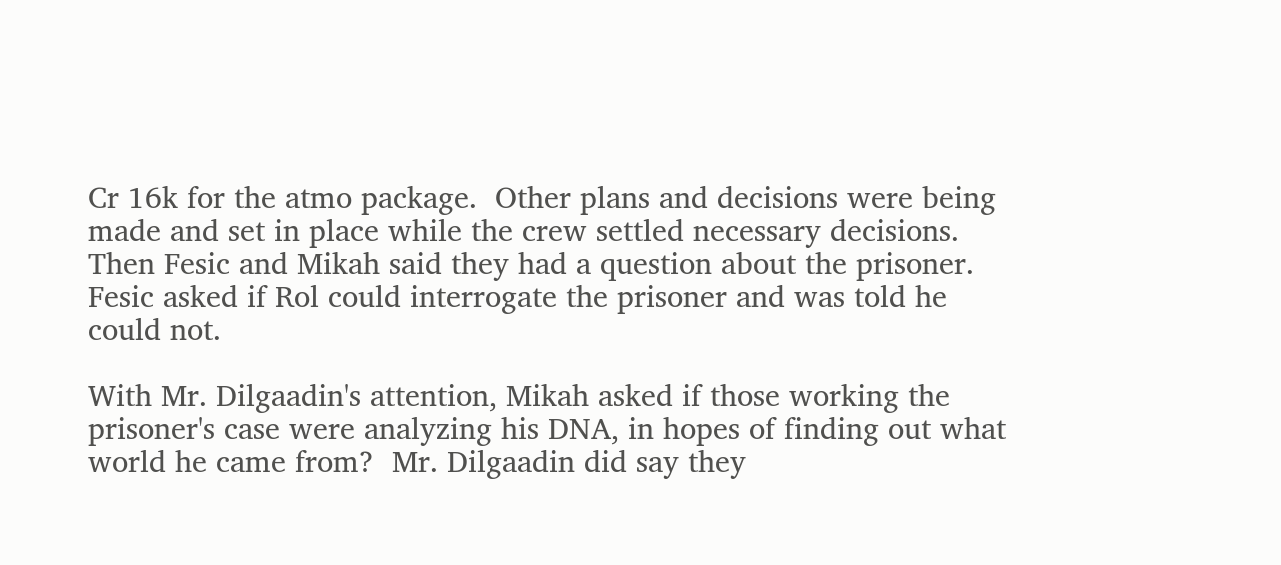Cr 16k for the atmo package.  Other plans and decisions were being made and set in place while the crew settled necessary decisions.  Then Fesic and Mikah said they had a question about the prisoner.  Fesic asked if Rol could interrogate the prisoner and was told he could not.

With Mr. Dilgaadin's attention, Mikah asked if those working the prisoner's case were analyzing his DNA, in hopes of finding out what world he came from?  Mr. Dilgaadin did say they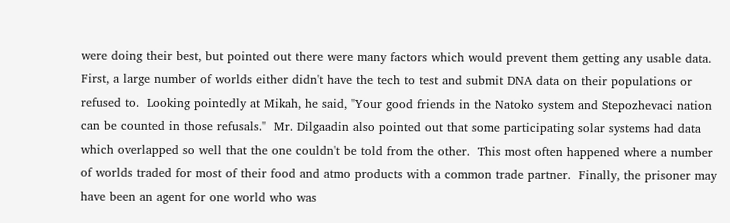were doing their best, but pointed out there were many factors which would prevent them getting any usable data.  First, a large number of worlds either didn't have the tech to test and submit DNA data on their populations or refused to.  Looking pointedly at Mikah, he said, "Your good friends in the Natoko system and Stepozhevaci nation can be counted in those refusals."  Mr. Dilgaadin also pointed out that some participating solar systems had data which overlapped so well that the one couldn't be told from the other.  This most often happened where a number of worlds traded for most of their food and atmo products with a common trade partner.  Finally, the prisoner may have been an agent for one world who was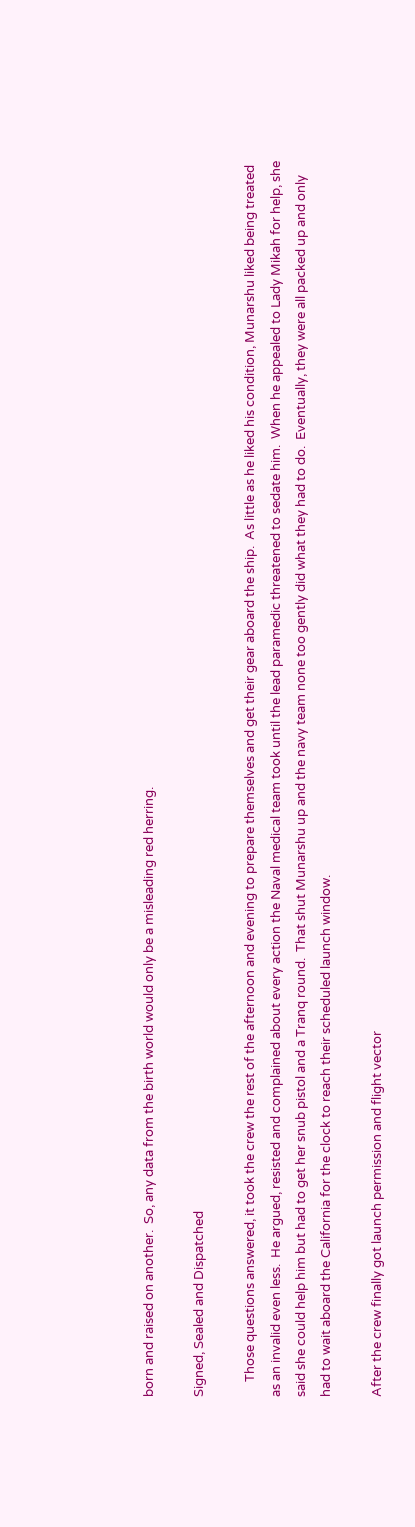born and raised on another.  So, any data from the birth world would only be a misleading red herring.

Signed, Sealed and Dispatched

     Those questions answered, it took the crew the rest of the afternoon and evening to prepare themselves and get their gear aboard the ship.  As little as he liked his condition, Munarshu liked being treated as an invalid even less.  He argued, resisted and complained about every action the Naval medical team took until the lead paramedic threatened to sedate him.  When he appealed to Lady Mikah for help, she said she could help him but had to get her snub pistol and a Tranq round.  That shut Munarshu up and the navy team none too gently did what they had to do.  Eventually, they were all packed up and only had to wait aboard the California for the clock to reach their scheduled launch window.

After the crew finally got launch permission and flight vector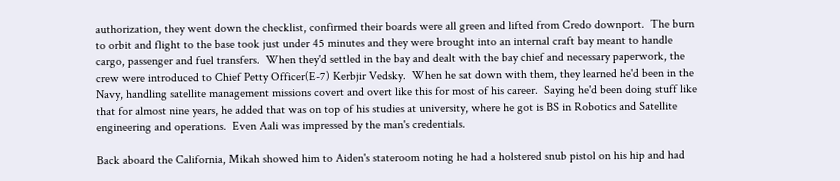authorization, they went down the checklist, confirmed their boards were all green and lifted from Credo downport.  The burn to orbit and flight to the base took just under 45 minutes and they were brought into an internal craft bay meant to handle cargo, passenger and fuel transfers.  When they'd settled in the bay and dealt with the bay chief and necessary paperwork, the crew were introduced to Chief Petty Officer(E-7) Kerbjir Vedsky.  When he sat down with them, they learned he'd been in the Navy, handling satellite management missions covert and overt like this for most of his career.  Saying he'd been doing stuff like that for almost nine years, he added that was on top of his studies at university, where he got is BS in Robotics and Satellite engineering and operations.  Even Aali was impressed by the man's credentials.

Back aboard the California, Mikah showed him to Aiden's stateroom noting he had a holstered snub pistol on his hip and had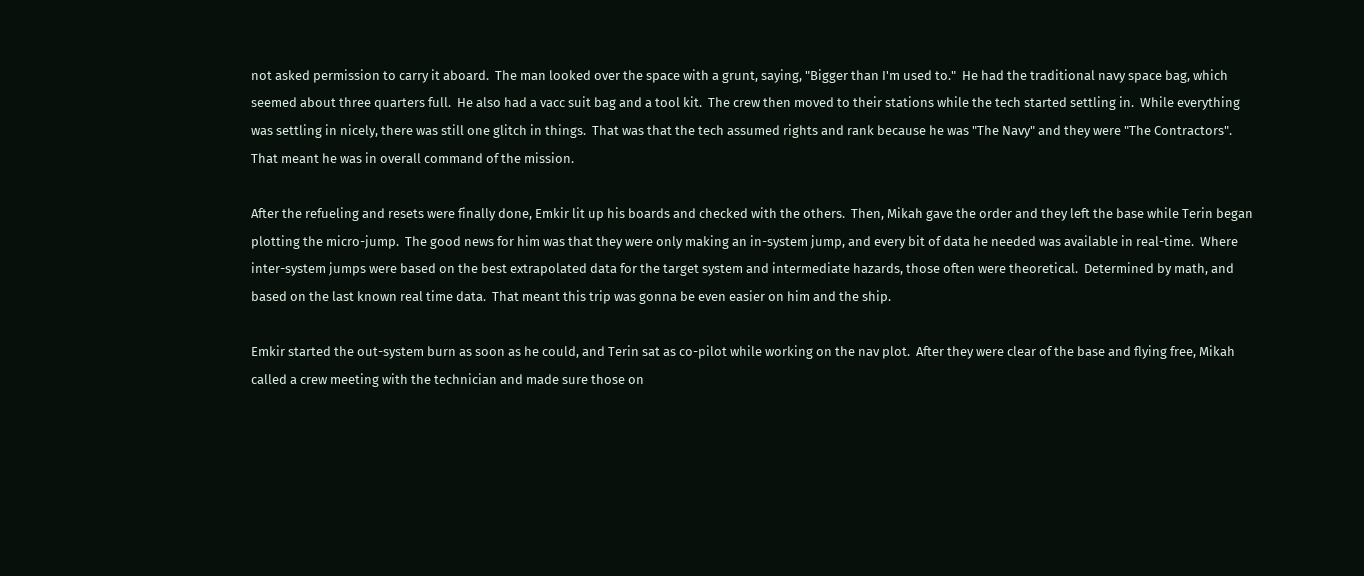not asked permission to carry it aboard.  The man looked over the space with a grunt, saying, "Bigger than I'm used to."  He had the traditional navy space bag, which seemed about three quarters full.  He also had a vacc suit bag and a tool kit.  The crew then moved to their stations while the tech started settling in.  While everything was settling in nicely, there was still one glitch in things.  That was that the tech assumed rights and rank because he was "The Navy" and they were "The Contractors".  That meant he was in overall command of the mission.

After the refueling and resets were finally done, Emkir lit up his boards and checked with the others.  Then, Mikah gave the order and they left the base while Terin began plotting the micro-jump.  The good news for him was that they were only making an in-system jump, and every bit of data he needed was available in real-time.  Where inter-system jumps were based on the best extrapolated data for the target system and intermediate hazards, those often were theoretical.  Determined by math, and based on the last known real time data.  That meant this trip was gonna be even easier on him and the ship.

Emkir started the out-system burn as soon as he could, and Terin sat as co-pilot while working on the nav plot.  After they were clear of the base and flying free, Mikah called a crew meeting with the technician and made sure those on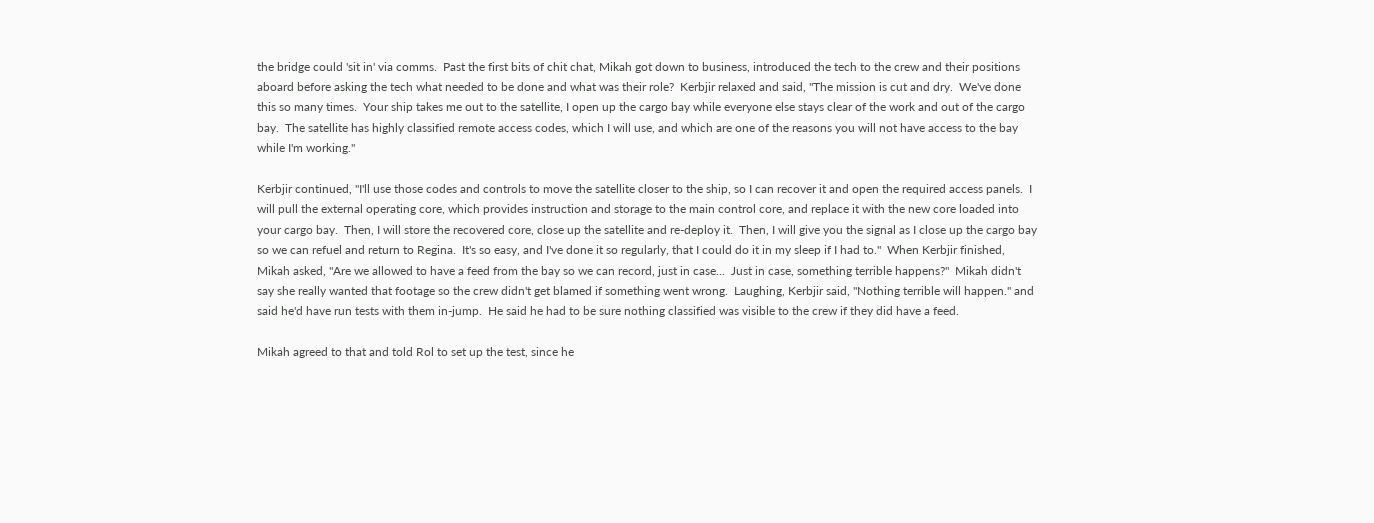the bridge could 'sit in' via comms.  Past the first bits of chit chat, Mikah got down to business, introduced the tech to the crew and their positions aboard before asking the tech what needed to be done and what was their role?  Kerbjir relaxed and said, "The mission is cut and dry.  We've done this so many times.  Your ship takes me out to the satellite, I open up the cargo bay while everyone else stays clear of the work and out of the cargo bay.  The satellite has highly classified remote access codes, which I will use, and which are one of the reasons you will not have access to the bay while I'm working."

Kerbjir continued, "I'll use those codes and controls to move the satellite closer to the ship, so I can recover it and open the required access panels.  I will pull the external operating core, which provides instruction and storage to the main control core, and replace it with the new core loaded into your cargo bay.  Then, I will store the recovered core, close up the satellite and re-deploy it.  Then, I will give you the signal as I close up the cargo bay so we can refuel and return to Regina.  It's so easy, and I've done it so regularly, that I could do it in my sleep if I had to."  When Kerbjir finished, Mikah asked, "Are we allowed to have a feed from the bay so we can record, just in case...  Just in case, something terrible happens?"  Mikah didn't say she really wanted that footage so the crew didn't get blamed if something went wrong.  Laughing, Kerbjir said, "Nothing terrible will happen." and said he'd have run tests with them in-jump.  He said he had to be sure nothing classified was visible to the crew if they did have a feed.

Mikah agreed to that and told Rol to set up the test, since he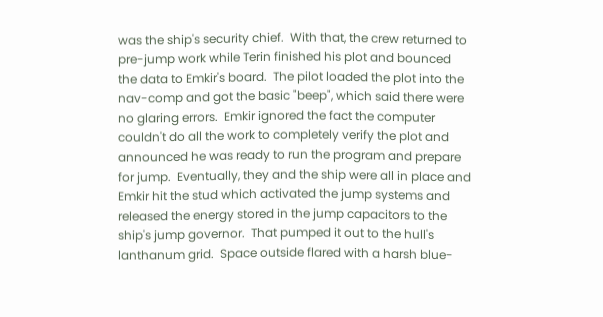was the ship's security chief.  With that, the crew returned to pre-jump work while Terin finished his plot and bounced the data to Emkir's board.  The pilot loaded the plot into the nav-comp and got the basic "beep", which said there were no glaring errors.  Emkir ignored the fact the computer couldn't do all the work to completely verify the plot and announced he was ready to run the program and prepare for jump.  Eventually, they and the ship were all in place and Emkir hit the stud which activated the jump systems and released the energy stored in the jump capacitors to the ship's jump governor.  That pumped it out to the hull's lanthanum grid.  Space outside flared with a harsh blue-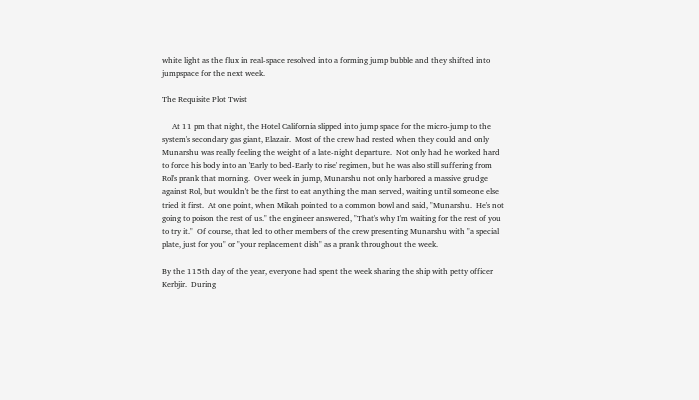white light as the flux in real-space resolved into a forming jump bubble and they shifted into jumpspace for the next week.

The Requisite Plot Twist

     At 11 pm that night, the Hotel California slipped into jump space for the micro-jump to the system's secondary gas giant, Elazair.  Most of the crew had rested when they could and only Munarshu was really feeling the weight of a late-night departure.  Not only had he worked hard to force his body into an 'Early to bed-Early to rise' regimen, but he was also still suffering from Rol's prank that morning.  Over week in jump, Munarshu not only harbored a massive grudge against Rol, but wouldn't be the first to eat anything the man served, waiting until someone else tried it first.  At one point, when Mikah pointed to a common bowl and said, "Munarshu.  He's not going to poison the rest of us." the engineer answered, "That's why I'm waiting for the rest of you to try it."  Of course, that led to other members of the crew presenting Munarshu with "a special plate, just for you" or "your replacement dish" as a prank throughout the week.

By the 115th day of the year, everyone had spent the week sharing the ship with petty officer Kerbjir.  During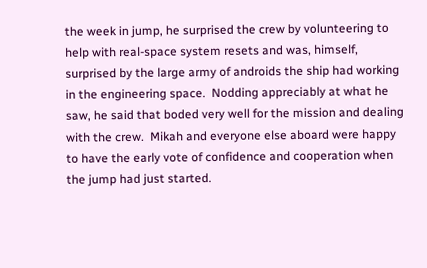the week in jump, he surprised the crew by volunteering to help with real-space system resets and was, himself, surprised by the large army of androids the ship had working in the engineering space.  Nodding appreciably at what he saw, he said that boded very well for the mission and dealing with the crew.  Mikah and everyone else aboard were happy to have the early vote of confidence and cooperation when the jump had just started.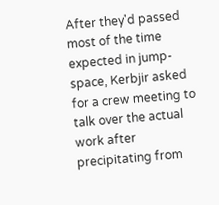After they'd passed most of the time expected in jump-space, Kerbjir asked for a crew meeting to talk over the actual work after precipitating from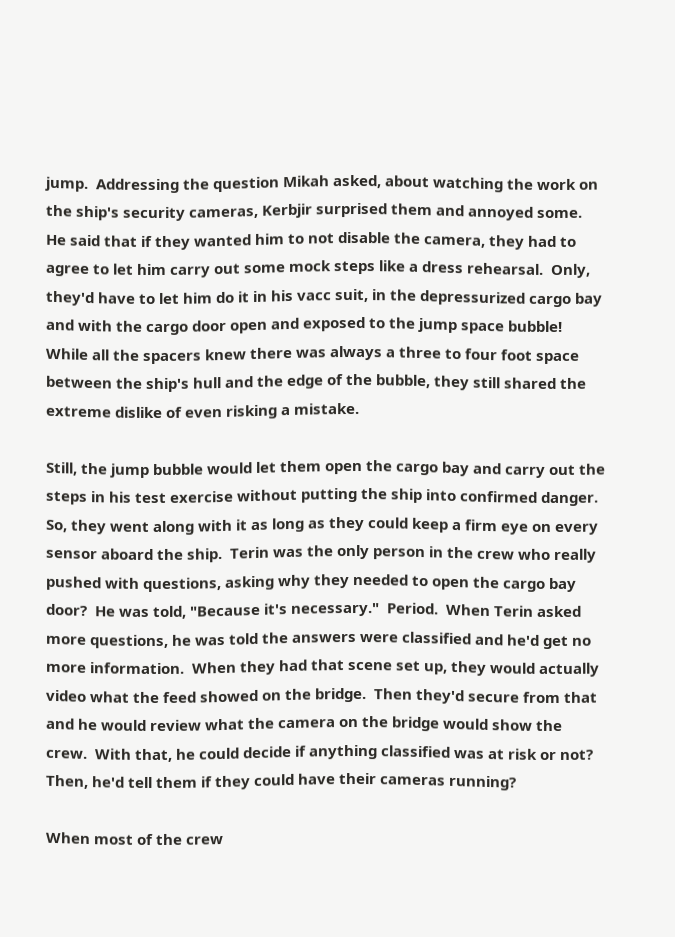jump.  Addressing the question Mikah asked, about watching the work on the ship's security cameras, Kerbjir surprised them and annoyed some.  He said that if they wanted him to not disable the camera, they had to agree to let him carry out some mock steps like a dress rehearsal.  Only, they'd have to let him do it in his vacc suit, in the depressurized cargo bay and with the cargo door open and exposed to the jump space bubble!  While all the spacers knew there was always a three to four foot space between the ship's hull and the edge of the bubble, they still shared the extreme dislike of even risking a mistake.

Still, the jump bubble would let them open the cargo bay and carry out the steps in his test exercise without putting the ship into confirmed danger.  So, they went along with it as long as they could keep a firm eye on every sensor aboard the ship.  Terin was the only person in the crew who really pushed with questions, asking why they needed to open the cargo bay door?  He was told, "Because it's necessary."  Period.  When Terin asked more questions, he was told the answers were classified and he'd get no more information.  When they had that scene set up, they would actually video what the feed showed on the bridge.  Then they'd secure from that and he would review what the camera on the bridge would show the crew.  With that, he could decide if anything classified was at risk or not?  Then, he'd tell them if they could have their cameras running?

When most of the crew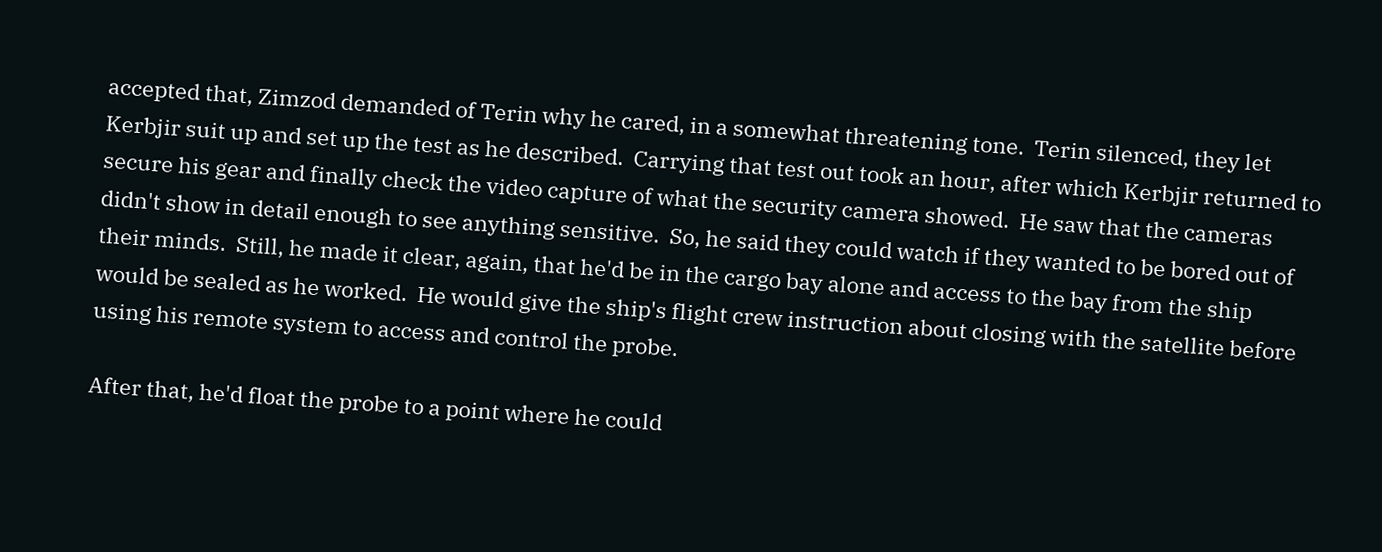accepted that, Zimzod demanded of Terin why he cared, in a somewhat threatening tone.  Terin silenced, they let Kerbjir suit up and set up the test as he described.  Carrying that test out took an hour, after which Kerbjir returned to secure his gear and finally check the video capture of what the security camera showed.  He saw that the cameras didn't show in detail enough to see anything sensitive.  So, he said they could watch if they wanted to be bored out of their minds.  Still, he made it clear, again, that he'd be in the cargo bay alone and access to the bay from the ship would be sealed as he worked.  He would give the ship's flight crew instruction about closing with the satellite before using his remote system to access and control the probe.

After that, he'd float the probe to a point where he could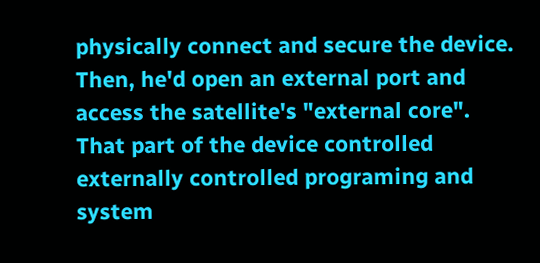physically connect and secure the device.  Then, he'd open an external port and access the satellite's "external core".  That part of the device controlled externally controlled programing and system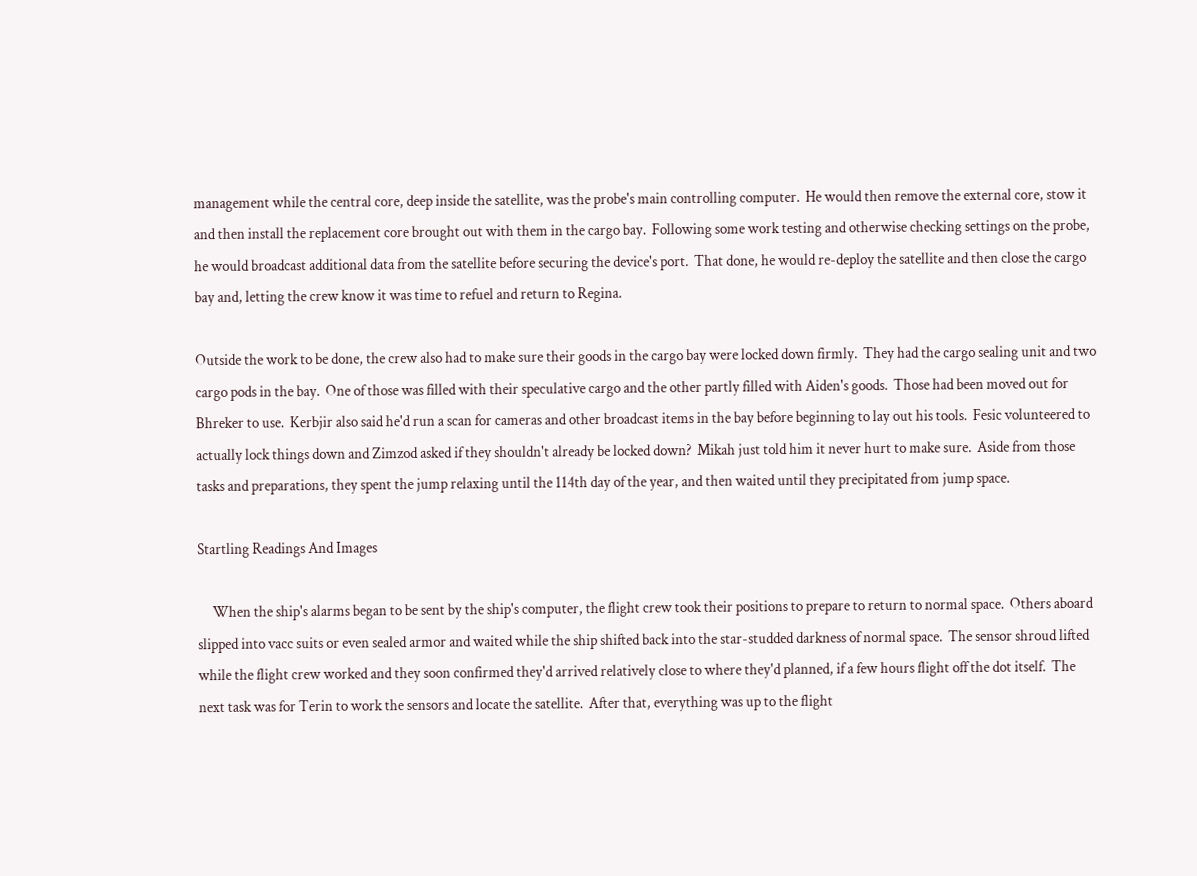management while the central core, deep inside the satellite, was the probe's main controlling computer.  He would then remove the external core, stow it and then install the replacement core brought out with them in the cargo bay.  Following some work testing and otherwise checking settings on the probe, he would broadcast additional data from the satellite before securing the device's port.  That done, he would re-deploy the satellite and then close the cargo bay and, letting the crew know it was time to refuel and return to Regina.

Outside the work to be done, the crew also had to make sure their goods in the cargo bay were locked down firmly.  They had the cargo sealing unit and two cargo pods in the bay.  One of those was filled with their speculative cargo and the other partly filled with Aiden's goods.  Those had been moved out for Bhreker to use.  Kerbjir also said he'd run a scan for cameras and other broadcast items in the bay before beginning to lay out his tools.  Fesic volunteered to actually lock things down and Zimzod asked if they shouldn't already be locked down?  Mikah just told him it never hurt to make sure.  Aside from those tasks and preparations, they spent the jump relaxing until the 114th day of the year, and then waited until they precipitated from jump space.

Startling Readings And Images

     When the ship's alarms began to be sent by the ship's computer, the flight crew took their positions to prepare to return to normal space.  Others aboard slipped into vacc suits or even sealed armor and waited while the ship shifted back into the star-studded darkness of normal space.  The sensor shroud lifted while the flight crew worked and they soon confirmed they'd arrived relatively close to where they'd planned, if a few hours flight off the dot itself.  The next task was for Terin to work the sensors and locate the satellite.  After that, everything was up to the flight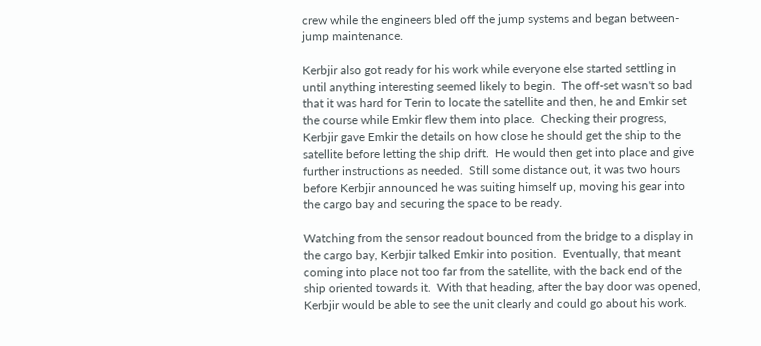crew while the engineers bled off the jump systems and began between-jump maintenance.

Kerbjir also got ready for his work while everyone else started settling in until anything interesting seemed likely to begin.  The off-set wasn't so bad that it was hard for Terin to locate the satellite and then, he and Emkir set the course while Emkir flew them into place.  Checking their progress, Kerbjir gave Emkir the details on how close he should get the ship to the satellite before letting the ship drift.  He would then get into place and give further instructions as needed.  Still some distance out, it was two hours before Kerbjir announced he was suiting himself up, moving his gear into the cargo bay and securing the space to be ready.

Watching from the sensor readout bounced from the bridge to a display in the cargo bay, Kerbjir talked Emkir into position.  Eventually, that meant coming into place not too far from the satellite, with the back end of the ship oriented towards it.  With that heading, after the bay door was opened, Kerbjir would be able to see the unit clearly and could go about his work.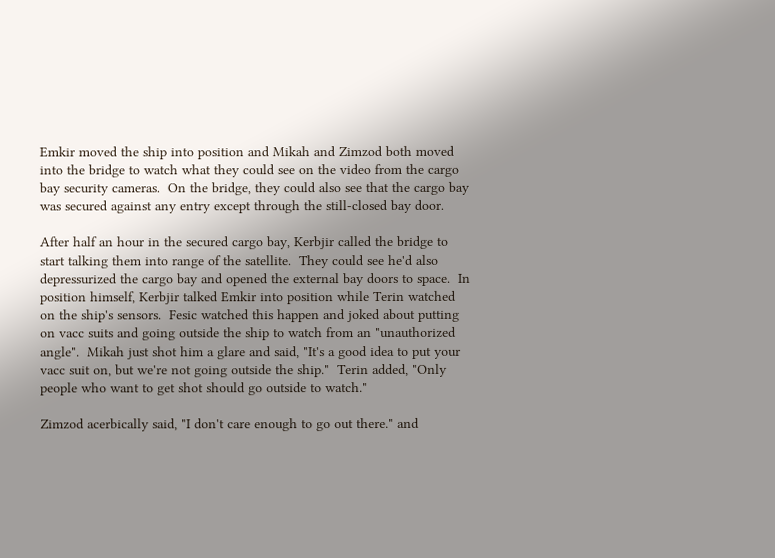Emkir moved the ship into position and Mikah and Zimzod both moved into the bridge to watch what they could see on the video from the cargo bay security cameras.  On the bridge, they could also see that the cargo bay was secured against any entry except through the still-closed bay door.

After half an hour in the secured cargo bay, Kerbjir called the bridge to start talking them into range of the satellite.  They could see he'd also depressurized the cargo bay and opened the external bay doors to space.  In position himself, Kerbjir talked Emkir into position while Terin watched on the ship's sensors.  Fesic watched this happen and joked about putting on vacc suits and going outside the ship to watch from an "unauthorized angle".  Mikah just shot him a glare and said, "It's a good idea to put your vacc suit on, but we're not going outside the ship."  Terin added, "Only people who want to get shot should go outside to watch."

Zimzod acerbically said, "I don't care enough to go out there." and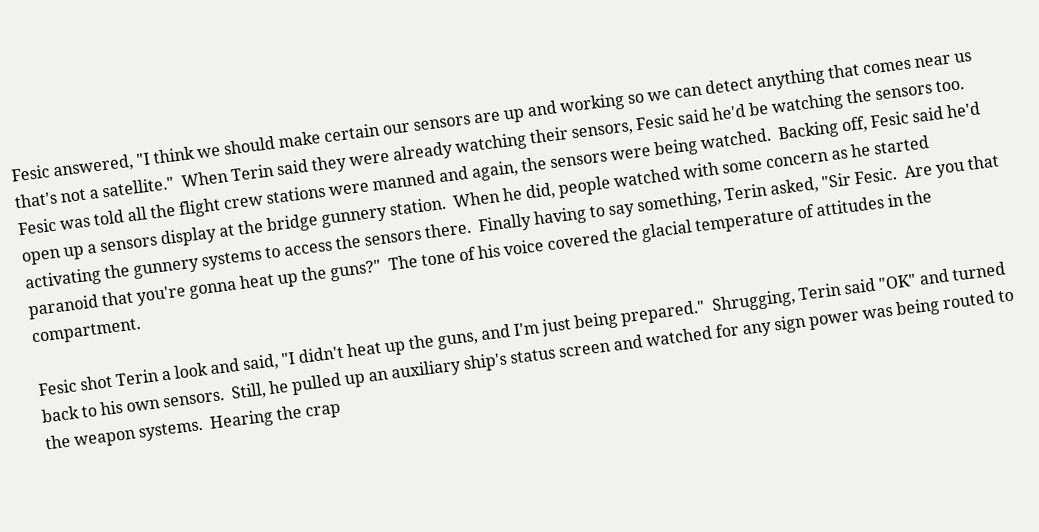Fesic answered, "I think we should make certain our sensors are up and working so we can detect anything that comes near us that's not a satellite."  When Terin said they were already watching their sensors, Fesic said he'd be watching the sensors too.  Fesic was told all the flight crew stations were manned and again, the sensors were being watched.  Backing off, Fesic said he'd open up a sensors display at the bridge gunnery station.  When he did, people watched with some concern as he started activating the gunnery systems to access the sensors there.  Finally having to say something, Terin asked, "Sir Fesic.  Are you that paranoid that you're gonna heat up the guns?"  The tone of his voice covered the glacial temperature of attitudes in the compartment.

Fesic shot Terin a look and said, "I didn't heat up the guns, and I'm just being prepared."  Shrugging, Terin said "OK" and turned back to his own sensors.  Still, he pulled up an auxiliary ship's status screen and watched for any sign power was being routed to the weapon systems.  Hearing the crap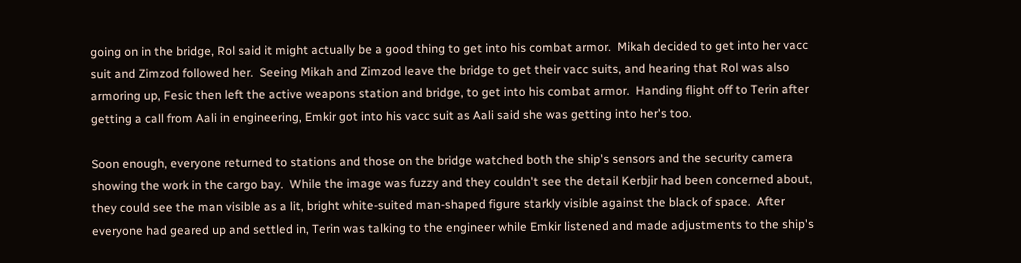going on in the bridge, Rol said it might actually be a good thing to get into his combat armor.  Mikah decided to get into her vacc suit and Zimzod followed her.  Seeing Mikah and Zimzod leave the bridge to get their vacc suits, and hearing that Rol was also armoring up, Fesic then left the active weapons station and bridge, to get into his combat armor.  Handing flight off to Terin after getting a call from Aali in engineering, Emkir got into his vacc suit as Aali said she was getting into her's too.

Soon enough, everyone returned to stations and those on the bridge watched both the ship's sensors and the security camera showing the work in the cargo bay.  While the image was fuzzy and they couldn't see the detail Kerbjir had been concerned about, they could see the man visible as a lit, bright white-suited man-shaped figure starkly visible against the black of space.  After everyone had geared up and settled in, Terin was talking to the engineer while Emkir listened and made adjustments to the ship's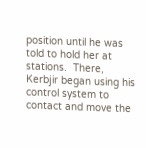position until he was told to hold her at stations.  There, Kerbjir began using his control system to contact and move the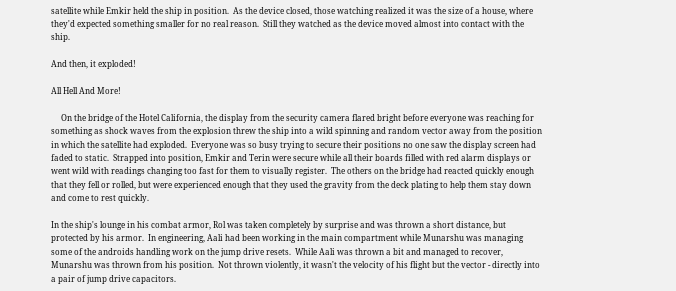satellite while Emkir held the ship in position.  As the device closed, those watching realized it was the size of a house, where they'd expected something smaller for no real reason.  Still they watched as the device moved almost into contact with the ship.

And then, it exploded!

All Hell And More!

     On the bridge of the Hotel California, the display from the security camera flared bright before everyone was reaching for something as shock waves from the explosion threw the ship into a wild spinning and random vector away from the position in which the satellite had exploded.  Everyone was so busy trying to secure their positions no one saw the display screen had faded to static.  Strapped into position, Emkir and Terin were secure while all their boards filled with red alarm displays or went wild with readings changing too fast for them to visually register.  The others on the bridge had reacted quickly enough that they fell or rolled, but were experienced enough that they used the gravity from the deck plating to help them stay down and come to rest quickly.

In the ship's lounge in his combat armor, Rol was taken completely by surprise and was thrown a short distance, but protected by his armor.  In engineering, Aali had been working in the main compartment while Munarshu was managing some of the androids handling work on the jump drive resets.  While Aali was thrown a bit and managed to recover, Munarshu was thrown from his position.  Not thrown violently, it wasn't the velocity of his flight but the vector - directly into a pair of jump drive capacitors.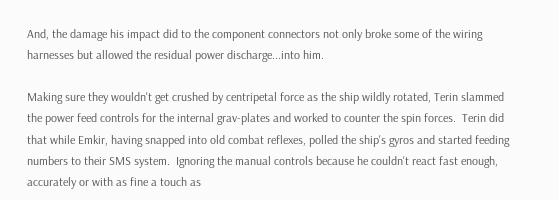And, the damage his impact did to the component connectors not only broke some of the wiring harnesses but allowed the residual power discharge...into him.

Making sure they wouldn't get crushed by centripetal force as the ship wildly rotated, Terin slammed the power feed controls for the internal grav-plates and worked to counter the spin forces.  Terin did that while Emkir, having snapped into old combat reflexes, polled the ship's gyros and started feeding numbers to their SMS system.  Ignoring the manual controls because he couldn't react fast enough, accurately or with as fine a touch as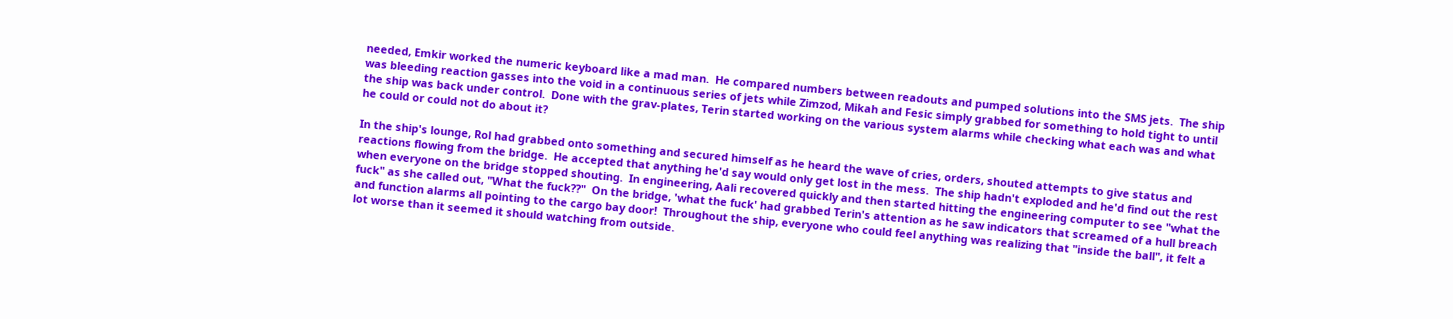needed, Emkir worked the numeric keyboard like a mad man.  He compared numbers between readouts and pumped solutions into the SMS jets.  The ship was bleeding reaction gasses into the void in a continuous series of jets while Zimzod, Mikah and Fesic simply grabbed for something to hold tight to until the ship was back under control.  Done with the grav-plates, Terin started working on the various system alarms while checking what each was and what he could or could not do about it?

In the ship's lounge, Rol had grabbed onto something and secured himself as he heard the wave of cries, orders, shouted attempts to give status and reactions flowing from the bridge.  He accepted that anything he'd say would only get lost in the mess.  The ship hadn't exploded and he'd find out the rest when everyone on the bridge stopped shouting.  In engineering, Aali recovered quickly and then started hitting the engineering computer to see "what the fuck" as she called out, "What the fuck??"  On the bridge, 'what the fuck' had grabbed Terin's attention as he saw indicators that screamed of a hull breach and function alarms all pointing to the cargo bay door!  Throughout the ship, everyone who could feel anything was realizing that "inside the ball", it felt a lot worse than it seemed it should watching from outside.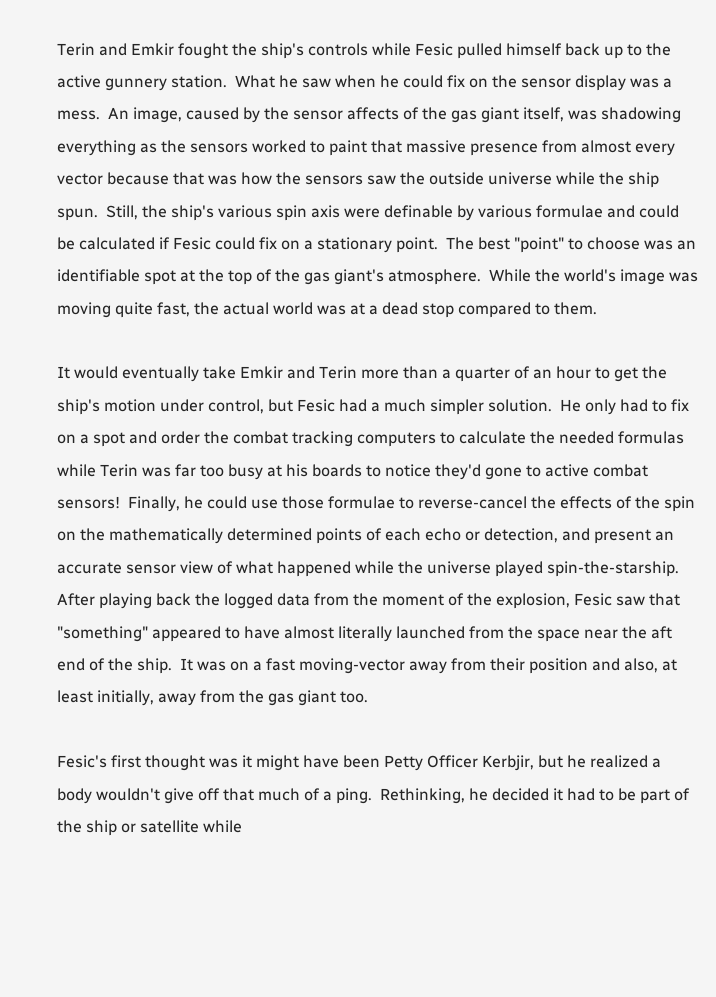Terin and Emkir fought the ship's controls while Fesic pulled himself back up to the active gunnery station.  What he saw when he could fix on the sensor display was a mess.  An image, caused by the sensor affects of the gas giant itself, was shadowing everything as the sensors worked to paint that massive presence from almost every vector because that was how the sensors saw the outside universe while the ship spun.  Still, the ship's various spin axis were definable by various formulae and could be calculated if Fesic could fix on a stationary point.  The best "point" to choose was an identifiable spot at the top of the gas giant's atmosphere.  While the world's image was moving quite fast, the actual world was at a dead stop compared to them.

It would eventually take Emkir and Terin more than a quarter of an hour to get the ship's motion under control, but Fesic had a much simpler solution.  He only had to fix on a spot and order the combat tracking computers to calculate the needed formulas while Terin was far too busy at his boards to notice they'd gone to active combat sensors!  Finally, he could use those formulae to reverse-cancel the effects of the spin on the mathematically determined points of each echo or detection, and present an accurate sensor view of what happened while the universe played spin-the-starship.  After playing back the logged data from the moment of the explosion, Fesic saw that "something" appeared to have almost literally launched from the space near the aft end of the ship.  It was on a fast moving-vector away from their position and also, at least initially, away from the gas giant too.

Fesic's first thought was it might have been Petty Officer Kerbjir, but he realized a body wouldn't give off that much of a ping.  Rethinking, he decided it had to be part of the ship or satellite while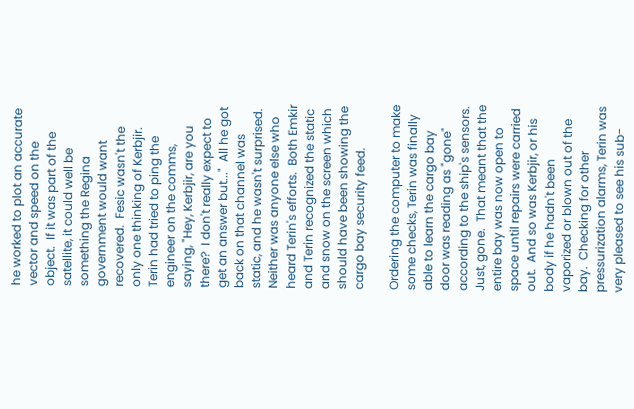he worked to plot an accurate vector and speed on the object.  If it was part of the satellite, it could well be something the Regina government would want recovered.  Fesic wasn't the only one thinking of Kerbjir.  Terin had tried to ping the engineer on the comms, saying, "Hey, Kerbjir, are you there?  I don't really expect to get an answer but..."  All he got back on that channel was static, and he wasn't surprised.  Neither was anyone else who heard Terin's efforts.  Both Emkir and Terin recognized the static and snow on the screen which should have been showing the cargo bay security feed.

Ordering the computer to make some checks, Terin was finally able to learn the cargo bay door was reading as "gone" according to the ship's sensors.  Just, gone.  That meant that the entire bay was now open to space until repairs were carried out.  And so was Kerbjir, or his body if he hadn't been vaporized or blown out of the bay.  Checking for other pressurization alarms, Terin was very pleased to see his sub-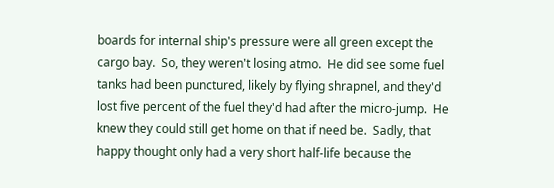boards for internal ship's pressure were all green except the cargo bay.  So, they weren't losing atmo.  He did see some fuel tanks had been punctured, likely by flying shrapnel, and they'd lost five percent of the fuel they'd had after the micro-jump.  He knew they could still get home on that if need be.  Sadly, that happy thought only had a very short half-life because the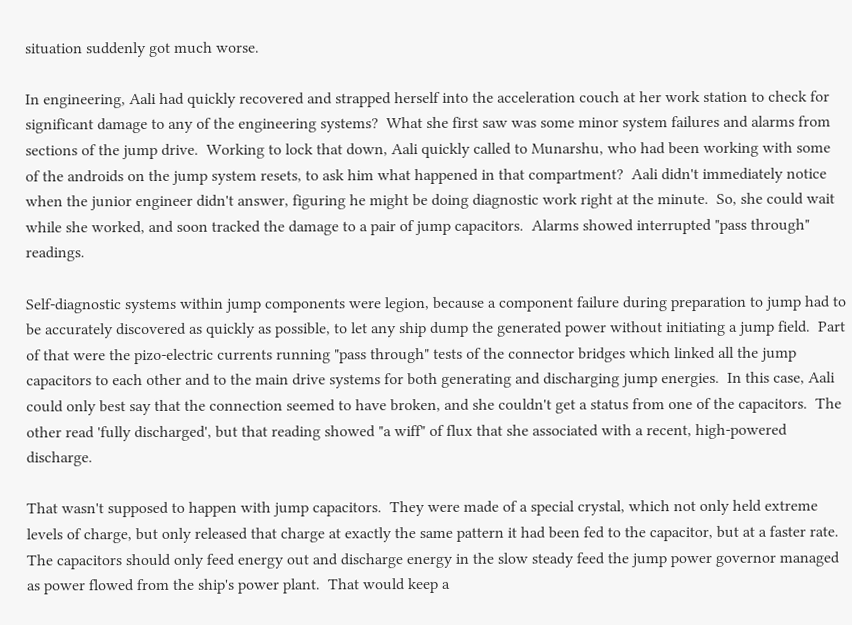situation suddenly got much worse.

In engineering, Aali had quickly recovered and strapped herself into the acceleration couch at her work station to check for significant damage to any of the engineering systems?  What she first saw was some minor system failures and alarms from sections of the jump drive.  Working to lock that down, Aali quickly called to Munarshu, who had been working with some of the androids on the jump system resets, to ask him what happened in that compartment?  Aali didn't immediately notice when the junior engineer didn't answer, figuring he might be doing diagnostic work right at the minute.  So, she could wait while she worked, and soon tracked the damage to a pair of jump capacitors.  Alarms showed interrupted "pass through" readings.

Self-diagnostic systems within jump components were legion, because a component failure during preparation to jump had to be accurately discovered as quickly as possible, to let any ship dump the generated power without initiating a jump field.  Part of that were the pizo-electric currents running "pass through" tests of the connector bridges which linked all the jump capacitors to each other and to the main drive systems for both generating and discharging jump energies.  In this case, Aali could only best say that the connection seemed to have broken, and she couldn't get a status from one of the capacitors.  The other read 'fully discharged', but that reading showed "a wiff" of flux that she associated with a recent, high-powered discharge.

That wasn't supposed to happen with jump capacitors.  They were made of a special crystal, which not only held extreme levels of charge, but only released that charge at exactly the same pattern it had been fed to the capacitor, but at a faster rate.  The capacitors should only feed energy out and discharge energy in the slow steady feed the jump power governor managed as power flowed from the ship's power plant.  That would keep a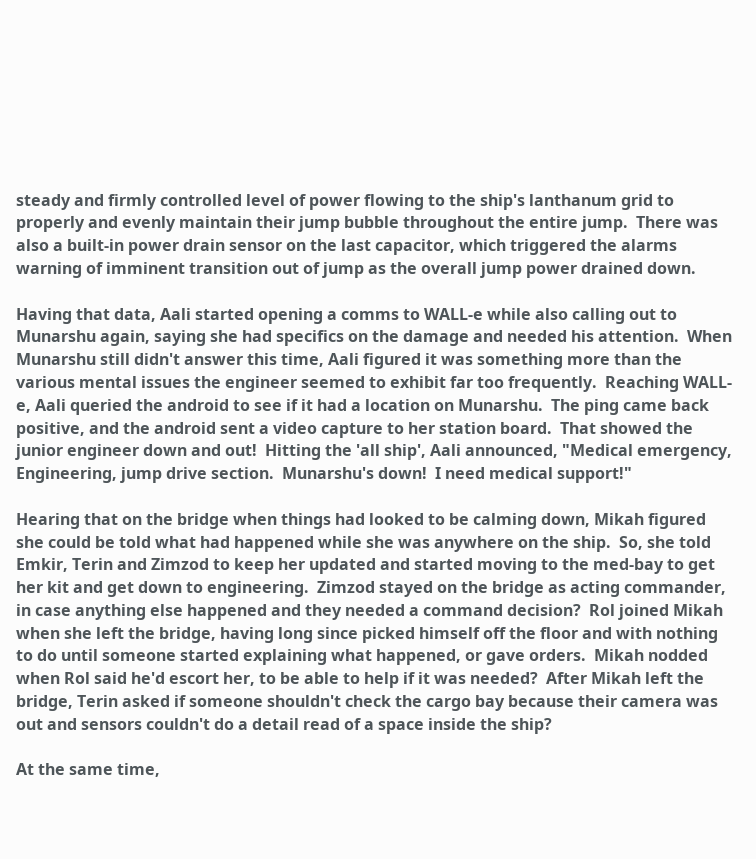steady and firmly controlled level of power flowing to the ship's lanthanum grid to properly and evenly maintain their jump bubble throughout the entire jump.  There was also a built-in power drain sensor on the last capacitor, which triggered the alarms warning of imminent transition out of jump as the overall jump power drained down.

Having that data, Aali started opening a comms to WALL-e while also calling out to Munarshu again, saying she had specifics on the damage and needed his attention.  When Munarshu still didn't answer this time, Aali figured it was something more than the various mental issues the engineer seemed to exhibit far too frequently.  Reaching WALL-e, Aali queried the android to see if it had a location on Munarshu.  The ping came back positive, and the android sent a video capture to her station board.  That showed the junior engineer down and out!  Hitting the 'all ship', Aali announced, "Medical emergency, Engineering, jump drive section.  Munarshu's down!  I need medical support!"

Hearing that on the bridge when things had looked to be calming down, Mikah figured she could be told what had happened while she was anywhere on the ship.  So, she told Emkir, Terin and Zimzod to keep her updated and started moving to the med-bay to get her kit and get down to engineering.  Zimzod stayed on the bridge as acting commander, in case anything else happened and they needed a command decision?  Rol joined Mikah when she left the bridge, having long since picked himself off the floor and with nothing to do until someone started explaining what happened, or gave orders.  Mikah nodded when Rol said he'd escort her, to be able to help if it was needed?  After Mikah left the bridge, Terin asked if someone shouldn't check the cargo bay because their camera was out and sensors couldn't do a detail read of a space inside the ship?

At the same time,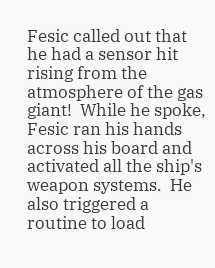Fesic called out that he had a sensor hit rising from the atmosphere of the gas giant!  While he spoke, Fesic ran his hands across his board and activated all the ship's weapon systems.  He also triggered a routine to load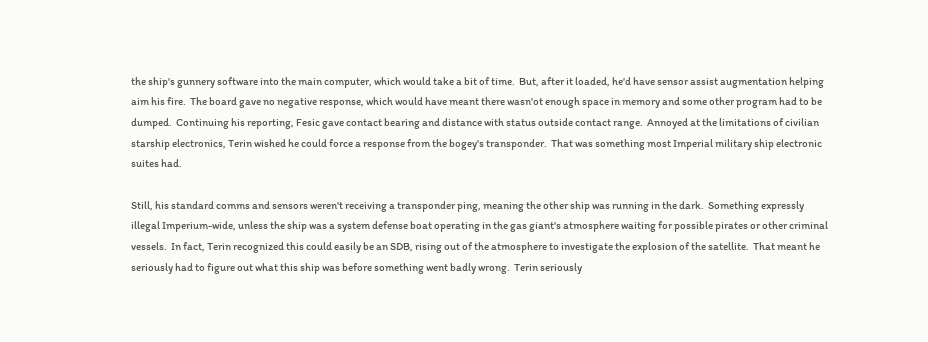the ship's gunnery software into the main computer, which would take a bit of time.  But, after it loaded, he'd have sensor assist augmentation helping aim his fire.  The board gave no negative response, which would have meant there wasn'ot enough space in memory and some other program had to be dumped.  Continuing his reporting, Fesic gave contact bearing and distance with status outside contact range.  Annoyed at the limitations of civilian starship electronics, Terin wished he could force a response from the bogey's transponder.  That was something most Imperial military ship electronic suites had.

Still, his standard comms and sensors weren't receiving a transponder ping, meaning the other ship was running in the dark.  Something expressly illegal Imperium-wide, unless the ship was a system defense boat operating in the gas giant's atmosphere waiting for possible pirates or other criminal vessels.  In fact, Terin recognized this could easily be an SDB, rising out of the atmosphere to investigate the explosion of the satellite.  That meant he seriously had to figure out what this ship was before something went badly wrong.  Terin seriously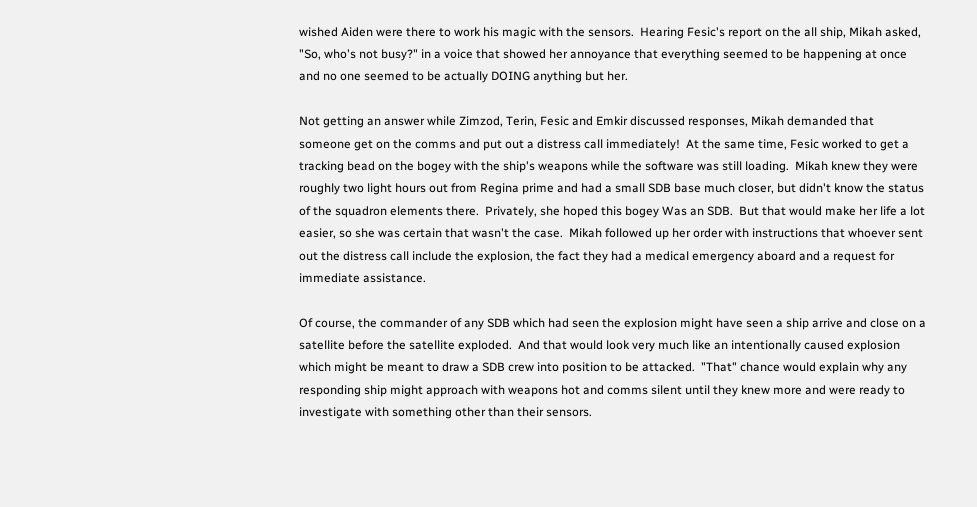wished Aiden were there to work his magic with the sensors.  Hearing Fesic's report on the all ship, Mikah asked, "So, who's not busy?" in a voice that showed her annoyance that everything seemed to be happening at once and no one seemed to be actually DOING anything but her.

Not getting an answer while Zimzod, Terin, Fesic and Emkir discussed responses, Mikah demanded that someone get on the comms and put out a distress call immediately!  At the same time, Fesic worked to get a tracking bead on the bogey with the ship's weapons while the software was still loading.  Mikah knew they were roughly two light hours out from Regina prime and had a small SDB base much closer, but didn't know the status of the squadron elements there.  Privately, she hoped this bogey Was an SDB.  But that would make her life a lot easier, so she was certain that wasn't the case.  Mikah followed up her order with instructions that whoever sent out the distress call include the explosion, the fact they had a medical emergency aboard and a request for immediate assistance.

Of course, the commander of any SDB which had seen the explosion might have seen a ship arrive and close on a satellite before the satellite exploded.  And that would look very much like an intentionally caused explosion which might be meant to draw a SDB crew into position to be attacked.  "That" chance would explain why any responding ship might approach with weapons hot and comms silent until they knew more and were ready to investigate with something other than their sensors.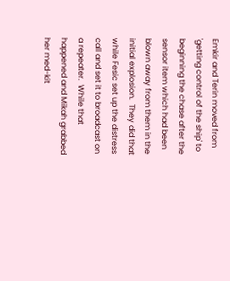Emkir and Terin moved from 'getting control of the ship' to beginning the chase after the sensor item which had been blown away from them in the initial explosion.  They did that while Fesic set up the distress call and set it to broadcast on a repeater.  While that happened and Mikah grabbed her med-kit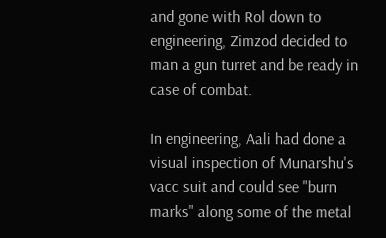and gone with Rol down to engineering, Zimzod decided to man a gun turret and be ready in case of combat.

In engineering, Aali had done a visual inspection of Munarshu's vacc suit and could see "burn marks" along some of the metal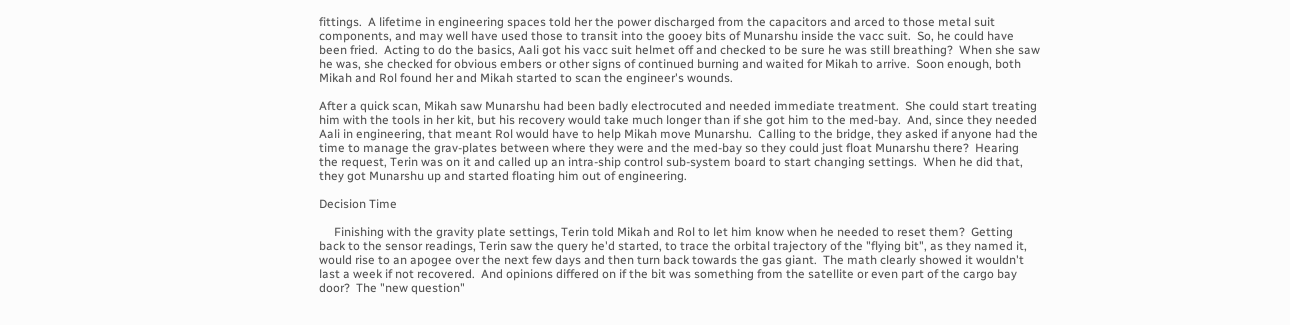fittings.  A lifetime in engineering spaces told her the power discharged from the capacitors and arced to those metal suit components, and may well have used those to transit into the gooey bits of Munarshu inside the vacc suit.  So, he could have been fried.  Acting to do the basics, Aali got his vacc suit helmet off and checked to be sure he was still breathing?  When she saw he was, she checked for obvious embers or other signs of continued burning and waited for Mikah to arrive.  Soon enough, both Mikah and Rol found her and Mikah started to scan the engineer's wounds.

After a quick scan, Mikah saw Munarshu had been badly electrocuted and needed immediate treatment.  She could start treating him with the tools in her kit, but his recovery would take much longer than if she got him to the med-bay.  And, since they needed Aali in engineering, that meant Rol would have to help Mikah move Munarshu.  Calling to the bridge, they asked if anyone had the time to manage the grav-plates between where they were and the med-bay so they could just float Munarshu there?  Hearing the request, Terin was on it and called up an intra-ship control sub-system board to start changing settings.  When he did that, they got Munarshu up and started floating him out of engineering.

Decision Time

     Finishing with the gravity plate settings, Terin told Mikah and Rol to let him know when he needed to reset them?  Getting back to the sensor readings, Terin saw the query he'd started, to trace the orbital trajectory of the "flying bit", as they named it, would rise to an apogee over the next few days and then turn back towards the gas giant.  The math clearly showed it wouldn't last a week if not recovered.  And opinions differed on if the bit was something from the satellite or even part of the cargo bay door?  The "new question"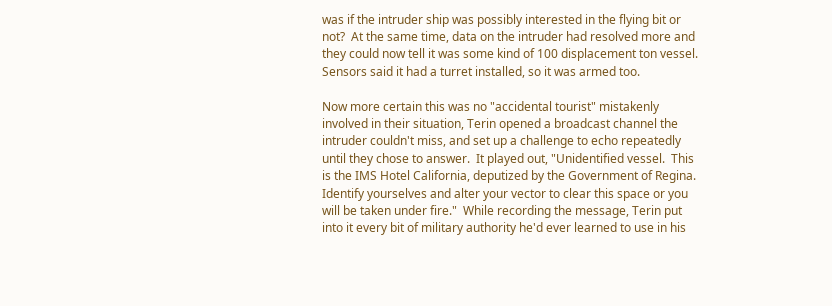was if the intruder ship was possibly interested in the flying bit or not?  At the same time, data on the intruder had resolved more and they could now tell it was some kind of 100 displacement ton vessel.  Sensors said it had a turret installed, so it was armed too.

Now more certain this was no "accidental tourist" mistakenly involved in their situation, Terin opened a broadcast channel the intruder couldn't miss, and set up a challenge to echo repeatedly until they chose to answer.  It played out, "Unidentified vessel.  This is the IMS Hotel California, deputized by the Government of Regina.  Identify yourselves and alter your vector to clear this space or you will be taken under fire."  While recording the message, Terin put into it every bit of military authority he'd ever learned to use in his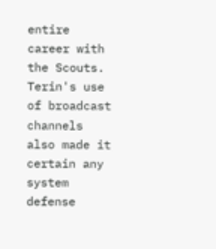entire career with the Scouts.  Terin's use of broadcast channels also made it certain any system defense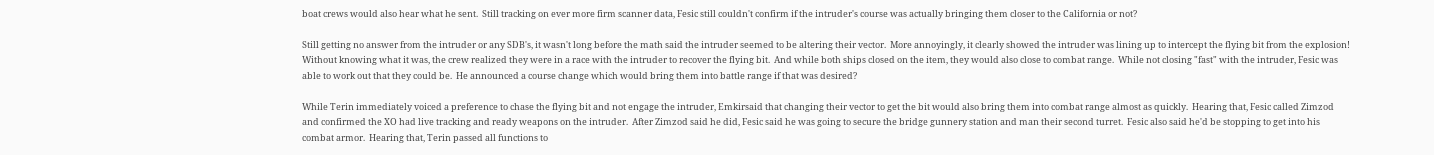boat crews would also hear what he sent.  Still tracking on ever more firm scanner data, Fesic still couldn't confirm if the intruder's course was actually bringing them closer to the California or not?

Still getting no answer from the intruder or any SDB's, it wasn't long before the math said the intruder seemed to be altering their vector.  More annoyingly, it clearly showed the intruder was lining up to intercept the flying bit from the explosion!  Without knowing what it was, the crew realized they were in a race with the intruder to recover the flying bit.  And while both ships closed on the item, they would also close to combat range.  While not closing "fast" with the intruder, Fesic was able to work out that they could be.  He announced a course change which would bring them into battle range if that was desired?

While Terin immediately voiced a preference to chase the flying bit and not engage the intruder, Emkirsaid that changing their vector to get the bit would also bring them into combat range almost as quickly.  Hearing that, Fesic called Zimzod and confirmed the XO had live tracking and ready weapons on the intruder.  After Zimzod said he did, Fesic said he was going to secure the bridge gunnery station and man their second turret.  Fesic also said he'd be stopping to get into his combat armor.  Hearing that, Terin passed all functions to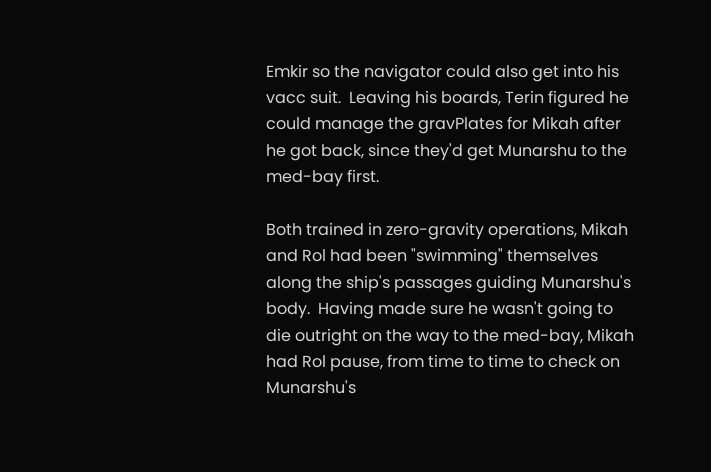Emkir so the navigator could also get into his vacc suit.  Leaving his boards, Terin figured he could manage the gravPlates for Mikah after he got back, since they'd get Munarshu to the med-bay first.

Both trained in zero-gravity operations, Mikah and Rol had been "swimming" themselves along the ship's passages guiding Munarshu's body.  Having made sure he wasn't going to die outright on the way to the med-bay, Mikah had Rol pause, from time to time to check on Munarshu's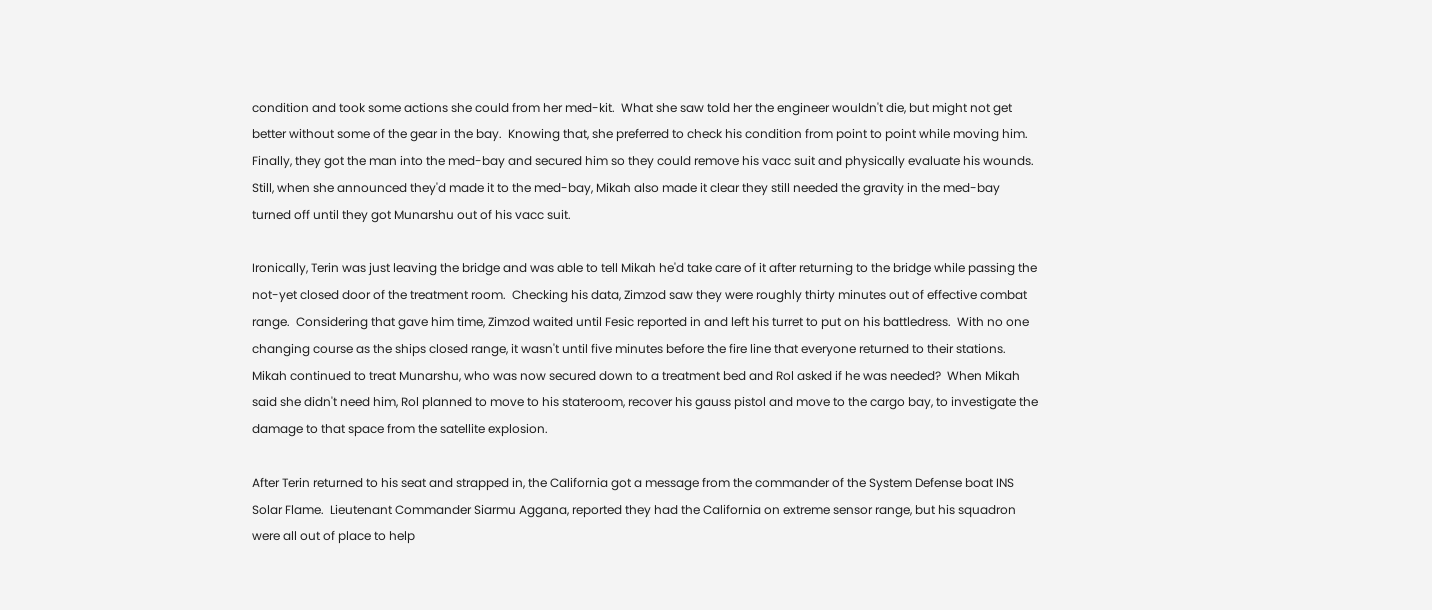condition and took some actions she could from her med-kit.  What she saw told her the engineer wouldn't die, but might not get better without some of the gear in the bay.  Knowing that, she preferred to check his condition from point to point while moving him.  Finally, they got the man into the med-bay and secured him so they could remove his vacc suit and physically evaluate his wounds.  Still, when she announced they'd made it to the med-bay, Mikah also made it clear they still needed the gravity in the med-bay turned off until they got Munarshu out of his vacc suit.

Ironically, Terin was just leaving the bridge and was able to tell Mikah he'd take care of it after returning to the bridge while passing the not-yet closed door of the treatment room.  Checking his data, Zimzod saw they were roughly thirty minutes out of effective combat range.  Considering that gave him time, Zimzod waited until Fesic reported in and left his turret to put on his battledress.  With no one changing course as the ships closed range, it wasn't until five minutes before the fire line that everyone returned to their stations.  Mikah continued to treat Munarshu, who was now secured down to a treatment bed and Rol asked if he was needed?  When Mikah said she didn't need him, Rol planned to move to his stateroom, recover his gauss pistol and move to the cargo bay, to investigate the damage to that space from the satellite explosion.

After Terin returned to his seat and strapped in, the California got a message from the commander of the System Defense boat INS Solar Flame.  Lieutenant Commander Siarmu Aggana, reported they had the California on extreme sensor range, but his squadron were all out of place to help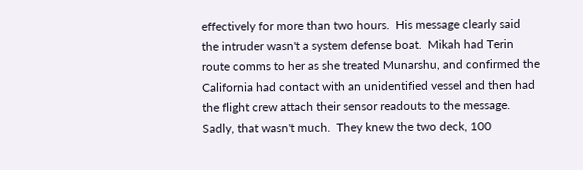effectively for more than two hours.  His message clearly said the intruder wasn't a system defense boat.  Mikah had Terin route comms to her as she treated Munarshu, and confirmed the California had contact with an unidentified vessel and then had the flight crew attach their sensor readouts to the message.  Sadly, that wasn't much.  They knew the two deck, 100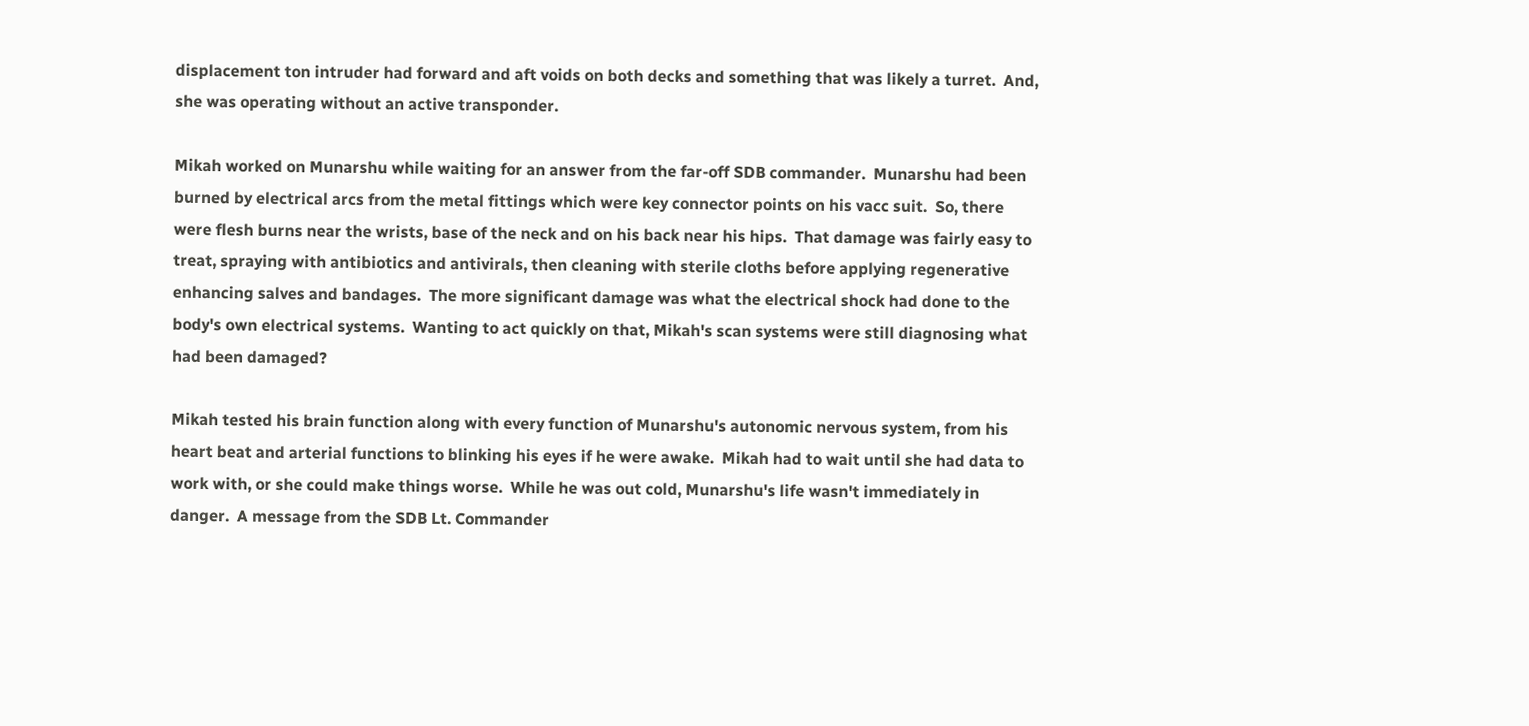displacement ton intruder had forward and aft voids on both decks and something that was likely a turret.  And, she was operating without an active transponder.

Mikah worked on Munarshu while waiting for an answer from the far-off SDB commander.  Munarshu had been burned by electrical arcs from the metal fittings which were key connector points on his vacc suit.  So, there were flesh burns near the wrists, base of the neck and on his back near his hips.  That damage was fairly easy to treat, spraying with antibiotics and antivirals, then cleaning with sterile cloths before applying regenerative enhancing salves and bandages.  The more significant damage was what the electrical shock had done to the body's own electrical systems.  Wanting to act quickly on that, Mikah's scan systems were still diagnosing what had been damaged?

Mikah tested his brain function along with every function of Munarshu's autonomic nervous system, from his heart beat and arterial functions to blinking his eyes if he were awake.  Mikah had to wait until she had data to work with, or she could make things worse.  While he was out cold, Munarshu's life wasn't immediately in danger.  A message from the SDB Lt. Commander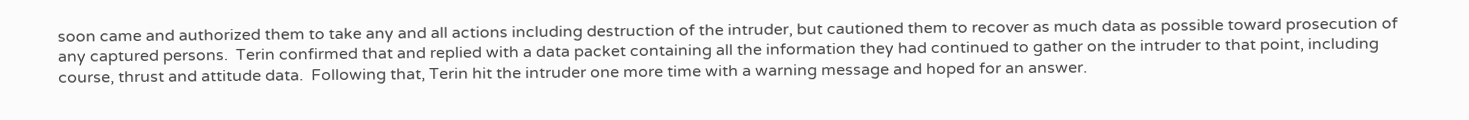soon came and authorized them to take any and all actions including destruction of the intruder, but cautioned them to recover as much data as possible toward prosecution of any captured persons.  Terin confirmed that and replied with a data packet containing all the information they had continued to gather on the intruder to that point, including course, thrust and attitude data.  Following that, Terin hit the intruder one more time with a warning message and hoped for an answer.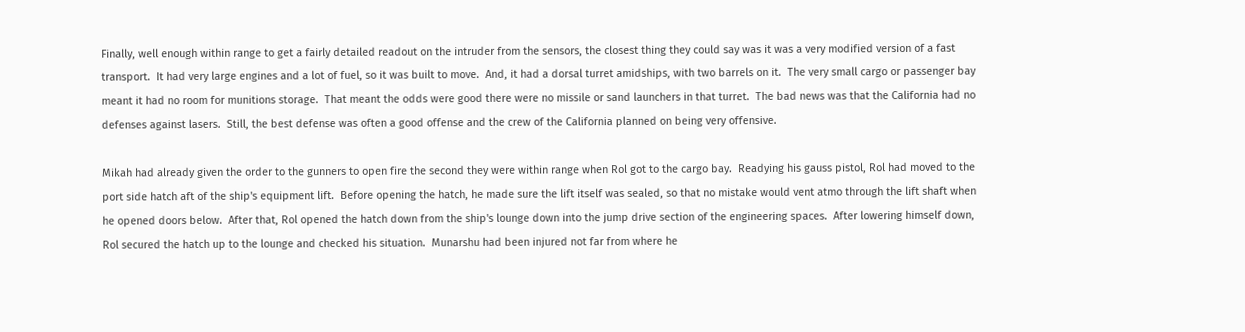Finally, well enough within range to get a fairly detailed readout on the intruder from the sensors, the closest thing they could say was it was a very modified version of a fast transport.  It had very large engines and a lot of fuel, so it was built to move.  And, it had a dorsal turret amidships, with two barrels on it.  The very small cargo or passenger bay meant it had no room for munitions storage.  That meant the odds were good there were no missile or sand launchers in that turret.  The bad news was that the California had no defenses against lasers.  Still, the best defense was often a good offense and the crew of the California planned on being very offensive.

Mikah had already given the order to the gunners to open fire the second they were within range when Rol got to the cargo bay.  Readying his gauss pistol, Rol had moved to the port side hatch aft of the ship's equipment lift.  Before opening the hatch, he made sure the lift itself was sealed, so that no mistake would vent atmo through the lift shaft when he opened doors below.  After that, Rol opened the hatch down from the ship's lounge down into the jump drive section of the engineering spaces.  After lowering himself down, Rol secured the hatch up to the lounge and checked his situation.  Munarshu had been injured not far from where he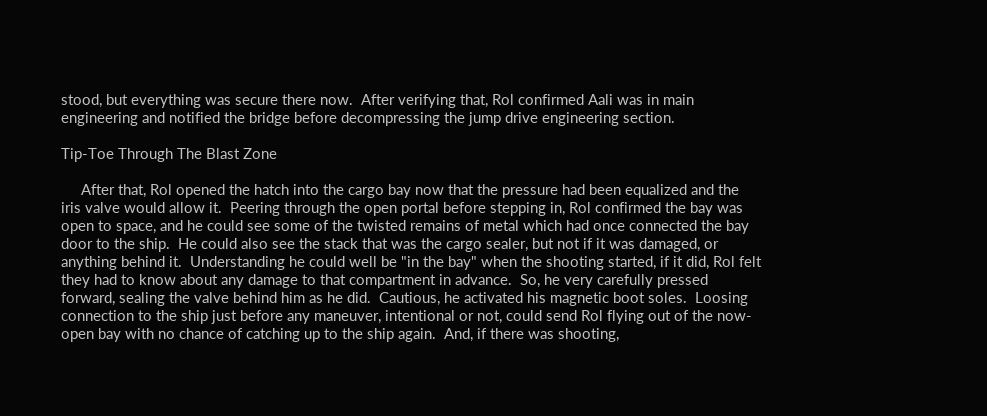stood, but everything was secure there now.  After verifying that, Rol confirmed Aali was in main engineering and notified the bridge before decompressing the jump drive engineering section.

Tip-Toe Through The Blast Zone

     After that, Rol opened the hatch into the cargo bay now that the pressure had been equalized and the iris valve would allow it.  Peering through the open portal before stepping in, Rol confirmed the bay was open to space, and he could see some of the twisted remains of metal which had once connected the bay door to the ship.  He could also see the stack that was the cargo sealer, but not if it was damaged, or anything behind it.  Understanding he could well be "in the bay" when the shooting started, if it did, Rol felt they had to know about any damage to that compartment in advance.  So, he very carefully pressed forward, sealing the valve behind him as he did.  Cautious, he activated his magnetic boot soles.  Loosing connection to the ship just before any maneuver, intentional or not, could send Rol flying out of the now-open bay with no chance of catching up to the ship again.  And, if there was shooting,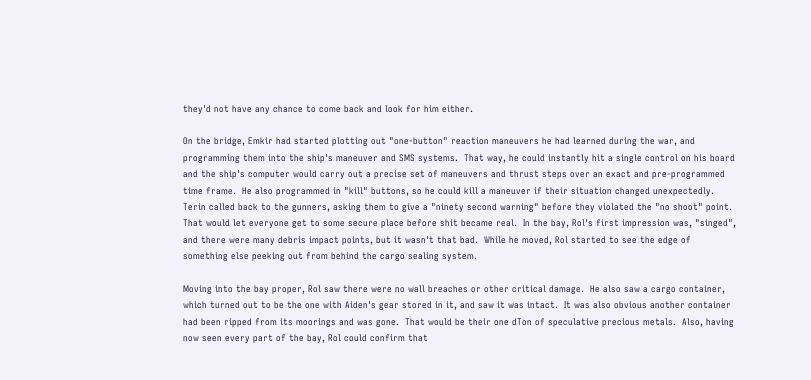they'd not have any chance to come back and look for him either.

On the bridge, Emkir had started plotting out "one-button" reaction maneuvers he had learned during the war, and programming them into the ship's maneuver and SMS systems.  That way, he could instantly hit a single control on his board and the ship's computer would carry out a precise set of maneuvers and thrust steps over an exact and pre-programmed time frame.  He also programmed in "kill" buttons, so he could kill a maneuver if their situation changed unexpectedly.  Terin called back to the gunners, asking them to give a "ninety second warning" before they violated the "no shoot" point.  That would let everyone get to some secure place before shit became real.  In the bay, Rol's first impression was, "singed", and there were many debris impact points, but it wasn't that bad.  While he moved, Rol started to see the edge of something else peeking out from behind the cargo sealing system.

Moving into the bay proper, Rol saw there were no wall breaches or other critical damage.  He also saw a cargo container, which turned out to be the one with Aiden's gear stored in it, and saw it was intact.  It was also obvious another container had been ripped from its moorings and was gone.  That would be their one dTon of speculative precious metals.  Also, having now seen every part of the bay, Rol could confirm that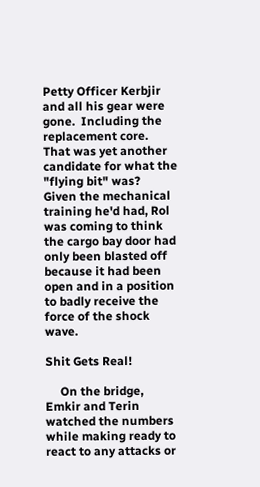Petty Officer Kerbjir and all his gear were gone.  Including the replacement core.  That was yet another candidate for what the "flying bit" was?  Given the mechanical training he'd had, Rol was coming to think the cargo bay door had only been blasted off because it had been open and in a position to badly receive the force of the shock wave.

Shit Gets Real!

     On the bridge, Emkir and Terin watched the numbers while making ready to react to any attacks or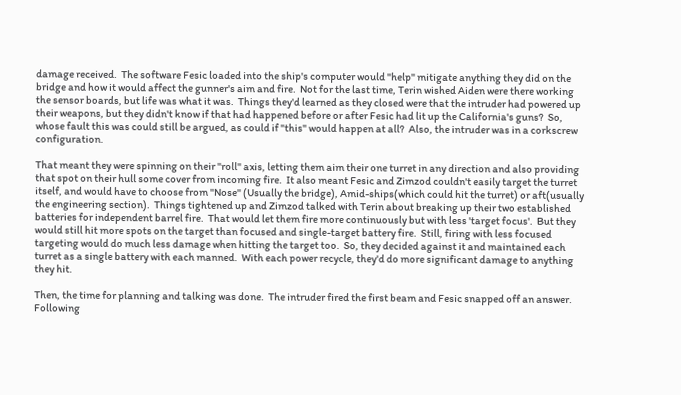damage received.  The software Fesic loaded into the ship's computer would "help" mitigate anything they did on the bridge and how it would affect the gunner's aim and fire.  Not for the last time, Terin wished Aiden were there working the sensor boards, but life was what it was.  Things they'd learned as they closed were that the intruder had powered up their weapons, but they didn't know if that had happened before or after Fesic had lit up the California's guns?  So, whose fault this was could still be argued, as could if "this" would happen at all?  Also, the intruder was in a corkscrew configuration.

That meant they were spinning on their "roll" axis, letting them aim their one turret in any direction and also providing that spot on their hull some cover from incoming fire.  It also meant Fesic and Zimzod couldn't easily target the turret itself, and would have to choose from "Nose" (Usually the bridge), Amid-ships(which could hit the turret) or aft(usually the engineering section).  Things tightened up and Zimzod talked with Terin about breaking up their two established batteries for independent barrel fire.  That would let them fire more continuously but with less 'target focus'.  But they would still hit more spots on the target than focused and single-target battery fire.  Still, firing with less focused targeting would do much less damage when hitting the target too.  So, they decided against it and maintained each turret as a single battery with each manned.  With each power recycle, they'd do more significant damage to anything they hit.

Then, the time for planning and talking was done.  The intruder fired the first beam and Fesic snapped off an answer.  Following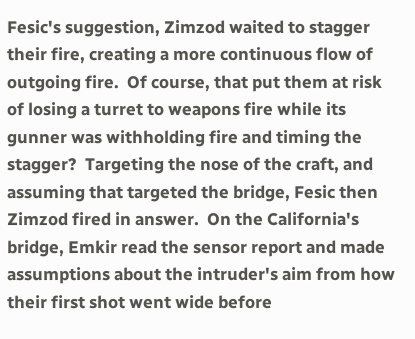Fesic's suggestion, Zimzod waited to stagger their fire, creating a more continuous flow of outgoing fire.  Of course, that put them at risk of losing a turret to weapons fire while its gunner was withholding fire and timing the stagger?  Targeting the nose of the craft, and assuming that targeted the bridge, Fesic then Zimzod fired in answer.  On the California's bridge, Emkir read the sensor report and made assumptions about the intruder's aim from how their first shot went wide before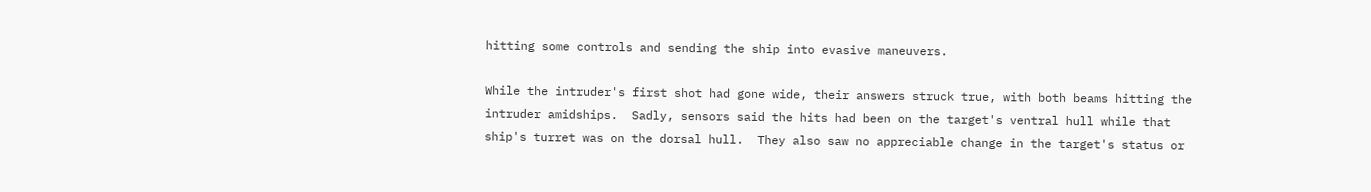hitting some controls and sending the ship into evasive maneuvers.

While the intruder's first shot had gone wide, their answers struck true, with both beams hitting the intruder amidships.  Sadly, sensors said the hits had been on the target's ventral hull while that ship's turret was on the dorsal hull.  They also saw no appreciable change in the target's status or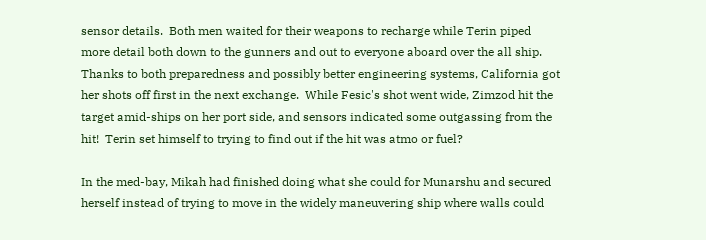sensor details.  Both men waited for their weapons to recharge while Terin piped more detail both down to the gunners and out to everyone aboard over the all ship.  Thanks to both preparedness and possibly better engineering systems, California got her shots off first in the next exchange.  While Fesic's shot went wide, Zimzod hit the target amid-ships on her port side, and sensors indicated some outgassing from the hit!  Terin set himself to trying to find out if the hit was atmo or fuel?

In the med-bay, Mikah had finished doing what she could for Munarshu and secured herself instead of trying to move in the widely maneuvering ship where walls could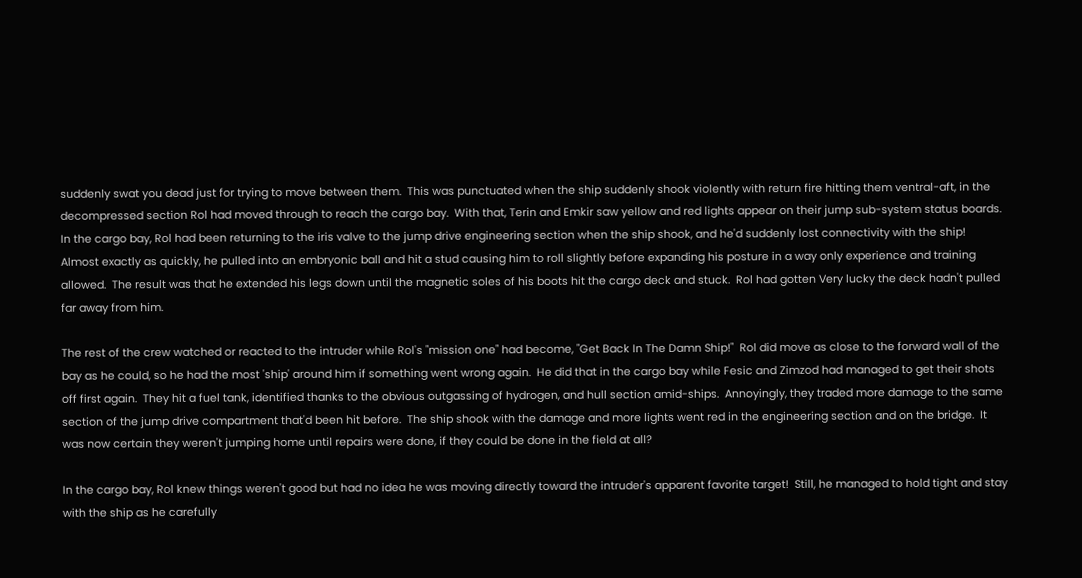suddenly swat you dead just for trying to move between them.  This was punctuated when the ship suddenly shook violently with return fire hitting them ventral-aft, in the decompressed section Rol had moved through to reach the cargo bay.  With that, Terin and Emkir saw yellow and red lights appear on their jump sub-system status boards.  In the cargo bay, Rol had been returning to the iris valve to the jump drive engineering section when the ship shook, and he'd suddenly lost connectivity with the ship!  Almost exactly as quickly, he pulled into an embryonic ball and hit a stud causing him to roll slightly before expanding his posture in a way only experience and training allowed.  The result was that he extended his legs down until the magnetic soles of his boots hit the cargo deck and stuck.  Rol had gotten Very lucky the deck hadn't pulled far away from him.

The rest of the crew watched or reacted to the intruder while Rol's "mission one" had become, "Get Back In The Damn Ship!"  Rol did move as close to the forward wall of the bay as he could, so he had the most 'ship' around him if something went wrong again.  He did that in the cargo bay while Fesic and Zimzod had managed to get their shots off first again.  They hit a fuel tank, identified thanks to the obvious outgassing of hydrogen, and hull section amid-ships.  Annoyingly, they traded more damage to the same section of the jump drive compartment that'd been hit before.  The ship shook with the damage and more lights went red in the engineering section and on the bridge.  It was now certain they weren't jumping home until repairs were done, if they could be done in the field at all?

In the cargo bay, Rol knew things weren't good but had no idea he was moving directly toward the intruder's apparent favorite target!  Still, he managed to hold tight and stay with the ship as he carefully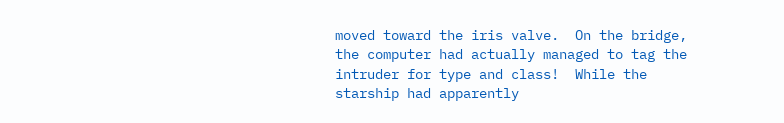moved toward the iris valve.  On the bridge, the computer had actually managed to tag the intruder for type and class!  While the starship had apparently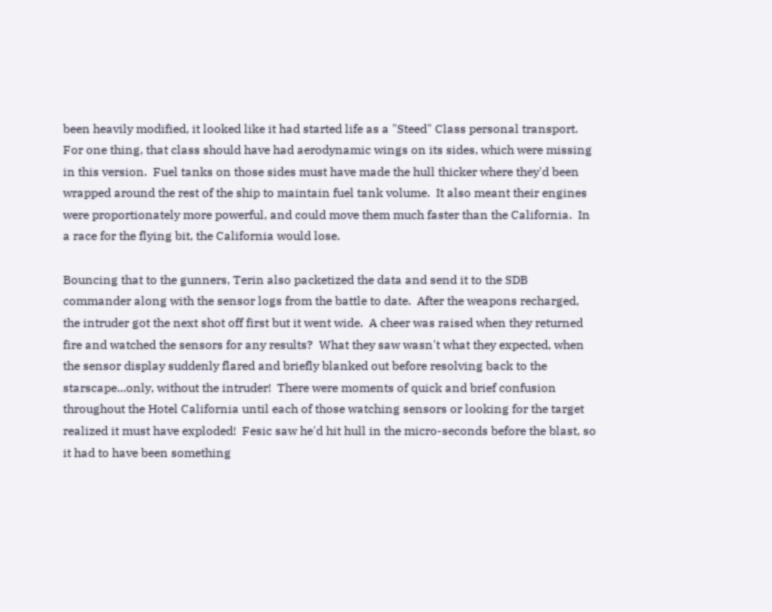been heavily modified, it looked like it had started life as a "Steed" Class personal transport.  For one thing, that class should have had aerodynamic wings on its sides, which were missing in this version.  Fuel tanks on those sides must have made the hull thicker where they'd been wrapped around the rest of the ship to maintain fuel tank volume.  It also meant their engines were proportionately more powerful, and could move them much faster than the California.  In a race for the flying bit, the California would lose.

Bouncing that to the gunners, Terin also packetized the data and send it to the SDB commander along with the sensor logs from the battle to date.  After the weapons recharged, the intruder got the next shot off first but it went wide.  A cheer was raised when they returned fire and watched the sensors for any results?  What they saw wasn't what they expected, when the sensor display suddenly flared and briefly blanked out before resolving back to the starscape...only, without the intruder!  There were moments of quick and brief confusion throughout the Hotel California until each of those watching sensors or looking for the target realized it must have exploded!  Fesic saw he'd hit hull in the micro-seconds before the blast, so it had to have been something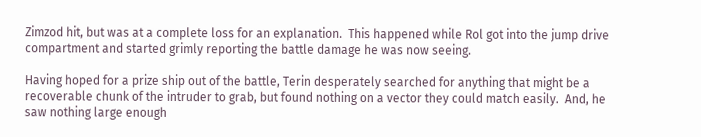Zimzod hit, but was at a complete loss for an explanation.  This happened while Rol got into the jump drive compartment and started grimly reporting the battle damage he was now seeing.

Having hoped for a prize ship out of the battle, Terin desperately searched for anything that might be a recoverable chunk of the intruder to grab, but found nothing on a vector they could match easily.  And, he saw nothing large enough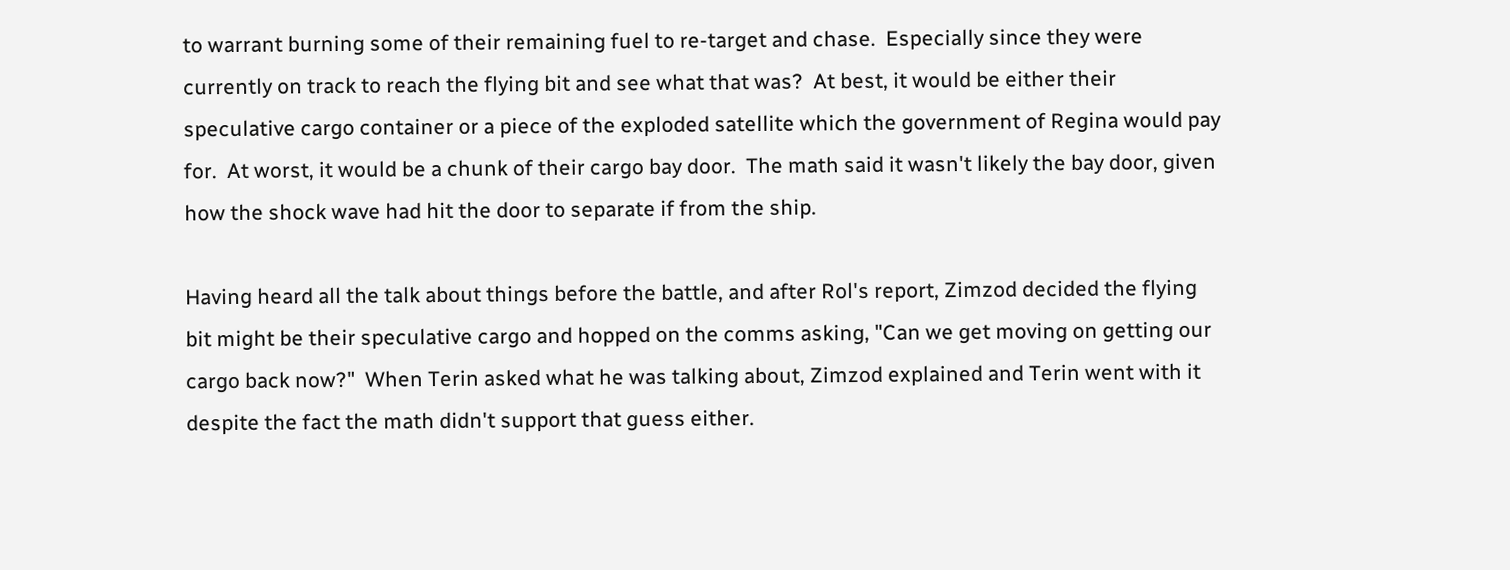to warrant burning some of their remaining fuel to re-target and chase.  Especially since they were currently on track to reach the flying bit and see what that was?  At best, it would be either their speculative cargo container or a piece of the exploded satellite which the government of Regina would pay for.  At worst, it would be a chunk of their cargo bay door.  The math said it wasn't likely the bay door, given how the shock wave had hit the door to separate if from the ship.

Having heard all the talk about things before the battle, and after Rol's report, Zimzod decided the flying bit might be their speculative cargo and hopped on the comms asking, "Can we get moving on getting our cargo back now?"  When Terin asked what he was talking about, Zimzod explained and Terin went with it despite the fact the math didn't support that guess either.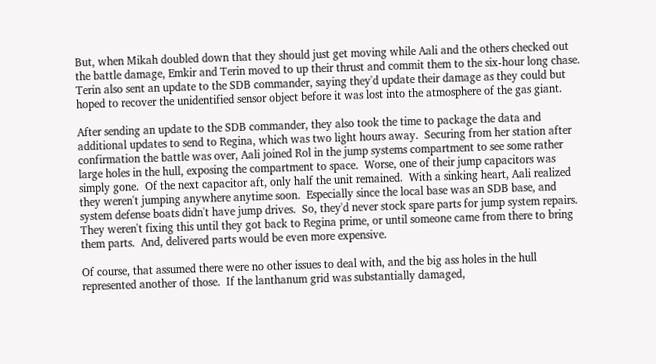But, when Mikah doubled down that they should just get moving while Aali and the others checked out the battle damage, Emkir and Terin moved to up their thrust and commit them to the six-hour long chase.  Terin also sent an update to the SDB commander, saying they'd update their damage as they could but hoped to recover the unidentified sensor object before it was lost into the atmosphere of the gas giant.

After sending an update to the SDB commander, they also took the time to package the data and additional updates to send to Regina, which was two light hours away.  Securing from her station after confirmation the battle was over, Aali joined Rol in the jump systems compartment to see some rather large holes in the hull, exposing the compartment to space.  Worse, one of their jump capacitors was simply gone.  Of the next capacitor aft, only half the unit remained.  With a sinking heart, Aali realized they weren't jumping anywhere anytime soon.  Especially since the local base was an SDB base, and system defense boats didn't have jump drives.  So, they'd never stock spare parts for jump system repairs.  They weren't fixing this until they got back to Regina prime, or until someone came from there to bring them parts.  And, delivered parts would be even more expensive.

Of course, that assumed there were no other issues to deal with, and the big ass holes in the hull represented another of those.  If the lanthanum grid was substantially damaged,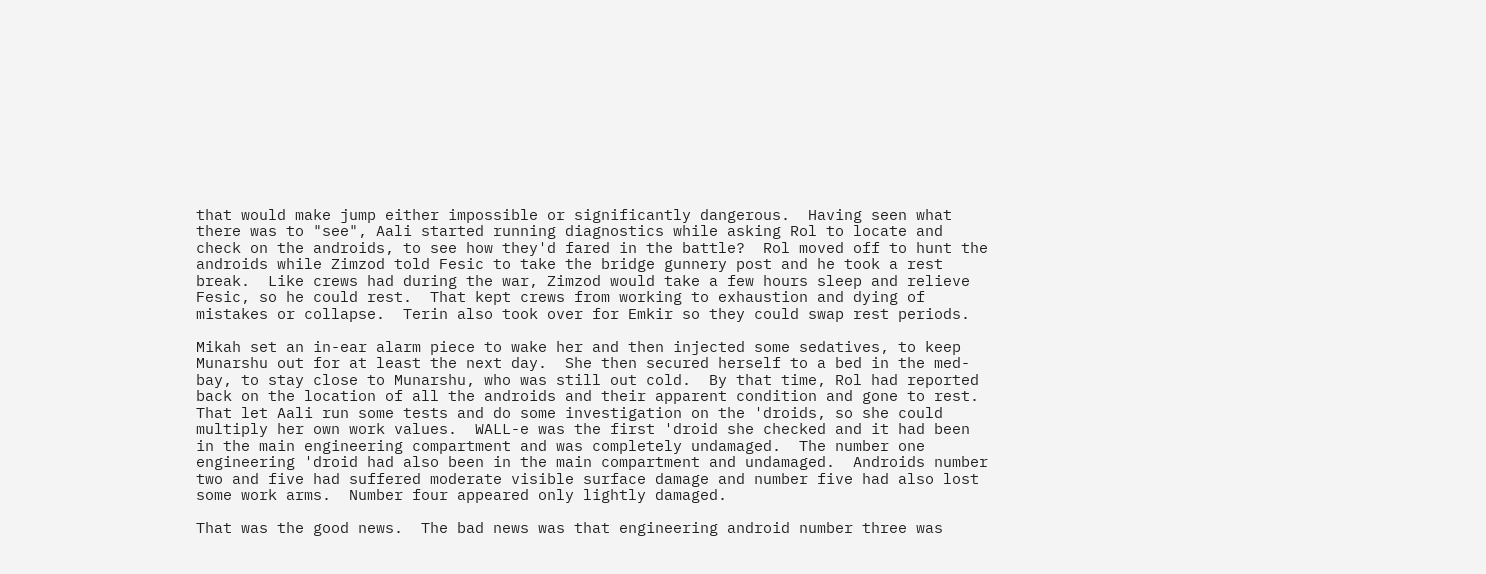that would make jump either impossible or significantly dangerous.  Having seen what there was to "see", Aali started running diagnostics while asking Rol to locate and check on the androids, to see how they'd fared in the battle?  Rol moved off to hunt the androids while Zimzod told Fesic to take the bridge gunnery post and he took a rest break.  Like crews had during the war, Zimzod would take a few hours sleep and relieve Fesic, so he could rest.  That kept crews from working to exhaustion and dying of mistakes or collapse.  Terin also took over for Emkir so they could swap rest periods.

Mikah set an in-ear alarm piece to wake her and then injected some sedatives, to keep Munarshu out for at least the next day.  She then secured herself to a bed in the med-bay, to stay close to Munarshu, who was still out cold.  By that time, Rol had reported back on the location of all the androids and their apparent condition and gone to rest.  That let Aali run some tests and do some investigation on the 'droids, so she could multiply her own work values.  WALL-e was the first 'droid she checked and it had been in the main engineering compartment and was completely undamaged.  The number one engineering 'droid had also been in the main compartment and undamaged.  Androids number two and five had suffered moderate visible surface damage and number five had also lost some work arms.  Number four appeared only lightly damaged.

That was the good news.  The bad news was that engineering android number three was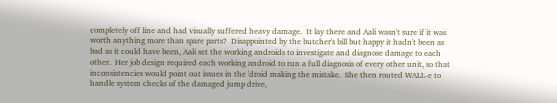completely off line and had visually suffered heavy damage.  It lay there and Aali wasn't sure if it was worth anything more than spare parts?  Disappointed by the butcher's bill but happy it hadn't been as bad as it could have been, Aali set the working androids to investigate and diagnose damage to each other.  Her job design required each working android to run a full diagnosis of every other unit, so that inconsistencies would point out issues in the 'droid making the mistake.  She then routed WALL-e to handle system checks of the damaged jump drive,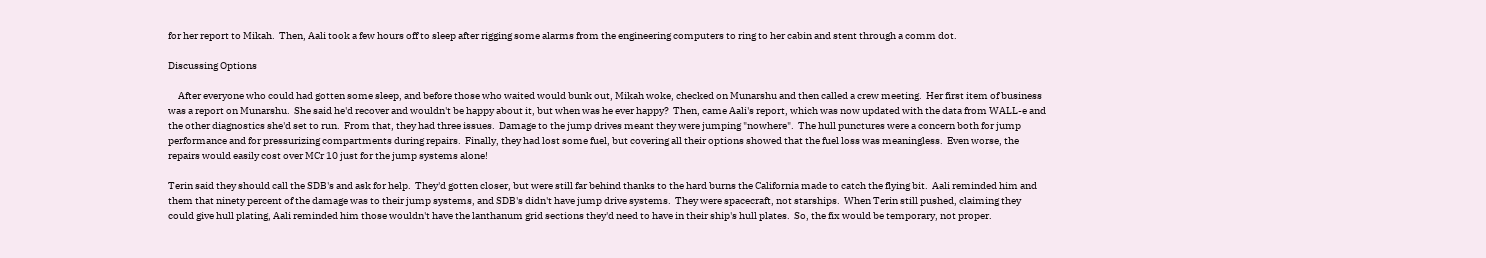for her report to Mikah.  Then, Aali took a few hours off to sleep after rigging some alarms from the engineering computers to ring to her cabin and stent through a comm dot.

Discussing Options

     After everyone who could had gotten some sleep, and before those who waited would bunk out, Mikah woke, checked on Munarshu and then called a crew meeting.  Her first item of business was a report on Munarshu.  She said he'd recover and wouldn't be happy about it, but when was he ever happy?  Then, came Aali's report, which was now updated with the data from WALL-e and the other diagnostics she'd set to run.  From that, they had three issues.  Damage to the jump drives meant they were jumping "nowhere".  The hull punctures were a concern both for jump performance and for pressurizing compartments during repairs.  Finally, they had lost some fuel, but covering all their options showed that the fuel loss was meaningless.  Even worse, the repairs would easily cost over MCr 10 just for the jump systems alone!

Terin said they should call the SDB's and ask for help.  They'd gotten closer, but were still far behind thanks to the hard burns the California made to catch the flying bit.  Aali reminded him and them that ninety percent of the damage was to their jump systems, and SDB's didn't have jump drive systems.  They were spacecraft, not starships.  When Terin still pushed, claiming they could give hull plating, Aali reminded him those wouldn't have the lanthanum grid sections they'd need to have in their ship's hull plates.  So, the fix would be temporary, not proper.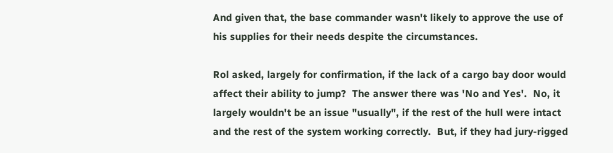And given that, the base commander wasn't likely to approve the use of his supplies for their needs despite the circumstances.

Rol asked, largely for confirmation, if the lack of a cargo bay door would affect their ability to jump?  The answer there was 'No and Yes'.  No, it largely wouldn't be an issue "usually", if the rest of the hull were intact and the rest of the system working correctly.  But, if they had jury-rigged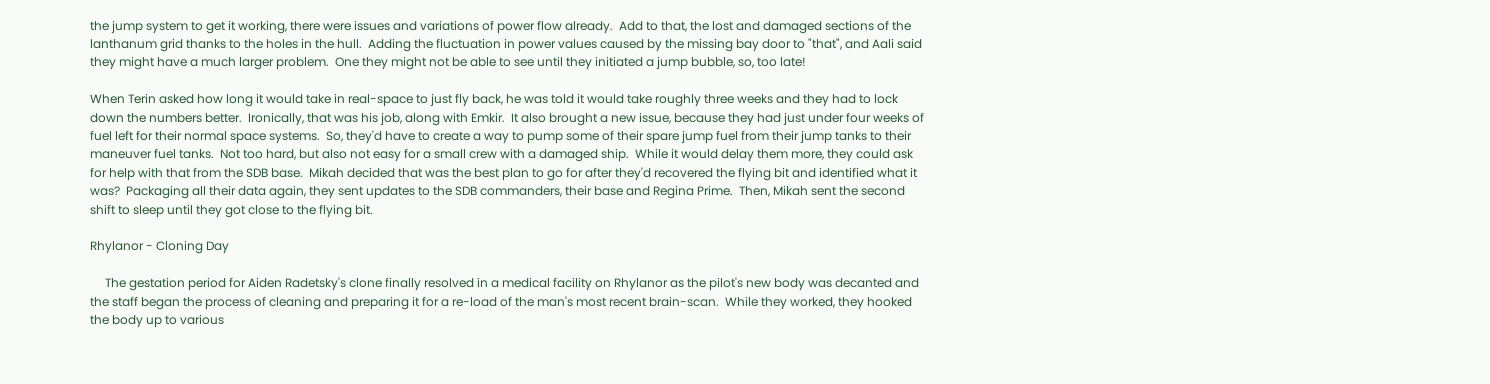the jump system to get it working, there were issues and variations of power flow already.  Add to that, the lost and damaged sections of the lanthanum grid thanks to the holes in the hull.  Adding the fluctuation in power values caused by the missing bay door to "that", and Aali said they might have a much larger problem.  One they might not be able to see until they initiated a jump bubble, so, too late!

When Terin asked how long it would take in real-space to just fly back, he was told it would take roughly three weeks and they had to lock down the numbers better.  Ironically, that was his job, along with Emkir.  It also brought a new issue, because they had just under four weeks of fuel left for their normal space systems.  So, they'd have to create a way to pump some of their spare jump fuel from their jump tanks to their maneuver fuel tanks.  Not too hard, but also not easy for a small crew with a damaged ship.  While it would delay them more, they could ask for help with that from the SDB base.  Mikah decided that was the best plan to go for after they'd recovered the flying bit and identified what it was?  Packaging all their data again, they sent updates to the SDB commanders, their base and Regina Prime.  Then, Mikah sent the second shift to sleep until they got close to the flying bit.

Rhylanor - Cloning Day

     The gestation period for Aiden Radetsky's clone finally resolved in a medical facility on Rhylanor as the pilot's new body was decanted and the staff began the process of cleaning and preparing it for a re-load of the man's most recent brain-scan.  While they worked, they hooked the body up to various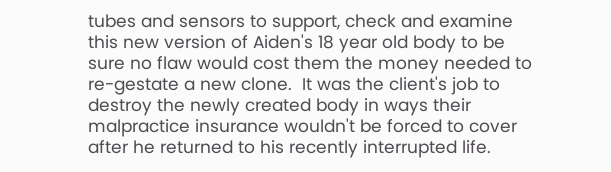tubes and sensors to support, check and examine this new version of Aiden's 18 year old body to be sure no flaw would cost them the money needed to re-gestate a new clone.  It was the client's job to destroy the newly created body in ways their malpractice insurance wouldn't be forced to cover after he returned to his recently interrupted life.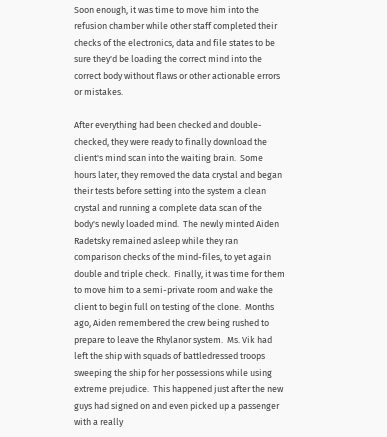Soon enough, it was time to move him into the refusion chamber while other staff completed their checks of the electronics, data and file states to be sure they'd be loading the correct mind into the correct body without flaws or other actionable errors or mistakes.

After everything had been checked and double-checked, they were ready to finally download the client's mind scan into the waiting brain.  Some hours later, they removed the data crystal and began their tests before setting into the system a clean crystal and running a complete data scan of the body's newly loaded mind.  The newly minted Aiden Radetsky remained asleep while they ran comparison checks of the mind-files, to yet again double and triple check.  Finally, it was time for them to move him to a semi-private room and wake the client to begin full on testing of the clone.  Months ago, Aiden remembered the crew being rushed to prepare to leave the Rhylanor system.  Ms. Vik had left the ship with squads of battledressed troops sweeping the ship for her possessions while using extreme prejudice.  This happened just after the new guys had signed on and even picked up a passenger with a really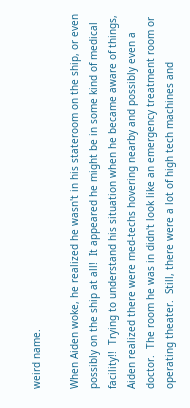weird name.

When Aiden woke, he realized he wasn't in his stateroom on the ship, or even possibly on the ship at all!  It appeared he might be in some kind of medical facility!!  Trying to understand his situation when he became aware of things, Aiden realized there were med-techs hovering nearby and possibly even a doctor.  The room he was in didn't look like an emergency treatment room or operating theater.  Still, there were a lot of high tech machines and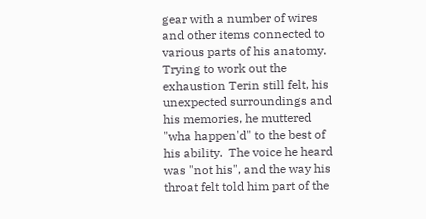gear with a number of wires and other items connected to various parts of his anatomy.  Trying to work out the exhaustion Terin still felt, his unexpected surroundings and his memories, he muttered "wha happen'd" to the best of his ability.  The voice he heard was "not his", and the way his throat felt told him part of the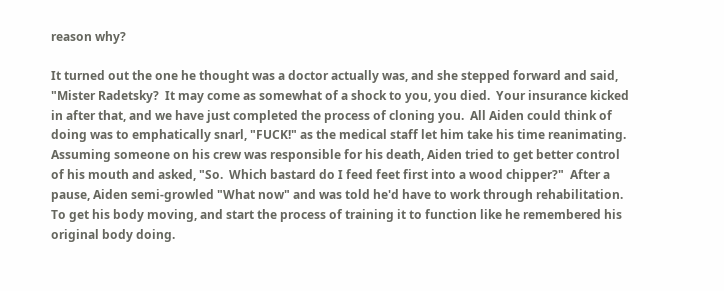reason why?

It turned out the one he thought was a doctor actually was, and she stepped forward and said, "Mister Radetsky?  It may come as somewhat of a shock to you, you died.  Your insurance kicked in after that, and we have just completed the process of cloning you.  All Aiden could think of doing was to emphatically snarl, "FUCK!" as the medical staff let him take his time reanimating.  Assuming someone on his crew was responsible for his death, Aiden tried to get better control of his mouth and asked, "So.  Which bastard do I feed feet first into a wood chipper?"  After a pause, Aiden semi-growled "What now" and was told he'd have to work through rehabilitation.  To get his body moving, and start the process of training it to function like he remembered his original body doing.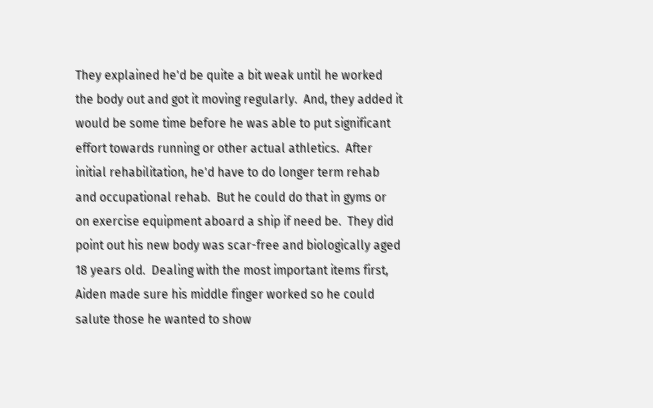They explained he'd be quite a bit weak until he worked the body out and got it moving regularly.  And, they added it would be some time before he was able to put significant effort towards running or other actual athletics.  After initial rehabilitation, he'd have to do longer term rehab and occupational rehab.  But he could do that in gyms or on exercise equipment aboard a ship if need be.  They did point out his new body was scar-free and biologically aged 18 years old.  Dealing with the most important items first, Aiden made sure his middle finger worked so he could salute those he wanted to show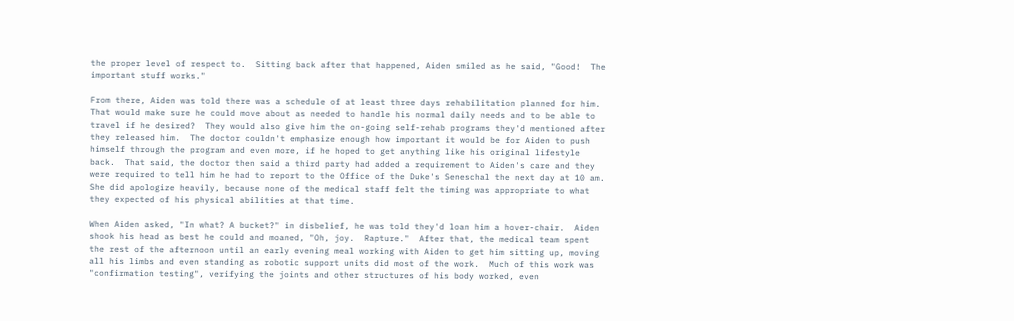the proper level of respect to.  Sitting back after that happened, Aiden smiled as he said, "Good!  The important stuff works."

From there, Aiden was told there was a schedule of at least three days rehabilitation planned for him.  That would make sure he could move about as needed to handle his normal daily needs and to be able to travel if he desired?  They would also give him the on-going self-rehab programs they'd mentioned after they released him.  The doctor couldn't emphasize enough how important it would be for Aiden to push himself through the program and even more, if he hoped to get anything like his original lifestyle back.  That said, the doctor then said a third party had added a requirement to Aiden's care and they were required to tell him he had to report to the Office of the Duke's Seneschal the next day at 10 am.  She did apologize heavily, because none of the medical staff felt the timing was appropriate to what they expected of his physical abilities at that time.

When Aiden asked, "In what? A bucket?" in disbelief, he was told they'd loan him a hover-chair.  Aiden shook his head as best he could and moaned, "Oh, joy.  Rapture."  After that, the medical team spent the rest of the afternoon until an early evening meal working with Aiden to get him sitting up, moving all his limbs and even standing as robotic support units did most of the work.  Much of this work was "confirmation testing", verifying the joints and other structures of his body worked, even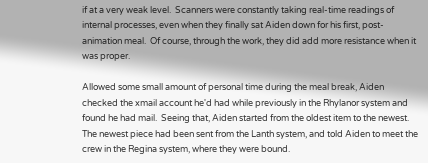if at a very weak level.  Scanners were constantly taking real-time readings of internal processes, even when they finally sat Aiden down for his first, post-animation meal.  Of course, through the work, they did add more resistance when it was proper.

Allowed some small amount of personal time during the meal break, Aiden checked the xmail account he'd had while previously in the Rhylanor system and found he had mail.  Seeing that, Aiden started from the oldest item to the newest.  The newest piece had been sent from the Lanth system, and told Aiden to meet the crew in the Regina system, where they were bound.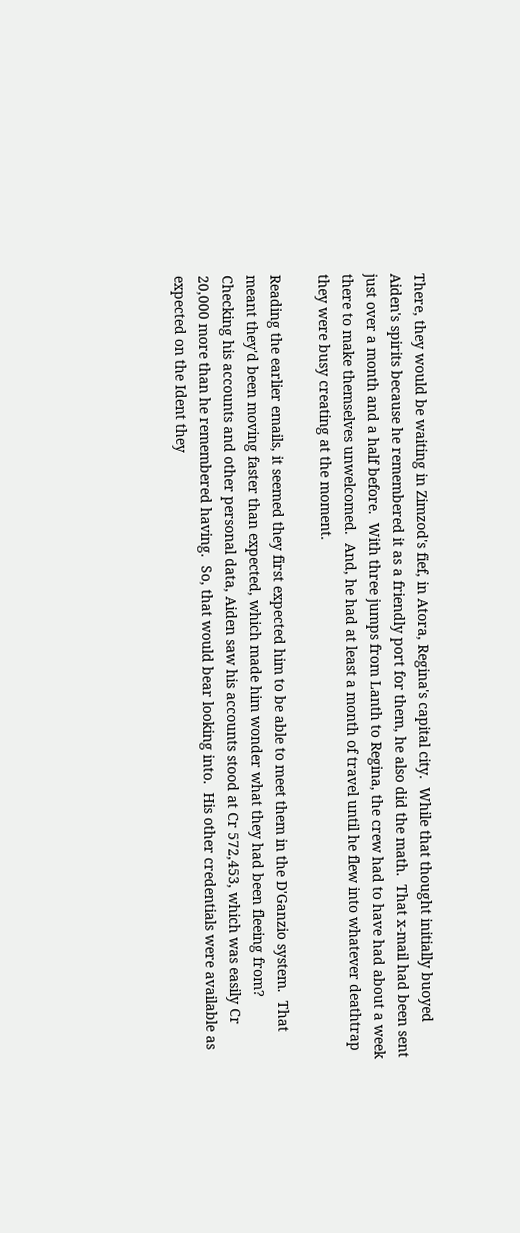There, they would be waiting in Zimzod's fief, in Atora, Regina's capital city.  While that thought initially buoyed Aiden's spirits because he remembered it as a friendly port for them, he also did the math.  That x-mail had been sent just over a month and a half before.  With three jumps from Lanth to Regina, the crew had to have had about a week there to make themselves unwelcomed.  And, he had at least a month of travel until he flew into whatever deathtrap they were busy creating at the moment.

Reading the earlier emails, it seemed they first expected him to be able to meet them in the D'Ganzio system.  That meant they'd been moving faster than expected, which made him wonder what they had been fleeing from?  Checking his accounts and other personal data, Aiden saw his accounts stood at Cr 572,453, which was easily Cr 20,000 more than he remembered having.  So, that would bear looking into.  His other credentials were available as expected on the Ident they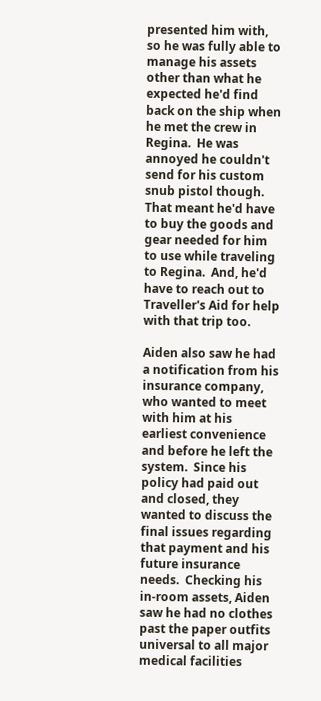presented him with, so he was fully able to manage his assets other than what he expected he'd find back on the ship when he met the crew in Regina.  He was annoyed he couldn't send for his custom snub pistol though.  That meant he'd have to buy the goods and gear needed for him to use while traveling to Regina.  And, he'd have to reach out to Traveller's Aid for help with that trip too.

Aiden also saw he had a notification from his insurance company, who wanted to meet with him at his earliest convenience and before he left the system.  Since his policy had paid out and closed, they wanted to discuss the final issues regarding that payment and his future insurance needs.  Checking his in-room assets, Aiden saw he had no clothes past the paper outfits universal to all major medical facilities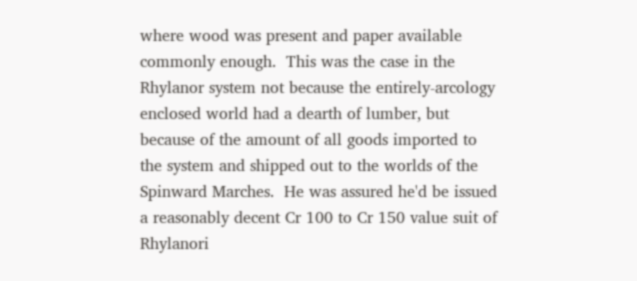where wood was present and paper available commonly enough.  This was the case in the Rhylanor system not because the entirely-arcology enclosed world had a dearth of lumber, but because of the amount of all goods imported to the system and shipped out to the worlds of the Spinward Marches.  He was assured he'd be issued a reasonably decent Cr 100 to Cr 150 value suit of Rhylanori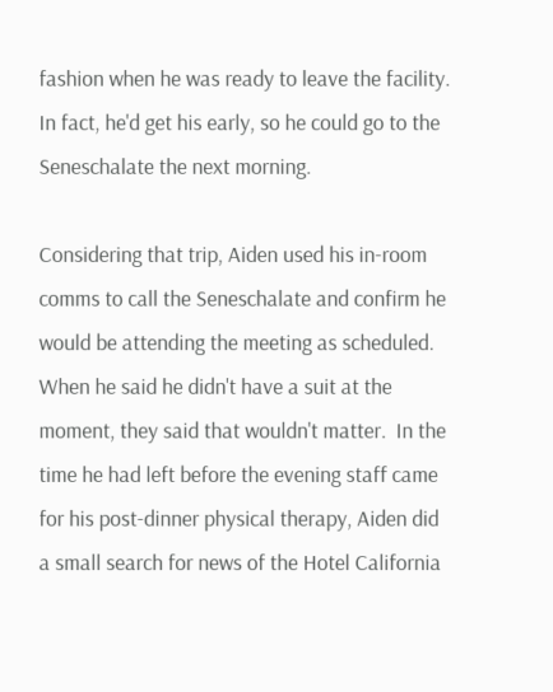fashion when he was ready to leave the facility.  In fact, he'd get his early, so he could go to the Seneschalate the next morning.

Considering that trip, Aiden used his in-room comms to call the Seneschalate and confirm he would be attending the meeting as scheduled.  When he said he didn't have a suit at the moment, they said that wouldn't matter.  In the time he had left before the evening staff came for his post-dinner physical therapy, Aiden did a small search for news of the Hotel California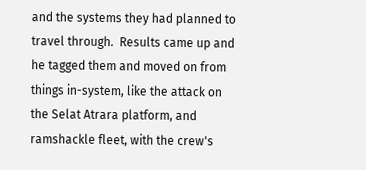and the systems they had planned to travel through.  Results came up and he tagged them and moved on from things in-system, like the attack on the Selat Atrara platform, and ramshackle fleet, with the crew's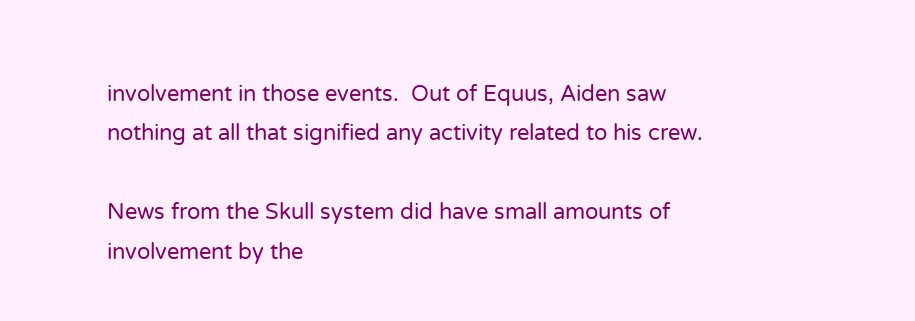involvement in those events.  Out of Equus, Aiden saw nothing at all that signified any activity related to his crew.

News from the Skull system did have small amounts of involvement by the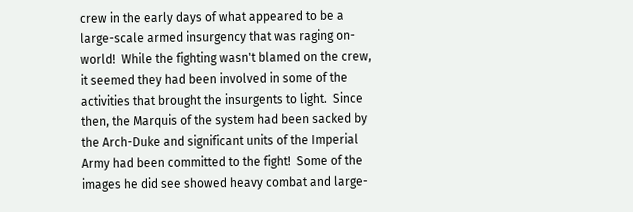crew in the early days of what appeared to be a large-scale armed insurgency that was raging on-world!  While the fighting wasn't blamed on the crew, it seemed they had been involved in some of the activities that brought the insurgents to light.  Since then, the Marquis of the system had been sacked by the Arch-Duke and significant units of the Imperial Army had been committed to the fight!  Some of the images he did see showed heavy combat and large-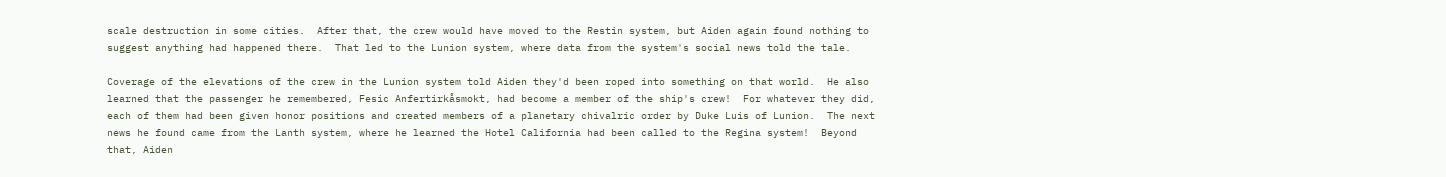scale destruction in some cities.  After that, the crew would have moved to the Restin system, but Aiden again found nothing to suggest anything had happened there.  That led to the Lunion system, where data from the system's social news told the tale.

Coverage of the elevations of the crew in the Lunion system told Aiden they'd been roped into something on that world.  He also learned that the passenger he remembered, Fesic Anfertirkåsmokt, had become a member of the ship's crew!  For whatever they did, each of them had been given honor positions and created members of a planetary chivalric order by Duke Luis of Lunion.  The next news he found came from the Lanth system, where he learned the Hotel California had been called to the Regina system!  Beyond that, Aiden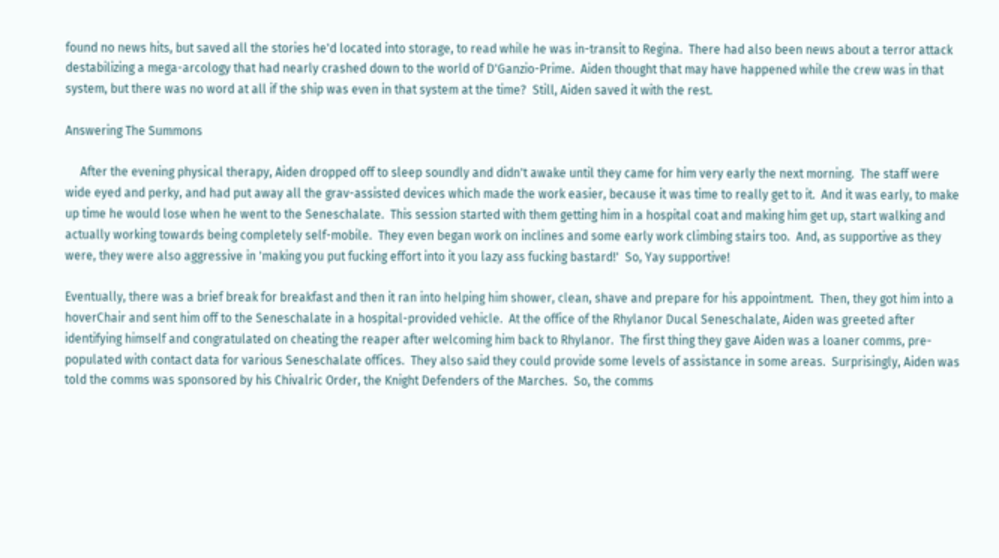found no news hits, but saved all the stories he'd located into storage, to read while he was in-transit to Regina.  There had also been news about a terror attack destabilizing a mega-arcology that had nearly crashed down to the world of D'Ganzio-Prime.  Aiden thought that may have happened while the crew was in that system, but there was no word at all if the ship was even in that system at the time?  Still, Aiden saved it with the rest.

Answering The Summons

     After the evening physical therapy, Aiden dropped off to sleep soundly and didn't awake until they came for him very early the next morning.  The staff were wide eyed and perky, and had put away all the grav-assisted devices which made the work easier, because it was time to really get to it.  And it was early, to make up time he would lose when he went to the Seneschalate.  This session started with them getting him in a hospital coat and making him get up, start walking and actually working towards being completely self-mobile.  They even began work on inclines and some early work climbing stairs too.  And, as supportive as they were, they were also aggressive in 'making you put fucking effort into it you lazy ass fucking bastard!'  So, Yay supportive!

Eventually, there was a brief break for breakfast and then it ran into helping him shower, clean, shave and prepare for his appointment.  Then, they got him into a hoverChair and sent him off to the Seneschalate in a hospital-provided vehicle.  At the office of the Rhylanor Ducal Seneschalate, Aiden was greeted after identifying himself and congratulated on cheating the reaper after welcoming him back to Rhylanor.  The first thing they gave Aiden was a loaner comms, pre-populated with contact data for various Seneschalate offices.  They also said they could provide some levels of assistance in some areas.  Surprisingly, Aiden was told the comms was sponsored by his Chivalric Order, the Knight Defenders of the Marches.  So, the comms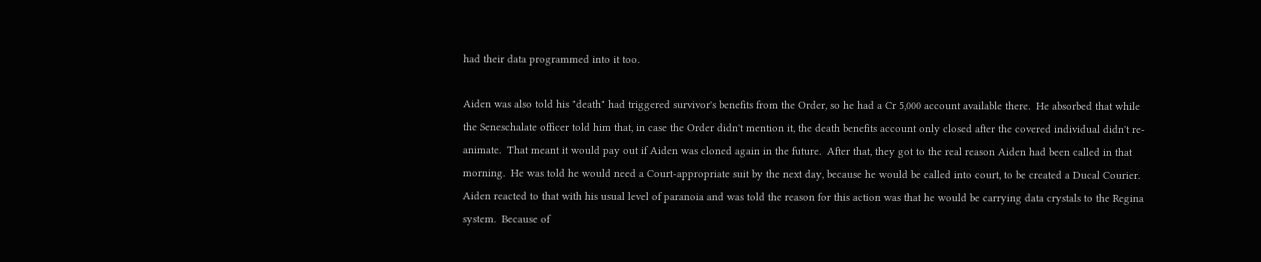had their data programmed into it too.

Aiden was also told his "death" had triggered survivor's benefits from the Order, so he had a Cr 5,000 account available there.  He absorbed that while the Seneschalate officer told him that, in case the Order didn't mention it, the death benefits account only closed after the covered individual didn't re-animate.  That meant it would pay out if Aiden was cloned again in the future.  After that, they got to the real reason Aiden had been called in that morning.  He was told he would need a Court-appropriate suit by the next day, because he would be called into court, to be created a Ducal Courier.  Aiden reacted to that with his usual level of paranoia and was told the reason for this action was that he would be carrying data crystals to the Regina system.  Because of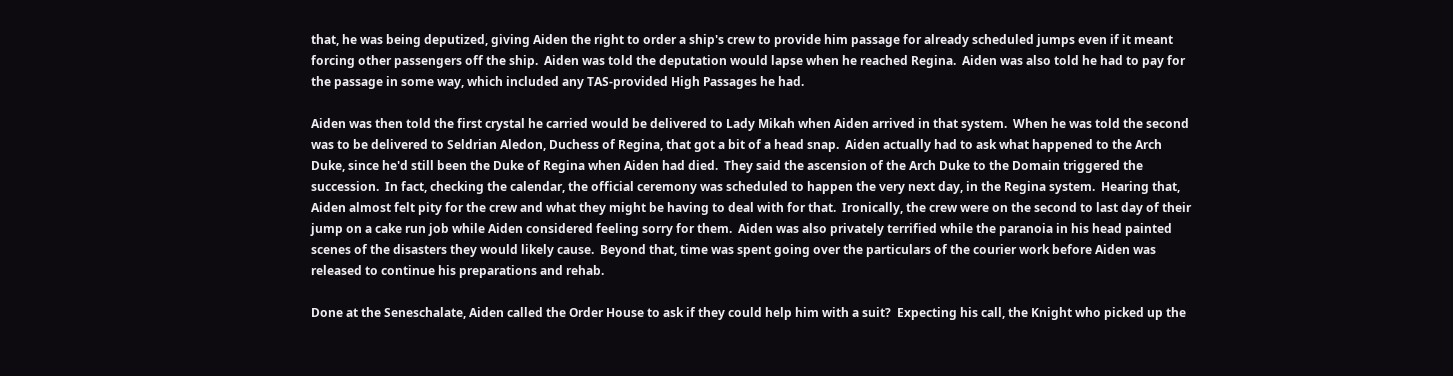that, he was being deputized, giving Aiden the right to order a ship's crew to provide him passage for already scheduled jumps even if it meant forcing other passengers off the ship.  Aiden was told the deputation would lapse when he reached Regina.  Aiden was also told he had to pay for the passage in some way, which included any TAS-provided High Passages he had.

Aiden was then told the first crystal he carried would be delivered to Lady Mikah when Aiden arrived in that system.  When he was told the second was to be delivered to Seldrian Aledon, Duchess of Regina, that got a bit of a head snap.  Aiden actually had to ask what happened to the Arch Duke, since he'd still been the Duke of Regina when Aiden had died.  They said the ascension of the Arch Duke to the Domain triggered the succession.  In fact, checking the calendar, the official ceremony was scheduled to happen the very next day, in the Regina system.  Hearing that, Aiden almost felt pity for the crew and what they might be having to deal with for that.  Ironically, the crew were on the second to last day of their jump on a cake run job while Aiden considered feeling sorry for them.  Aiden was also privately terrified while the paranoia in his head painted scenes of the disasters they would likely cause.  Beyond that, time was spent going over the particulars of the courier work before Aiden was released to continue his preparations and rehab.

Done at the Seneschalate, Aiden called the Order House to ask if they could help him with a suit?  Expecting his call, the Knight who picked up the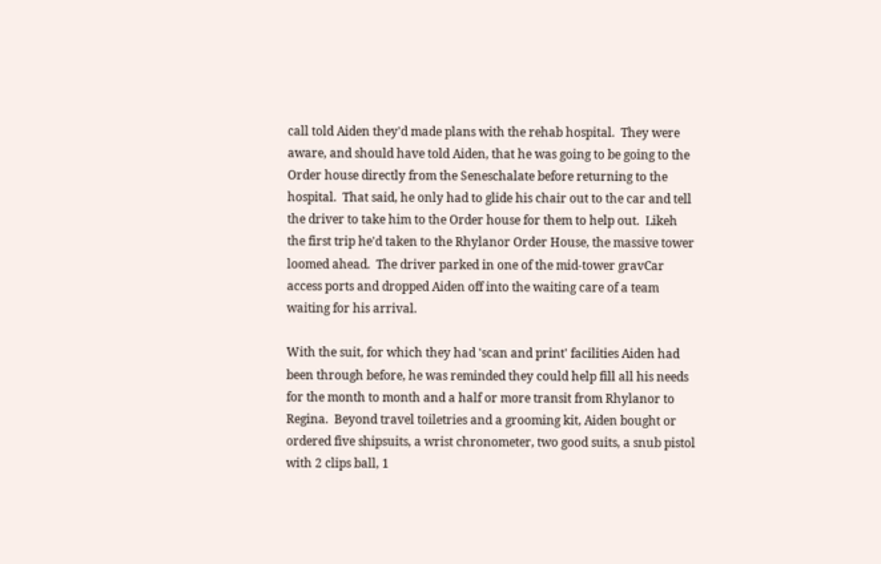call told Aiden they'd made plans with the rehab hospital.  They were aware, and should have told Aiden, that he was going to be going to the Order house directly from the Seneschalate before returning to the hospital.  That said, he only had to glide his chair out to the car and tell the driver to take him to the Order house for them to help out.  Likeh the first trip he'd taken to the Rhylanor Order House, the massive tower loomed ahead.  The driver parked in one of the mid-tower gravCar access ports and dropped Aiden off into the waiting care of a team waiting for his arrival.

With the suit, for which they had 'scan and print' facilities Aiden had been through before, he was reminded they could help fill all his needs for the month to month and a half or more transit from Rhylanor to Regina.  Beyond travel toiletries and a grooming kit, Aiden bought or ordered five shipsuits, a wrist chronometer, two good suits, a snub pistol with 2 clips ball, 1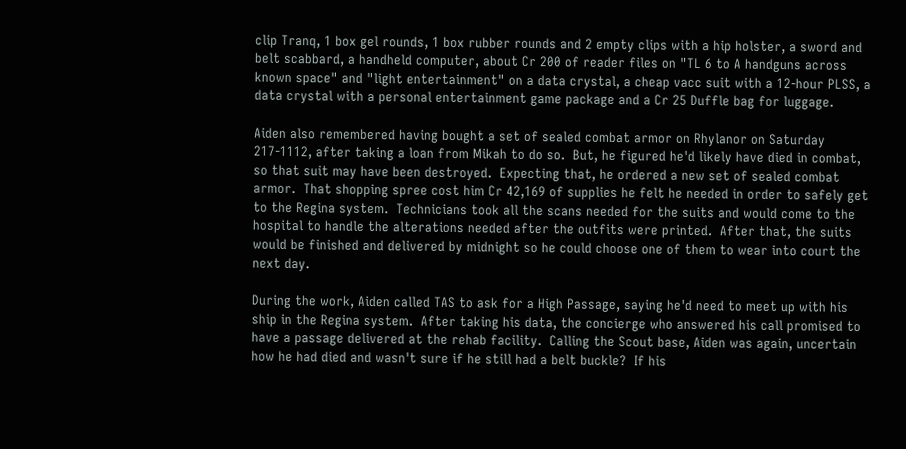clip Tranq, 1 box gel rounds, 1 box rubber rounds and 2 empty clips with a hip holster, a sword and belt scabbard, a handheld computer, about Cr 200 of reader files on "TL 6 to A handguns across known space" and "light entertainment" on a data crystal, a cheap vacc suit with a 12-hour PLSS, a data crystal with a personal entertainment game package and a Cr 25 Duffle bag for luggage.

Aiden also remembered having bought a set of sealed combat armor on Rhylanor on Saturday 217-1112, after taking a loan from Mikah to do so.  But, he figured he'd likely have died in combat, so that suit may have been destroyed.  Expecting that, he ordered a new set of sealed combat armor.  That shopping spree cost him Cr 42,169 of supplies he felt he needed in order to safely get to the Regina system.  Technicians took all the scans needed for the suits and would come to the hospital to handle the alterations needed after the outfits were printed.  After that, the suits would be finished and delivered by midnight so he could choose one of them to wear into court the next day.

During the work, Aiden called TAS to ask for a High Passage, saying he'd need to meet up with his ship in the Regina system.  After taking his data, the concierge who answered his call promised to have a passage delivered at the rehab facility.  Calling the Scout base, Aiden was again, uncertain how he had died and wasn't sure if he still had a belt buckle?  If his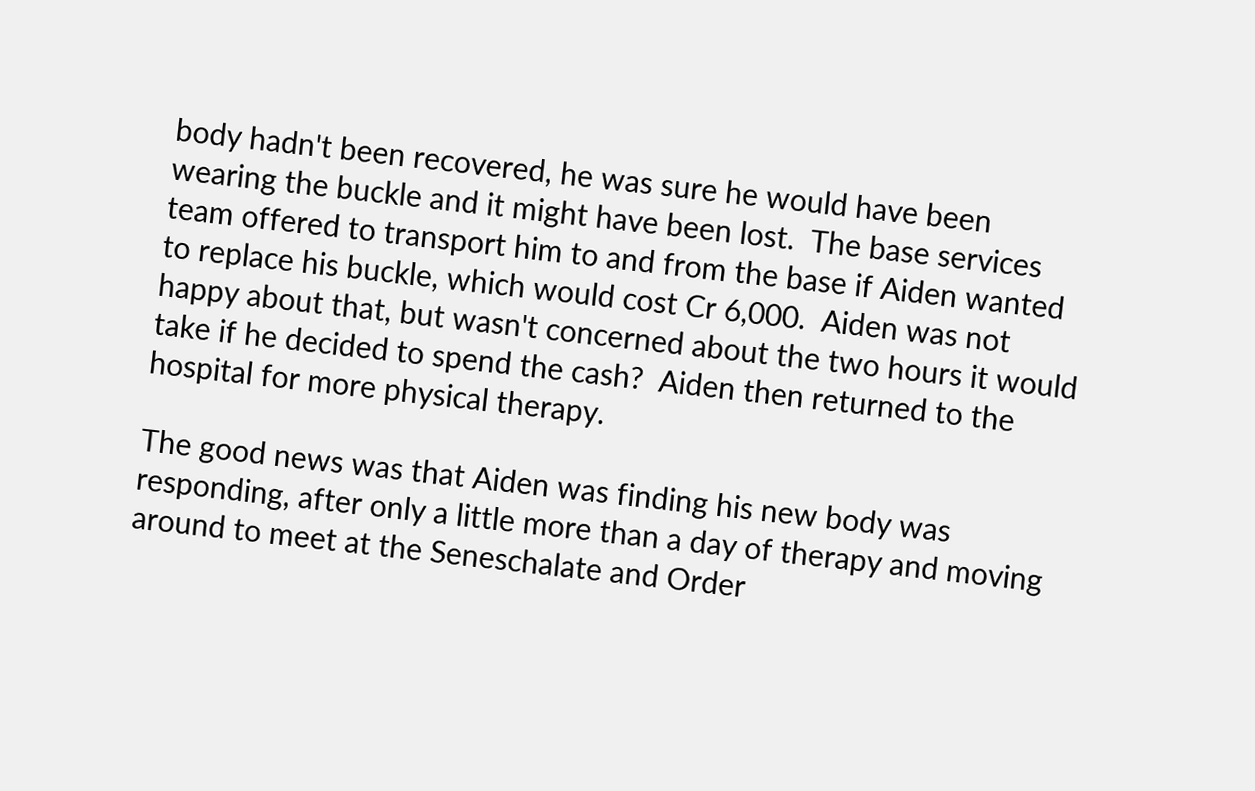body hadn't been recovered, he was sure he would have been wearing the buckle and it might have been lost.  The base services team offered to transport him to and from the base if Aiden wanted to replace his buckle, which would cost Cr 6,000.  Aiden was not happy about that, but wasn't concerned about the two hours it would take if he decided to spend the cash?  Aiden then returned to the hospital for more physical therapy.

The good news was that Aiden was finding his new body was responding, after only a little more than a day of therapy and moving around to meet at the Seneschalate and Order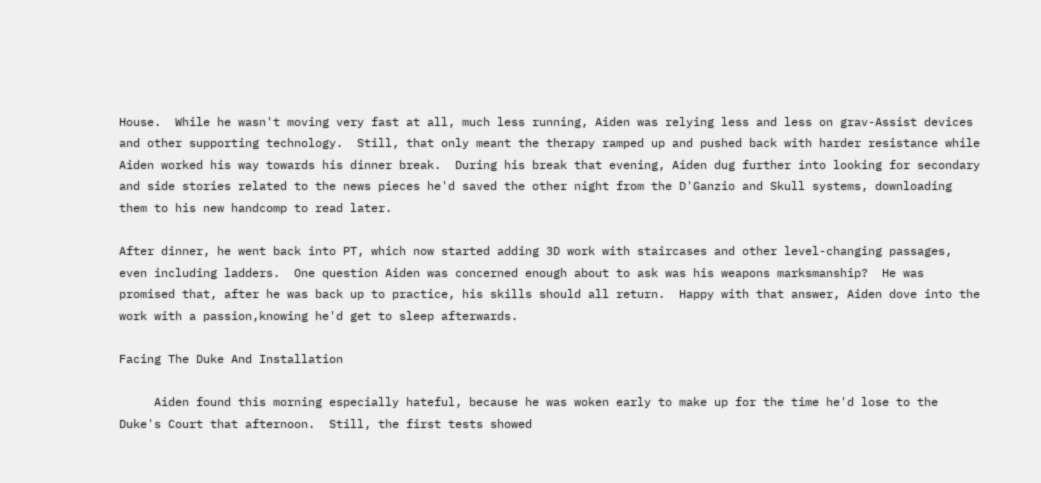House.  While he wasn't moving very fast at all, much less running, Aiden was relying less and less on grav-Assist devices and other supporting technology.  Still, that only meant the therapy ramped up and pushed back with harder resistance while Aiden worked his way towards his dinner break.  During his break that evening, Aiden dug further into looking for secondary and side stories related to the news pieces he'd saved the other night from the D'Ganzio and Skull systems, downloading them to his new handcomp to read later.

After dinner, he went back into PT, which now started adding 3D work with staircases and other level-changing passages, even including ladders.  One question Aiden was concerned enough about to ask was his weapons marksmanship?  He was promised that, after he was back up to practice, his skills should all return.  Happy with that answer, Aiden dove into the work with a passion,knowing he'd get to sleep afterwards.

Facing The Duke And Installation

     Aiden found this morning especially hateful, because he was woken early to make up for the time he'd lose to the Duke's Court that afternoon.  Still, the first tests showed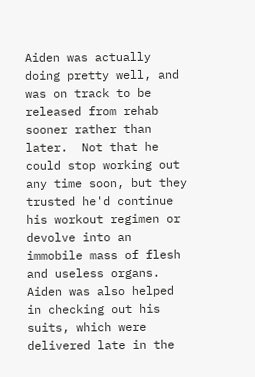Aiden was actually doing pretty well, and was on track to be released from rehab sooner rather than later.  Not that he could stop working out any time soon, but they trusted he'd continue his workout regimen or devolve into an immobile mass of flesh and useless organs.  Aiden was also helped in checking out his suits, which were delivered late in the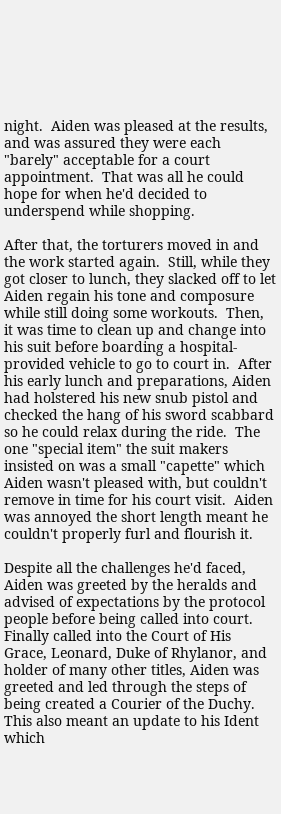night.  Aiden was pleased at the results, and was assured they were each "barely" acceptable for a court appointment.  That was all he could hope for when he'd decided to underspend while shopping.

After that, the torturers moved in and the work started again.  Still, while they got closer to lunch, they slacked off to let Aiden regain his tone and composure while still doing some workouts.  Then, it was time to clean up and change into his suit before boarding a hospital-provided vehicle to go to court in.  After his early lunch and preparations, Aiden had holstered his new snub pistol and checked the hang of his sword scabbard so he could relax during the ride.  The one "special item" the suit makers insisted on was a small "capette" which Aiden wasn't pleased with, but couldn't remove in time for his court visit.  Aiden was annoyed the short length meant he couldn't properly furl and flourish it.

Despite all the challenges he'd faced, Aiden was greeted by the heralds and advised of expectations by the protocol people before being called into court.  Finally called into the Court of His Grace, Leonard, Duke of Rhylanor, and holder of many other titles, Aiden was greeted and led through the steps of being created a Courier of the Duchy.  This also meant an update to his Ident which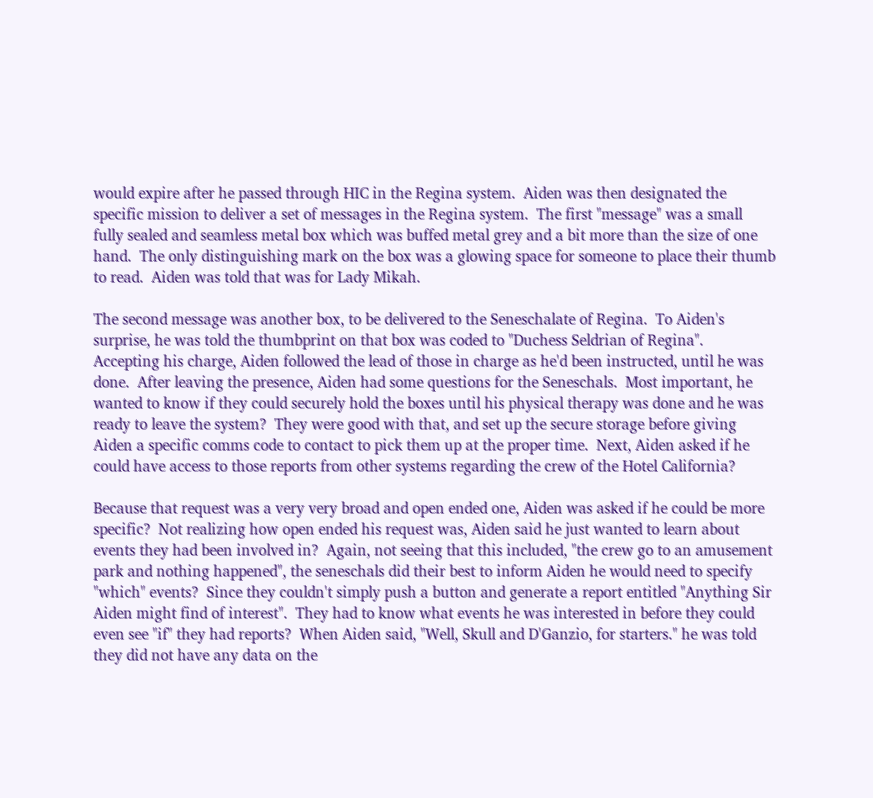would expire after he passed through HIC in the Regina system.  Aiden was then designated the specific mission to deliver a set of messages in the Regina system.  The first "message" was a small fully sealed and seamless metal box which was buffed metal grey and a bit more than the size of one hand.  The only distinguishing mark on the box was a glowing space for someone to place their thumb to read.  Aiden was told that was for Lady Mikah.

The second message was another box, to be delivered to the Seneschalate of Regina.  To Aiden's surprise, he was told the thumbprint on that box was coded to "Duchess Seldrian of Regina".  Accepting his charge, Aiden followed the lead of those in charge as he'd been instructed, until he was done.  After leaving the presence, Aiden had some questions for the Seneschals.  Most important, he wanted to know if they could securely hold the boxes until his physical therapy was done and he was ready to leave the system?  They were good with that, and set up the secure storage before giving Aiden a specific comms code to contact to pick them up at the proper time.  Next, Aiden asked if he could have access to those reports from other systems regarding the crew of the Hotel California?

Because that request was a very very broad and open ended one, Aiden was asked if he could be more specific?  Not realizing how open ended his request was, Aiden said he just wanted to learn about events they had been involved in?  Again, not seeing that this included, "the crew go to an amusement park and nothing happened", the seneschals did their best to inform Aiden he would need to specify "which" events?  Since they couldn't simply push a button and generate a report entitled "Anything Sir Aiden might find of interest".  They had to know what events he was interested in before they could even see "if" they had reports?  When Aiden said, "Well, Skull and D'Ganzio, for starters." he was told they did not have any data on the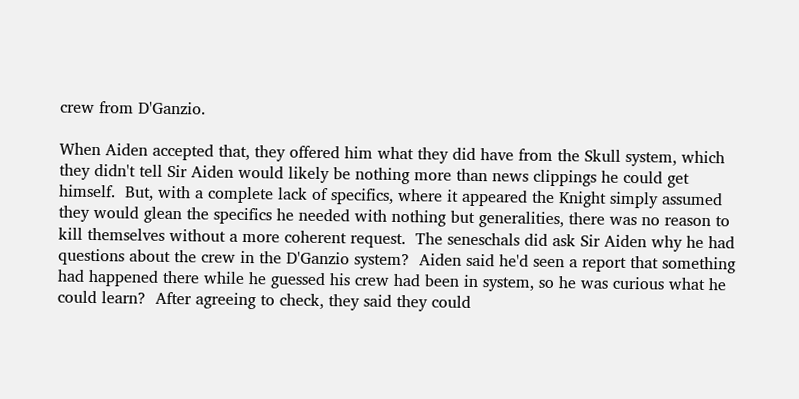crew from D'Ganzio.

When Aiden accepted that, they offered him what they did have from the Skull system, which they didn't tell Sir Aiden would likely be nothing more than news clippings he could get himself.  But, with a complete lack of specifics, where it appeared the Knight simply assumed they would glean the specifics he needed with nothing but generalities, there was no reason to kill themselves without a more coherent request.  The seneschals did ask Sir Aiden why he had questions about the crew in the D'Ganzio system?  Aiden said he'd seen a report that something had happened there while he guessed his crew had been in system, so he was curious what he could learn?  After agreeing to check, they said they could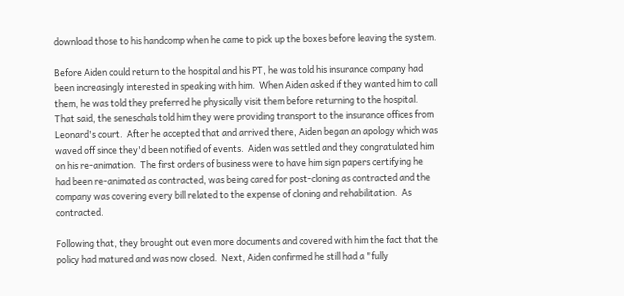download those to his handcomp when he came to pick up the boxes before leaving the system.

Before Aiden could return to the hospital and his PT, he was told his insurance company had been increasingly interested in speaking with him.  When Aiden asked if they wanted him to call them, he was told they preferred he physically visit them before returning to the hospital.  That said, the seneschals told him they were providing transport to the insurance offices from Leonard's court.  After he accepted that and arrived there, Aiden began an apology which was waved off since they'd been notified of events.  Aiden was settled and they congratulated him on his re-animation.  The first orders of business were to have him sign papers certifying he had been re-animated as contracted, was being cared for post-cloning as contracted and the company was covering every bill related to the expense of cloning and rehabilitation.  As contracted.

Following that, they brought out even more documents and covered with him the fact that the policy had matured and was now closed.  Next, Aiden confirmed he still had a "fully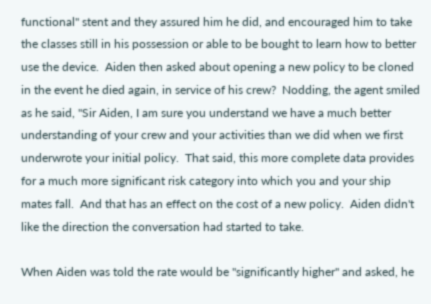functional" stent and they assured him he did, and encouraged him to take the classes still in his possession or able to be bought to learn how to better use the device.  Aiden then asked about opening a new policy to be cloned in the event he died again, in service of his crew?  Nodding, the agent smiled as he said, "Sir Aiden, I am sure you understand we have a much better understanding of your crew and your activities than we did when we first underwrote your initial policy.  That said, this more complete data provides for a much more significant risk category into which you and your ship mates fall.  And that has an effect on the cost of a new policy.  Aiden didn't like the direction the conversation had started to take.

When Aiden was told the rate would be "significantly higher" and asked, he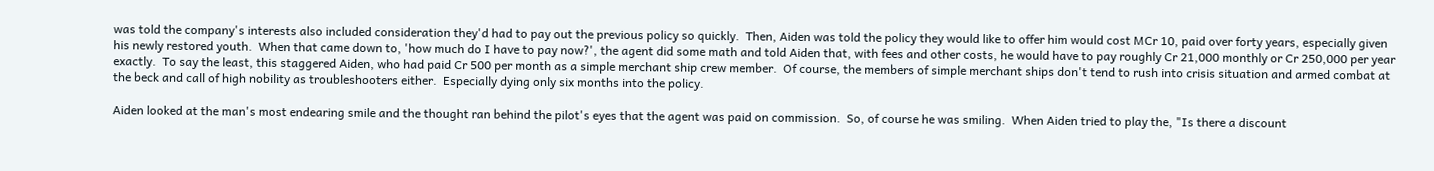was told the company's interests also included consideration they'd had to pay out the previous policy so quickly.  Then, Aiden was told the policy they would like to offer him would cost MCr 10, paid over forty years, especially given his newly restored youth.  When that came down to, 'how much do I have to pay now?', the agent did some math and told Aiden that, with fees and other costs, he would have to pay roughly Cr 21,000 monthly or Cr 250,000 per year exactly.  To say the least, this staggered Aiden, who had paid Cr 500 per month as a simple merchant ship crew member.  Of course, the members of simple merchant ships don't tend to rush into crisis situation and armed combat at the beck and call of high nobility as troubleshooters either.  Especially dying only six months into the policy.

Aiden looked at the man's most endearing smile and the thought ran behind the pilot's eyes that the agent was paid on commission.  So, of course he was smiling.  When Aiden tried to play the, "Is there a discount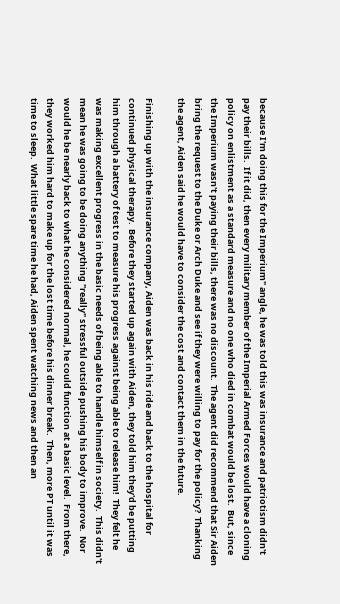because I'm doing this for the Imperium" angle, he was told this was insurance and patriotism didn't pay their bills.  If it did, then every military member of the Imperial Armed Forces would have a cloning policy on enlistment as a standard measure and no one who died in combat would be lost.  But, since the Imperium wasn't paying their bills, there was no discount.  The agent did recommend that Sir Aiden bring the request to the Duke or Arch Duke and see if they were willing to pay for the policy?  Thanking the agent, Aiden said he would have to consider the cost and contact them in the future.

Finishing up with the insurance company, Aiden was back in his ride and back to the hospital for continued physical therapy.  Before they started up again with Aiden, they told him they'd be putting him through a battery of test to measure his progress against being able to release him!  They felt he was making excellent progress in the basic needs of being able to handle himself in society.  This didn't mean he was going to be doing anything "really" stressful outside pushing his body to improve.  Nor would he be nearly back to what he considered normal, he could function at a basic level.  From there, they worked him hard to make up for the lost time before his dinner break.  Then, more PT until it was time to sleep.  What little spare time he had, Aiden spent watching news and then an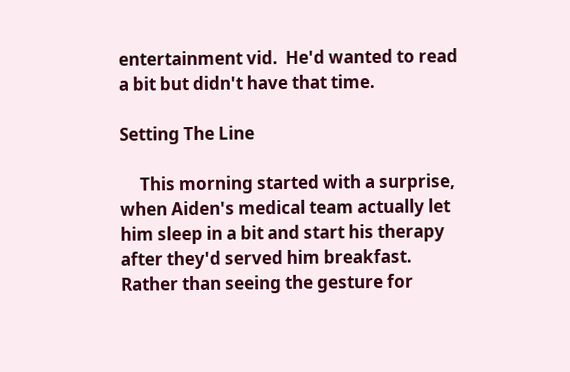entertainment vid.  He'd wanted to read a bit but didn't have that time.

Setting The Line

     This morning started with a surprise, when Aiden's medical team actually let him sleep in a bit and start his therapy after they'd served him breakfast.  Rather than seeing the gesture for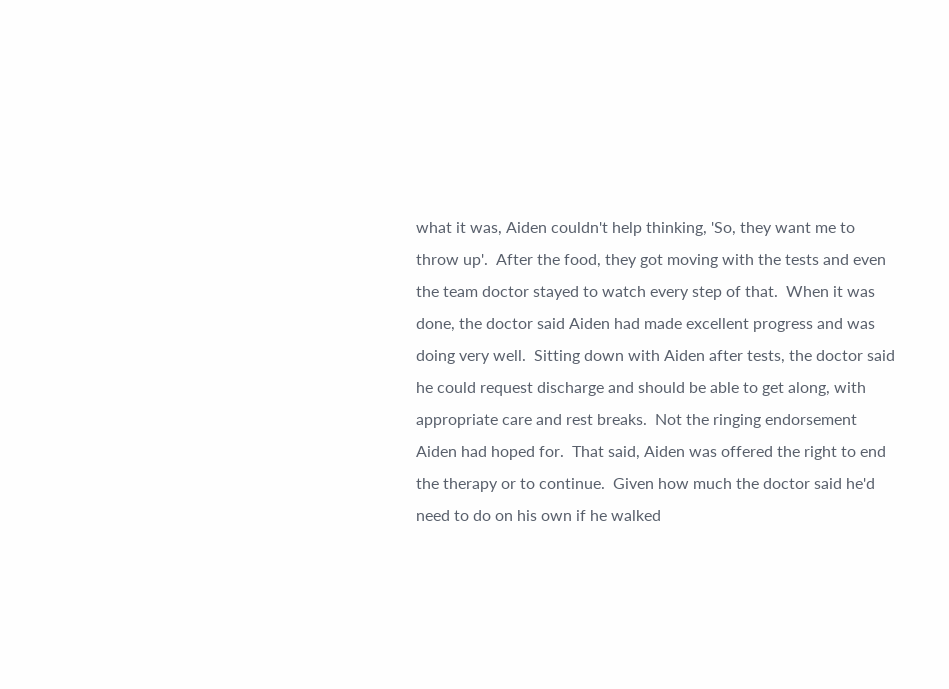what it was, Aiden couldn't help thinking, 'So, they want me to throw up'.  After the food, they got moving with the tests and even the team doctor stayed to watch every step of that.  When it was done, the doctor said Aiden had made excellent progress and was doing very well.  Sitting down with Aiden after tests, the doctor said he could request discharge and should be able to get along, with appropriate care and rest breaks.  Not the ringing endorsement Aiden had hoped for.  That said, Aiden was offered the right to end the therapy or to continue.  Given how much the doctor said he'd need to do on his own if he walked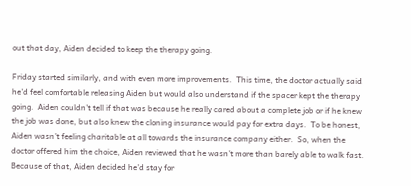out that day, Aiden decided to keep the therapy going.

Friday started similarly, and with even more improvements.  This time, the doctor actually said he'd feel comfortable releasing Aiden but would also understand if the spacer kept the therapy going.  Aiden couldn't tell if that was because he really cared about a complete job or if he knew the job was done, but also knew the cloning insurance would pay for extra days.  To be honest, Aiden wasn't feeling charitable at all towards the insurance company either.  So, when the doctor offered him the choice, Aiden reviewed that he wasn't more than barely able to walk fast.  Because of that, Aiden decided he'd stay for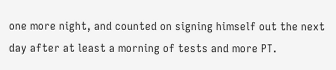one more night, and counted on signing himself out the next day after at least a morning of tests and more PT.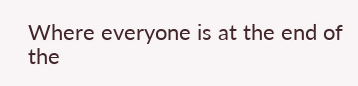Where everyone is at the end of the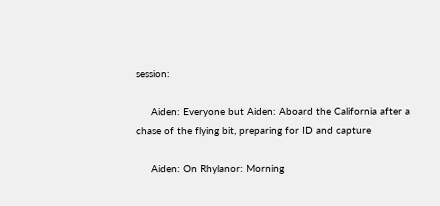session:

     Aiden: Everyone but Aiden: Aboard the California after a chase of the flying bit, preparing for ID and capture

     Aiden: On Rhylanor: Morning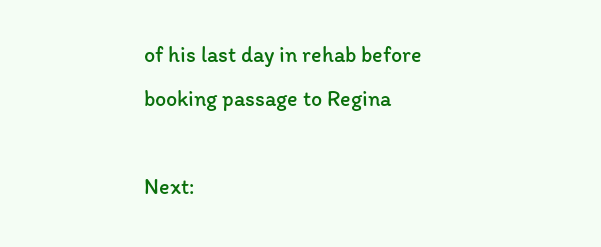of his last day in rehab before booking passage to Regina

Next: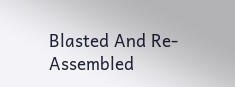Blasted And Re-Assembled